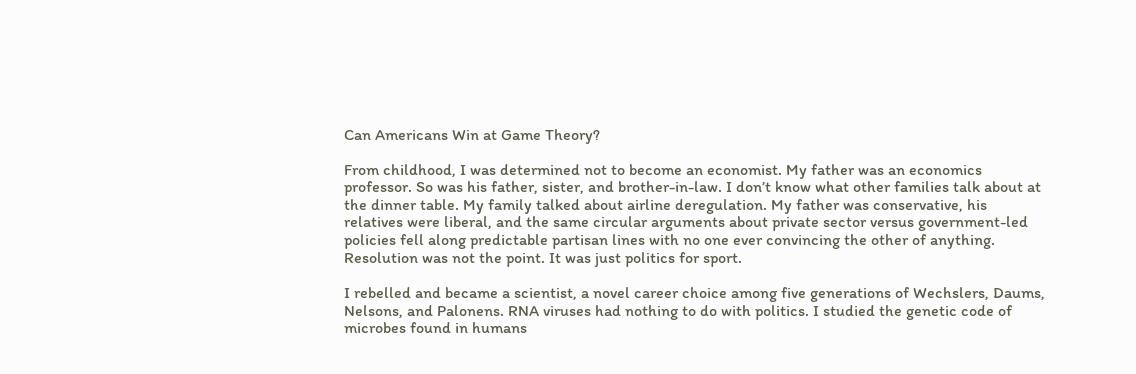Can Americans Win at Game Theory?

From childhood, I was determined not to become an economist. My father was an economics professor. So was his father, sister, and brother-in-law. I don’t know what other families talk about at the dinner table. My family talked about airline deregulation. My father was conservative, his relatives were liberal, and the same circular arguments about private sector versus government-led policies fell along predictable partisan lines with no one ever convincing the other of anything. Resolution was not the point. It was just politics for sport.

I rebelled and became a scientist, a novel career choice among five generations of Wechslers, Daums, Nelsons, and Palonens. RNA viruses had nothing to do with politics. I studied the genetic code of microbes found in humans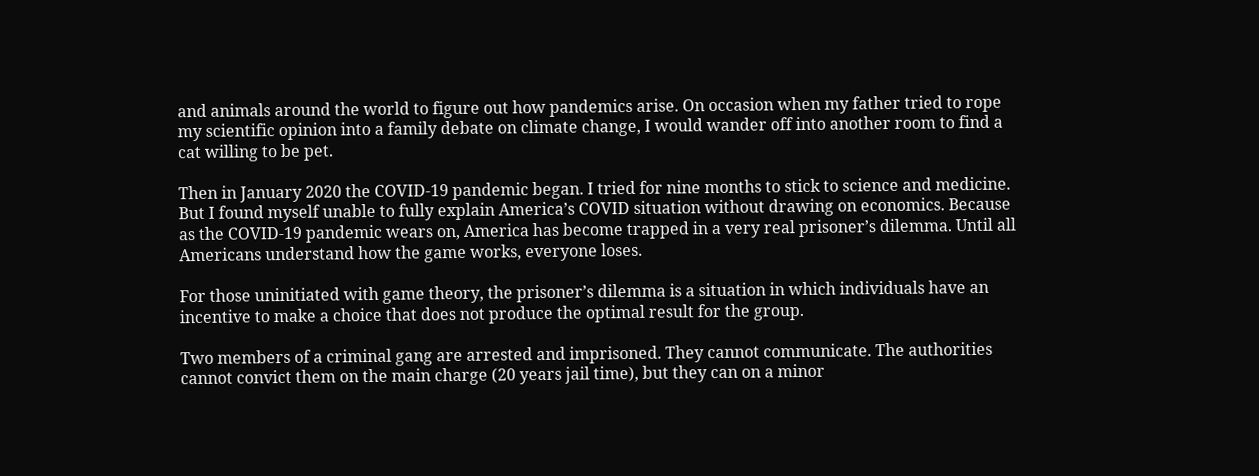and animals around the world to figure out how pandemics arise. On occasion when my father tried to rope my scientific opinion into a family debate on climate change, I would wander off into another room to find a cat willing to be pet.

Then in January 2020 the COVID-19 pandemic began. I tried for nine months to stick to science and medicine. But I found myself unable to fully explain America’s COVID situation without drawing on economics. Because as the COVID-19 pandemic wears on, America has become trapped in a very real prisoner’s dilemma. Until all Americans understand how the game works, everyone loses.

For those uninitiated with game theory, the prisoner’s dilemma is a situation in which individuals have an incentive to make a choice that does not produce the optimal result for the group.

Two members of a criminal gang are arrested and imprisoned. They cannot communicate. The authorities cannot convict them on the main charge (20 years jail time), but they can on a minor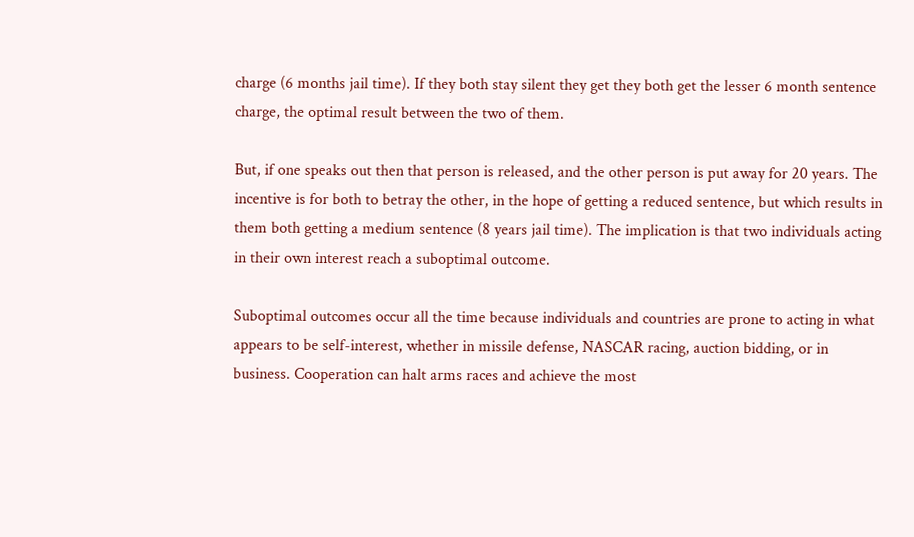charge (6 months jail time). If they both stay silent they get they both get the lesser 6 month sentence charge, the optimal result between the two of them.

But, if one speaks out then that person is released, and the other person is put away for 20 years. The incentive is for both to betray the other, in the hope of getting a reduced sentence, but which results in them both getting a medium sentence (8 years jail time). The implication is that two individuals acting in their own interest reach a suboptimal outcome.

Suboptimal outcomes occur all the time because individuals and countries are prone to acting in what appears to be self-interest, whether in missile defense, NASCAR racing, auction bidding, or in business. Cooperation can halt arms races and achieve the most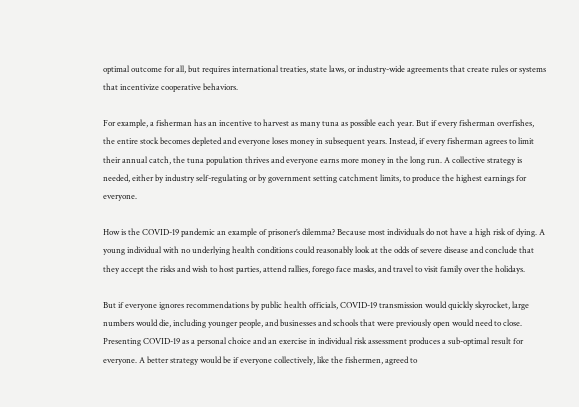optimal outcome for all, but requires international treaties, state laws, or industry-wide agreements that create rules or systems that incentivize cooperative behaviors.

For example, a fisherman has an incentive to harvest as many tuna as possible each year. But if every fisherman overfishes, the entire stock becomes depleted and everyone loses money in subsequent years. Instead, if every fisherman agrees to limit their annual catch, the tuna population thrives and everyone earns more money in the long run. A collective strategy is needed, either by industry self-regulating or by government setting catchment limits, to produce the highest earnings for everyone.

How is the COVID-19 pandemic an example of prisoner’s dilemma? Because most individuals do not have a high risk of dying. A young individual with no underlying health conditions could reasonably look at the odds of severe disease and conclude that they accept the risks and wish to host parties, attend rallies, forego face masks, and travel to visit family over the holidays.

But if everyone ignores recommendations by public health officials, COVID-19 transmission would quickly skyrocket, large numbers would die, including younger people, and businesses and schools that were previously open would need to close. Presenting COVID-19 as a personal choice and an exercise in individual risk assessment produces a sub-optimal result for everyone. A better strategy would be if everyone collectively, like the fishermen, agreed to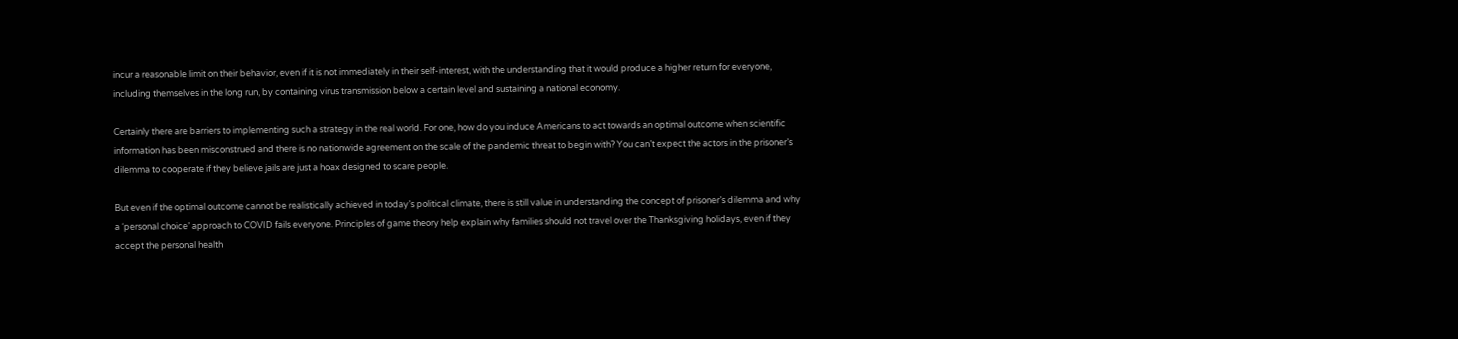incur a reasonable limit on their behavior, even if it is not immediately in their self-interest, with the understanding that it would produce a higher return for everyone, including themselves in the long run, by containing virus transmission below a certain level and sustaining a national economy.

Certainly there are barriers to implementing such a strategy in the real world. For one, how do you induce Americans to act towards an optimal outcome when scientific information has been misconstrued and there is no nationwide agreement on the scale of the pandemic threat to begin with? You can’t expect the actors in the prisoner’s dilemma to cooperate if they believe jails are just a hoax designed to scare people.

But even if the optimal outcome cannot be realistically achieved in today’s political climate, there is still value in understanding the concept of prisoner’s dilemma and why a ‘personal choice’ approach to COVID fails everyone. Principles of game theory help explain why families should not travel over the Thanksgiving holidays, even if they accept the personal health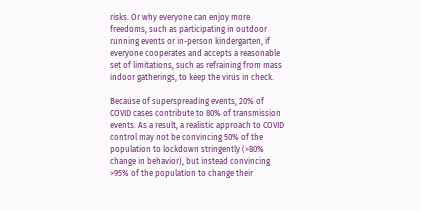risks. Or why everyone can enjoy more freedoms, such as participating in outdoor running events or in-person kindergarten, if everyone cooperates and accepts a reasonable set of limitations, such as refraining from mass indoor gatherings, to keep the virus in check.

Because of superspreading events, 20% of COVID cases contribute to 80% of transmission events. As a result, a realistic approach to COVID control may not be convincing 50% of the population to lockdown stringently (>80% change in behavior), but instead convincing >95% of the population to change their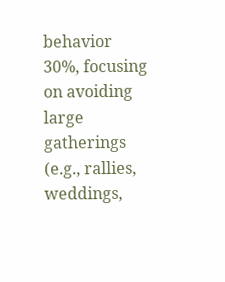behavior 30%, focusing on avoiding large gatherings (e.g., rallies, weddings,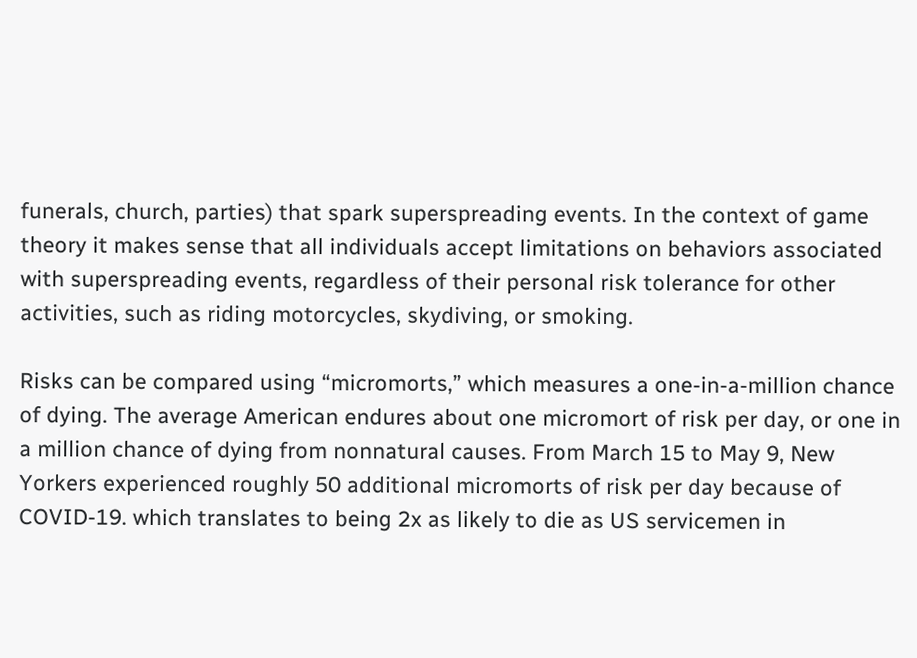funerals, church, parties) that spark superspreading events. In the context of game theory it makes sense that all individuals accept limitations on behaviors associated with superspreading events, regardless of their personal risk tolerance for other activities, such as riding motorcycles, skydiving, or smoking.

Risks can be compared using “micromorts,” which measures a one-in-a-million chance of dying. The average American endures about one micromort of risk per day, or one in a million chance of dying from nonnatural causes. From March 15 to May 9, New Yorkers experienced roughly 50 additional micromorts of risk per day because of COVID-19. which translates to being 2x as likely to die as US servicemen in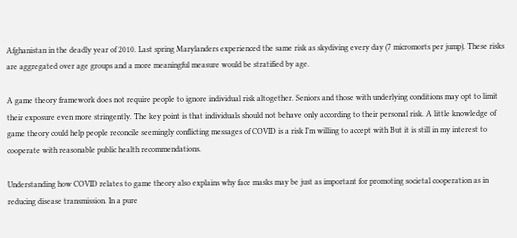Afghanistan in the deadly year of 2010. Last spring Marylanders experienced the same risk as skydiving every day (7 micromorts per jump). These risks are aggregated over age groups and a more meaningful measure would be stratified by age.

A game theory framework does not require people to ignore individual risk altogether. Seniors and those with underlying conditions may opt to limit their exposure even more stringently. The key point is that individuals should not behave only according to their personal risk. A little knowledge of game theory could help people reconcile seemingly conflicting messages of COVID is a risk I’m willing to accept with But it is still in my interest to cooperate with reasonable public health recommendations.

Understanding how COVID relates to game theory also explains why face masks may be just as important for promoting societal cooperation as in reducing disease transmission. In a pure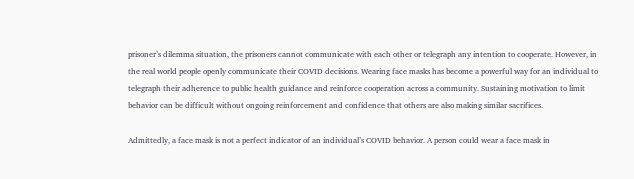prisoner’s dilemma situation, the prisoners cannot communicate with each other or telegraph any intention to cooperate. However, in the real world people openly communicate their COVID decisions. Wearing face masks has become a powerful way for an individual to telegraph their adherence to public health guidance and reinforce cooperation across a community. Sustaining motivation to limit behavior can be difficult without ongoing reinforcement and confidence that others are also making similar sacrifices.

Admittedly, a face mask is not a perfect indicator of an individual’s COVID behavior. A person could wear a face mask in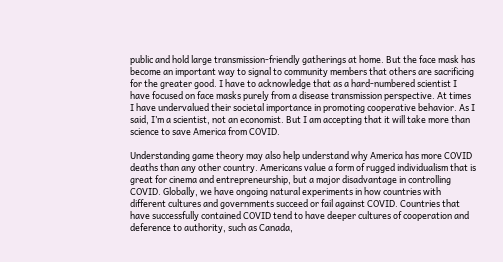public and hold large transmission-friendly gatherings at home. But the face mask has become an important way to signal to community members that others are sacrificing for the greater good. I have to acknowledge that as a hard-numbered scientist I have focused on face masks purely from a disease transmission perspective. At times I have undervalued their societal importance in promoting cooperative behavior. As I said, I’m a scientist, not an economist. But I am accepting that it will take more than science to save America from COVID.

Understanding game theory may also help understand why America has more COVID deaths than any other country. Americans value a form of rugged individualism that is great for cinema and entrepreneurship, but a major disadvantage in controlling COVID. Globally, we have ongoing natural experiments in how countries with different cultures and governments succeed or fail against COVID. Countries that have successfully contained COVID tend to have deeper cultures of cooperation and deference to authority, such as Canada,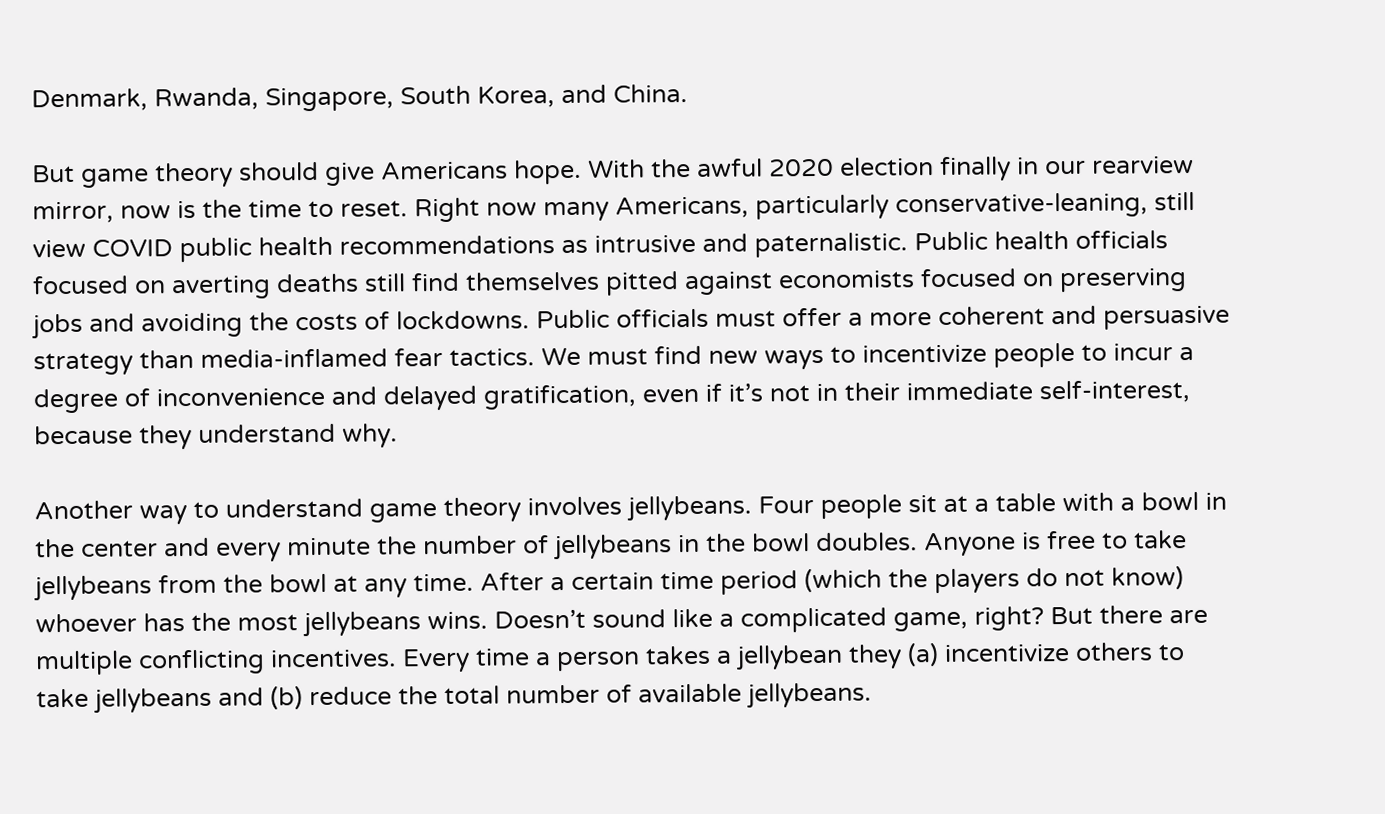Denmark, Rwanda, Singapore, South Korea, and China.

But game theory should give Americans hope. With the awful 2020 election finally in our rearview mirror, now is the time to reset. Right now many Americans, particularly conservative-leaning, still view COVID public health recommendations as intrusive and paternalistic. Public health officials focused on averting deaths still find themselves pitted against economists focused on preserving jobs and avoiding the costs of lockdowns. Public officials must offer a more coherent and persuasive strategy than media-inflamed fear tactics. We must find new ways to incentivize people to incur a degree of inconvenience and delayed gratification, even if it’s not in their immediate self-interest, because they understand why.

Another way to understand game theory involves jellybeans. Four people sit at a table with a bowl in the center and every minute the number of jellybeans in the bowl doubles. Anyone is free to take jellybeans from the bowl at any time. After a certain time period (which the players do not know) whoever has the most jellybeans wins. Doesn’t sound like a complicated game, right? But there are multiple conflicting incentives. Every time a person takes a jellybean they (a) incentivize others to take jellybeans and (b) reduce the total number of available jellybeans.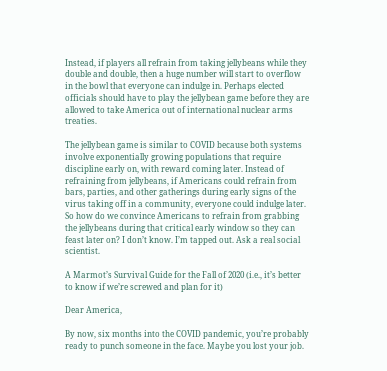Instead, if players all refrain from taking jellybeans while they double and double, then a huge number will start to overflow in the bowl that everyone can indulge in. Perhaps elected officials should have to play the jellybean game before they are allowed to take America out of international nuclear arms treaties.

The jellybean game is similar to COVID because both systems involve exponentially growing populations that require discipline early on, with reward coming later. Instead of refraining from jellybeans, if Americans could refrain from bars, parties, and other gatherings during early signs of the virus taking off in a community, everyone could indulge later. So how do we convince Americans to refrain from grabbing the jellybeans during that critical early window so they can feast later on? I don’t know. I’m tapped out. Ask a real social scientist.

A Marmot’s Survival Guide for the Fall of 2020 (i.e., it’s better to know if we’re screwed and plan for it)

Dear America,

By now, six months into the COVID pandemic, you’re probably ready to punch someone in the face. Maybe you lost your job.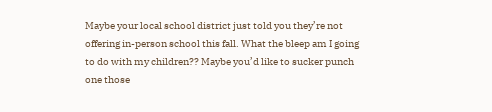Maybe your local school district just told you they’re not offering in-person school this fall. What the bleep am I going to do with my children?? Maybe you’d like to sucker punch one those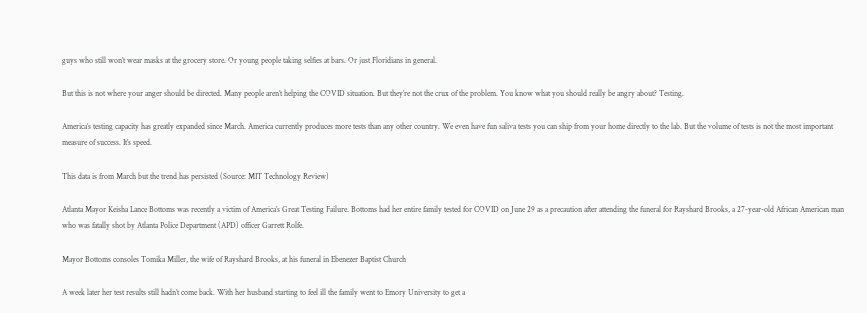guys who still won’t wear masks at the grocery store. Or young people taking selfies at bars. Or just Floridians in general.

But this is not where your anger should be directed. Many people aren’t helping the COVID situation. But they’re not the crux of the problem. You know what you should really be angry about? Testing.

America’s testing capacity has greatly expanded since March. America currently produces more tests than any other country. We even have fun saliva tests you can ship from your home directly to the lab. But the volume of tests is not the most important measure of success. It’s speed.

This data is from March but the trend has persisted (Source: MIT Technology Review)

Atlanta Mayor Keisha Lance Bottoms was recently a victim of America’s Great Testing Failure. Bottoms had her entire family tested for COVID on June 29 as a precaution after attending the funeral for Rayshard Brooks, a 27-year-old African American man who was fatally shot by Atlanta Police Department (APD) officer Garrett Rolfe.

Mayor Bottoms consoles Tomika Miller, the wife of Rayshard Brooks, at his funeral in Ebenezer Baptist Church

A week later her test results still hadn’t come back. With her husband starting to feel ill the family went to Emory University to get a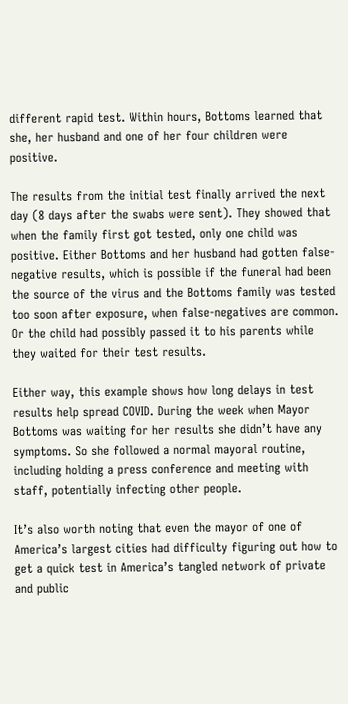different rapid test. Within hours, Bottoms learned that she, her husband and one of her four children were positive.

The results from the initial test finally arrived the next day (8 days after the swabs were sent). They showed that when the family first got tested, only one child was positive. Either Bottoms and her husband had gotten false-negative results, which is possible if the funeral had been the source of the virus and the Bottoms family was tested too soon after exposure, when false-negatives are common. Or the child had possibly passed it to his parents while they waited for their test results.

Either way, this example shows how long delays in test results help spread COVID. During the week when Mayor Bottoms was waiting for her results she didn’t have any symptoms. So she followed a normal mayoral routine, including holding a press conference and meeting with staff, potentially infecting other people.

It’s also worth noting that even the mayor of one of America’s largest cities had difficulty figuring out how to get a quick test in America’s tangled network of private and public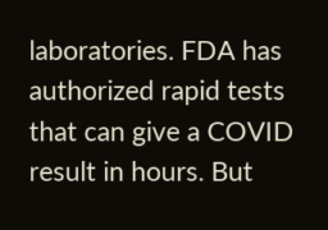laboratories. FDA has authorized rapid tests that can give a COVID result in hours. But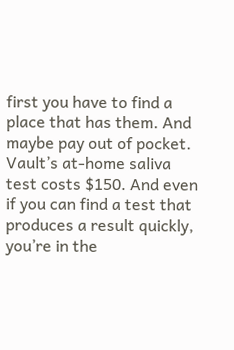first you have to find a place that has them. And maybe pay out of pocket. Vault’s at-home saliva test costs $150. And even if you can find a test that produces a result quickly, you’re in the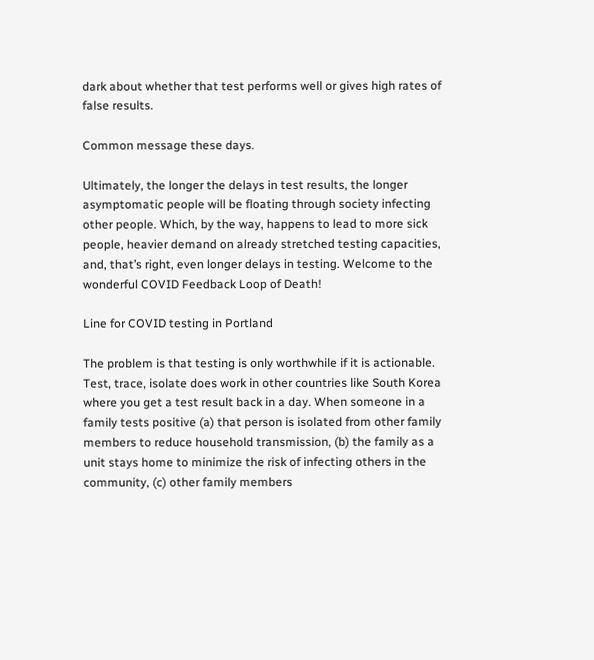dark about whether that test performs well or gives high rates of false results.

Common message these days.

Ultimately, the longer the delays in test results, the longer asymptomatic people will be floating through society infecting other people. Which, by the way, happens to lead to more sick people, heavier demand on already stretched testing capacities, and, that’s right, even longer delays in testing. Welcome to the wonderful COVID Feedback Loop of Death!

Line for COVID testing in Portland

The problem is that testing is only worthwhile if it is actionable. Test, trace, isolate does work in other countries like South Korea where you get a test result back in a day. When someone in a family tests positive (a) that person is isolated from other family members to reduce household transmission, (b) the family as a unit stays home to minimize the risk of infecting others in the community, (c) other family members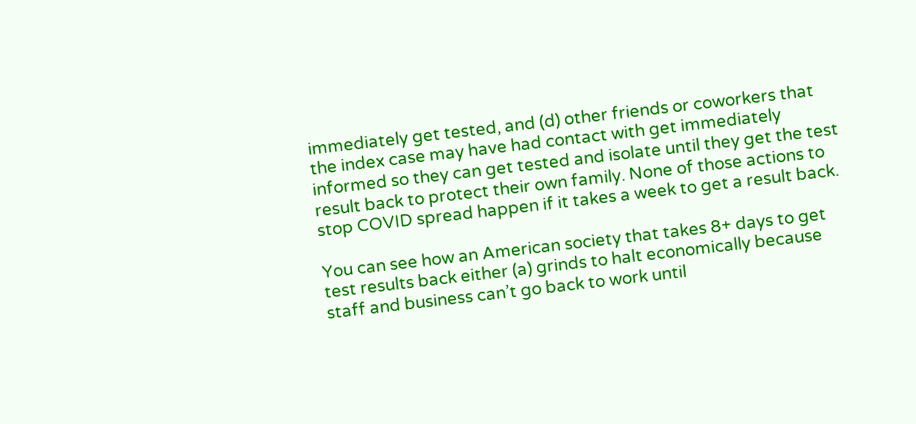immediately get tested, and (d) other friends or coworkers that the index case may have had contact with get immediately informed so they can get tested and isolate until they get the test result back to protect their own family. None of those actions to stop COVID spread happen if it takes a week to get a result back.

You can see how an American society that takes 8+ days to get test results back either (a) grinds to halt economically because staff and business can’t go back to work until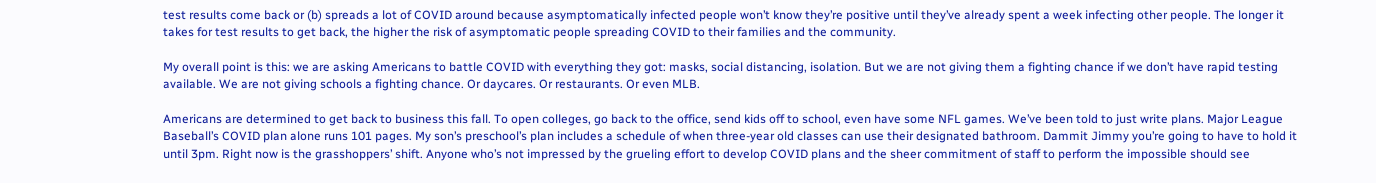test results come back or (b) spreads a lot of COVID around because asymptomatically infected people won’t know they’re positive until they’ve already spent a week infecting other people. The longer it takes for test results to get back, the higher the risk of asymptomatic people spreading COVID to their families and the community.

My overall point is this: we are asking Americans to battle COVID with everything they got: masks, social distancing, isolation. But we are not giving them a fighting chance if we don’t have rapid testing available. We are not giving schools a fighting chance. Or daycares. Or restaurants. Or even MLB.

Americans are determined to get back to business this fall. To open colleges, go back to the office, send kids off to school, even have some NFL games. We’ve been told to just write plans. Major League Baseball’s COVID plan alone runs 101 pages. My son’s preschool’s plan includes a schedule of when three-year old classes can use their designated bathroom. Dammit Jimmy you’re going to have to hold it until 3pm. Right now is the grasshoppers’ shift. Anyone who’s not impressed by the grueling effort to develop COVID plans and the sheer commitment of staff to perform the impossible should see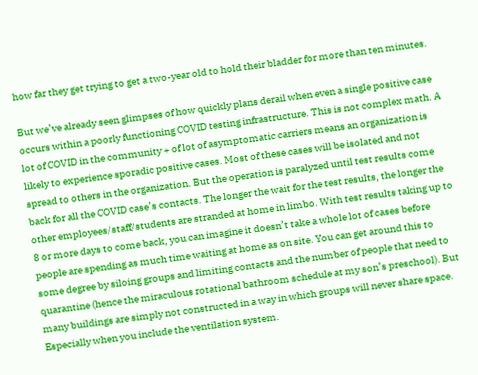how far they get trying to get a two-year old to hold their bladder for more than ten minutes.

But we’ve already seen glimpses of how quickly plans derail when even a single positive case occurs within a poorly functioning COVID testing infrastructure. This is not complex math. A lot of COVID in the community + of lot of asymptomatic carriers means an organization is likely to experience sporadic positive cases. Most of these cases will be isolated and not spread to others in the organization. But the operation is paralyzed until test results come back for all the COVID case’s contacts. The longer the wait for the test results, the longer the other employees/staff/students are stranded at home in limbo. With test results taking up to 8 or more days to come back, you can imagine it doesn’t take a whole lot of cases before people are spending as much time waiting at home as on site. You can get around this to some degree by siloing groups and limiting contacts and the number of people that need to quarantine (hence the miraculous rotational bathroom schedule at my son’s preschool). But many buildings are simply not constructed in a way in which groups will never share space. Especially when you include the ventilation system.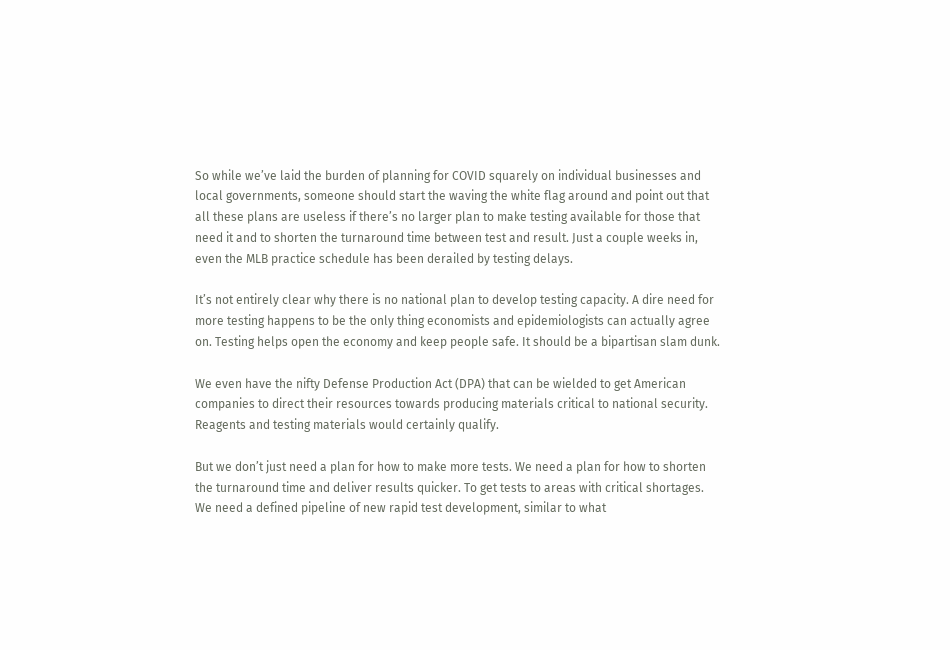So while we’ve laid the burden of planning for COVID squarely on individual businesses and local governments, someone should start the waving the white flag around and point out that all these plans are useless if there’s no larger plan to make testing available for those that need it and to shorten the turnaround time between test and result. Just a couple weeks in, even the MLB practice schedule has been derailed by testing delays.

It’s not entirely clear why there is no national plan to develop testing capacity. A dire need for more testing happens to be the only thing economists and epidemiologists can actually agree on. Testing helps open the economy and keep people safe. It should be a bipartisan slam dunk.

We even have the nifty Defense Production Act (DPA) that can be wielded to get American companies to direct their resources towards producing materials critical to national security. Reagents and testing materials would certainly qualify.

But we don’t just need a plan for how to make more tests. We need a plan for how to shorten the turnaround time and deliver results quicker. To get tests to areas with critical shortages. We need a defined pipeline of new rapid test development, similar to what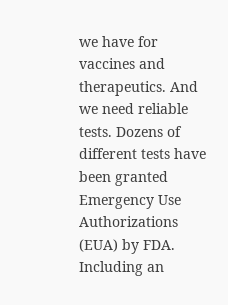we have for vaccines and therapeutics. And we need reliable tests. Dozens of different tests have been granted Emergency Use Authorizations (EUA) by FDA. Including an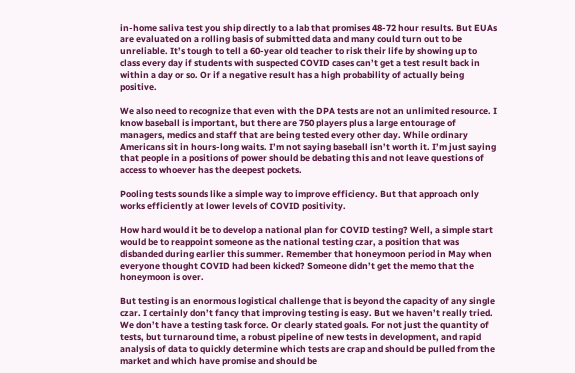in-home saliva test you ship directly to a lab that promises 48-72 hour results. But EUAs are evaluated on a rolling basis of submitted data and many could turn out to be unreliable. It’s tough to tell a 60-year old teacher to risk their life by showing up to class every day if students with suspected COVID cases can’t get a test result back in within a day or so. Or if a negative result has a high probability of actually being positive.

We also need to recognize that even with the DPA tests are not an unlimited resource. I know baseball is important, but there are 750 players plus a large entourage of managers, medics and staff that are being tested every other day. While ordinary Americans sit in hours-long waits. I’m not saying baseball isn’t worth it. I’m just saying that people in a positions of power should be debating this and not leave questions of access to whoever has the deepest pockets.

Pooling tests sounds like a simple way to improve efficiency. But that approach only works efficiently at lower levels of COVID positivity.

How hard would it be to develop a national plan for COVID testing? Well, a simple start would be to reappoint someone as the national testing czar, a position that was disbanded during earlier this summer. Remember that honeymoon period in May when everyone thought COVID had been kicked? Someone didn’t get the memo that the honeymoon is over.

But testing is an enormous logistical challenge that is beyond the capacity of any single czar. I certainly don’t fancy that improving testing is easy. But we haven’t really tried. We don’t have a testing task force. Or clearly stated goals. For not just the quantity of tests, but turnaround time, a robust pipeline of new tests in development, and rapid analysis of data to quickly determine which tests are crap and should be pulled from the market and which have promise and should be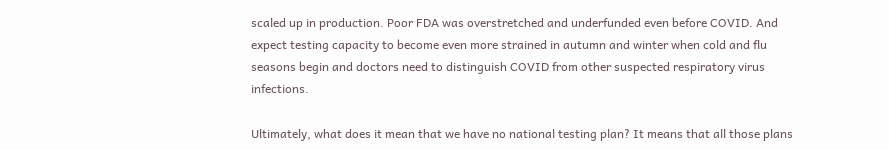scaled up in production. Poor FDA was overstretched and underfunded even before COVID. And expect testing capacity to become even more strained in autumn and winter when cold and flu seasons begin and doctors need to distinguish COVID from other suspected respiratory virus infections.

Ultimately, what does it mean that we have no national testing plan? It means that all those plans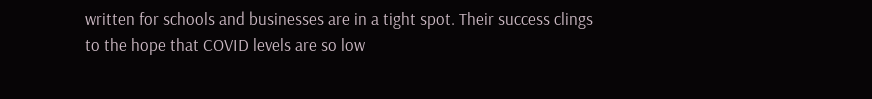written for schools and businesses are in a tight spot. Their success clings to the hope that COVID levels are so low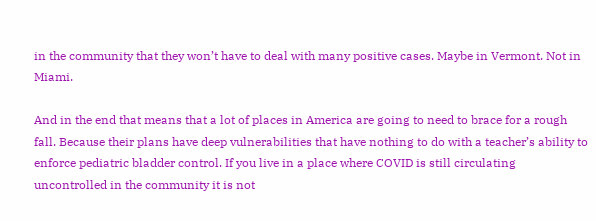in the community that they won’t have to deal with many positive cases. Maybe in Vermont. Not in Miami.

And in the end that means that a lot of places in America are going to need to brace for a rough fall. Because their plans have deep vulnerabilities that have nothing to do with a teacher’s ability to enforce pediatric bladder control. If you live in a place where COVID is still circulating uncontrolled in the community it is not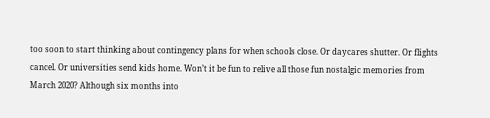too soon to start thinking about contingency plans for when schools close. Or daycares shutter. Or flights cancel. Or universities send kids home. Won’t it be fun to relive all those fun nostalgic memories from March 2020? Although six months into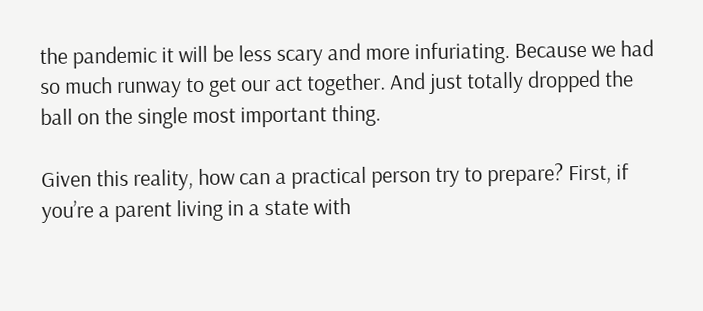the pandemic it will be less scary and more infuriating. Because we had so much runway to get our act together. And just totally dropped the ball on the single most important thing.

Given this reality, how can a practical person try to prepare? First, if you’re a parent living in a state with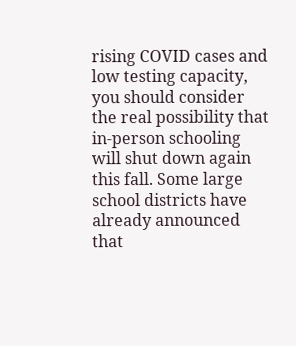rising COVID cases and low testing capacity, you should consider the real possibility that in-person schooling will shut down again this fall. Some large school districts have already announced that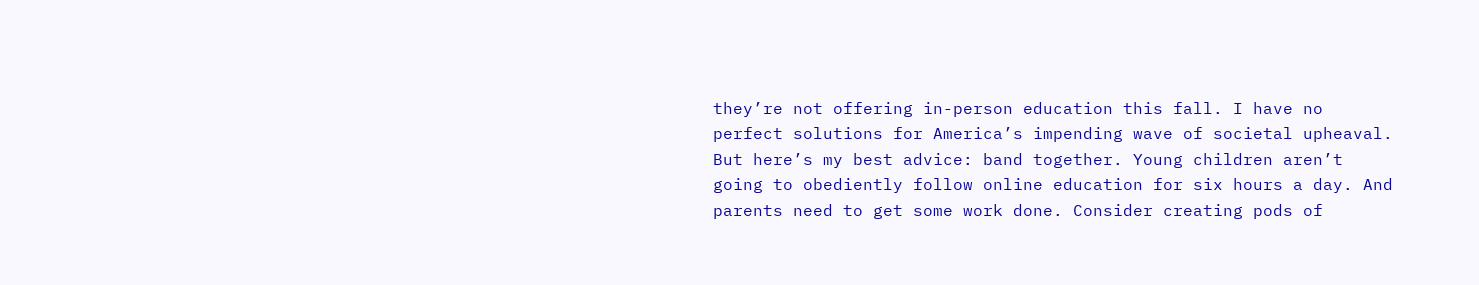they’re not offering in-person education this fall. I have no perfect solutions for America’s impending wave of societal upheaval. But here’s my best advice: band together. Young children aren’t going to obediently follow online education for six hours a day. And parents need to get some work done. Consider creating pods of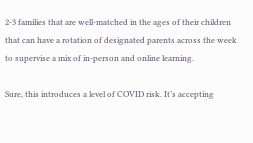2-3 families that are well-matched in the ages of their children that can have a rotation of designated parents across the week to supervise a mix of in-person and online learning.

Sure, this introduces a level of COVID risk. It’s accepting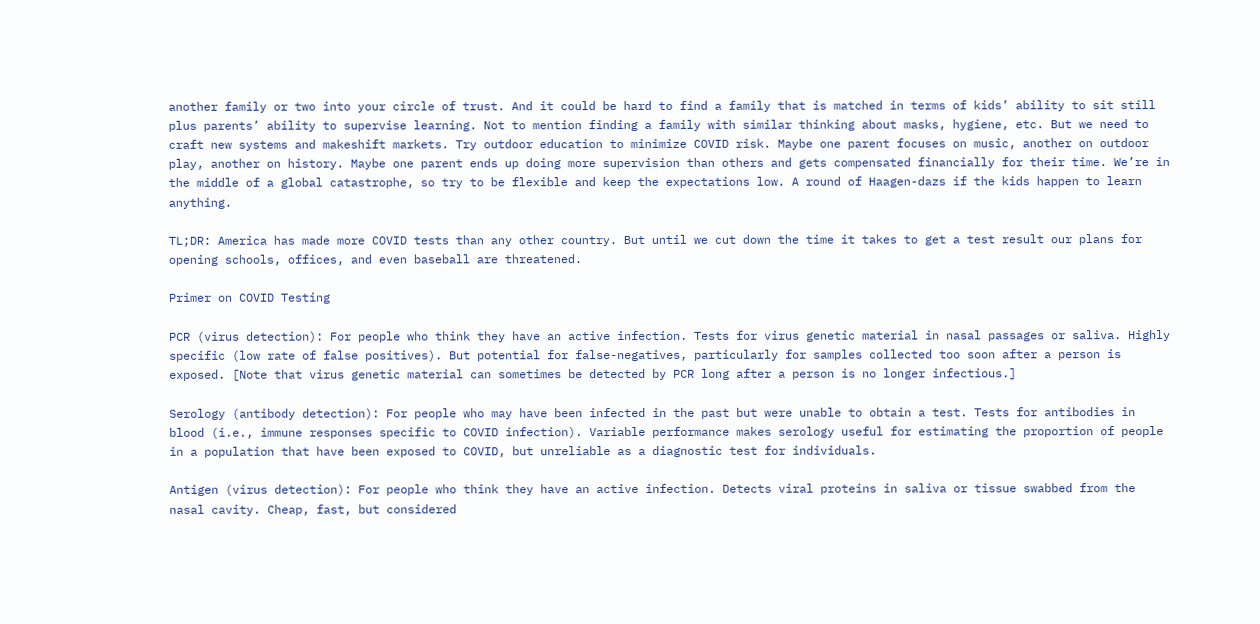another family or two into your circle of trust. And it could be hard to find a family that is matched in terms of kids’ ability to sit still plus parents’ ability to supervise learning. Not to mention finding a family with similar thinking about masks, hygiene, etc. But we need to craft new systems and makeshift markets. Try outdoor education to minimize COVID risk. Maybe one parent focuses on music, another on outdoor play, another on history. Maybe one parent ends up doing more supervision than others and gets compensated financially for their time. We’re in the middle of a global catastrophe, so try to be flexible and keep the expectations low. A round of Haagen-dazs if the kids happen to learn anything.

TL;DR: America has made more COVID tests than any other country. But until we cut down the time it takes to get a test result our plans for opening schools, offices, and even baseball are threatened.

Primer on COVID Testing

PCR (virus detection): For people who think they have an active infection. Tests for virus genetic material in nasal passages or saliva. Highly specific (low rate of false positives). But potential for false-negatives, particularly for samples collected too soon after a person is exposed. [Note that virus genetic material can sometimes be detected by PCR long after a person is no longer infectious.]

Serology (antibody detection): For people who may have been infected in the past but were unable to obtain a test. Tests for antibodies in blood (i.e., immune responses specific to COVID infection). Variable performance makes serology useful for estimating the proportion of people in a population that have been exposed to COVID, but unreliable as a diagnostic test for individuals.

Antigen (virus detection): For people who think they have an active infection. Detects viral proteins in saliva or tissue swabbed from the nasal cavity. Cheap, fast, but considered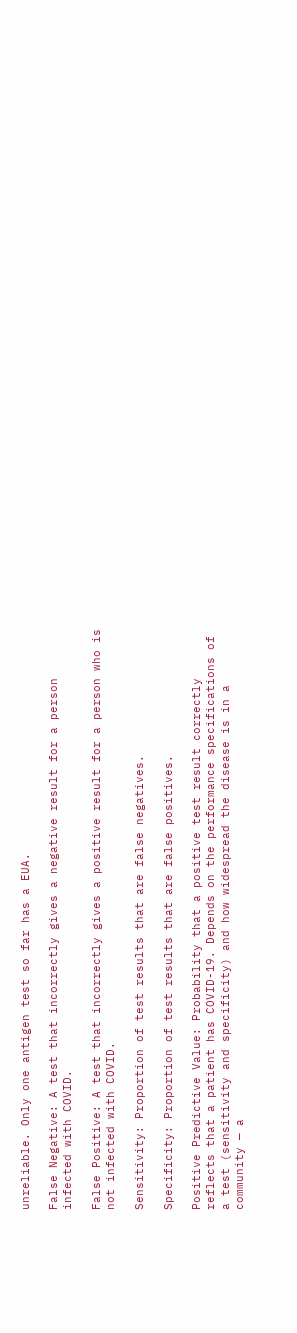unreliable. Only one antigen test so far has a EUA.

False Negative: A test that incorrectly gives a negative result for a person infected with COVID.

False Positive: A test that incorrectly gives a positive result for a person who is not infected with COVID.

Sensitivity: Proportion of test results that are false negatives.

Specificity: Proportion of test results that are false positives.

Positive Predictive Value: Probability that a positive test result correctly reflects that a patient has COVID-19. Depends on the performance specifications of a test (sensitivity and specificity) and how widespread the disease is in a community — a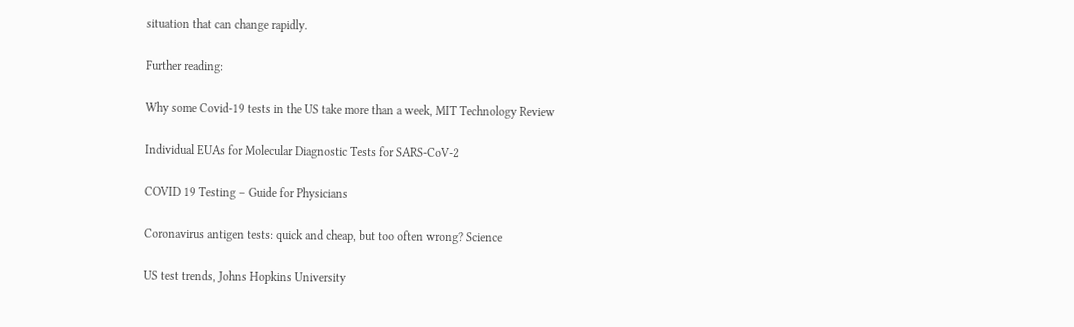situation that can change rapidly.

Further reading:

Why some Covid-19 tests in the US take more than a week, MIT Technology Review

Individual EUAs for Molecular Diagnostic Tests for SARS-CoV-2

COVID 19 Testing – Guide for Physicians

Coronavirus antigen tests: quick and cheap, but too often wrong? Science

US test trends, Johns Hopkins University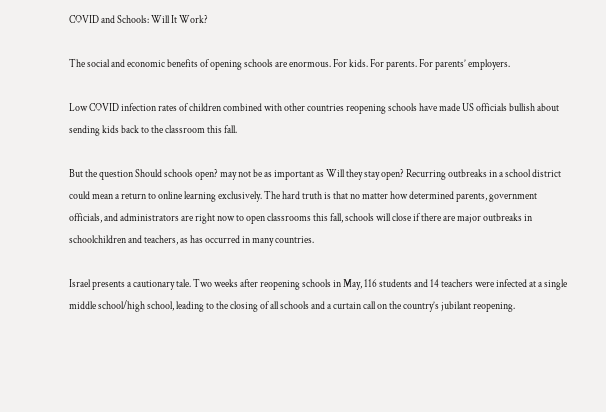COVID and Schools: Will It Work?

The social and economic benefits of opening schools are enormous. For kids. For parents. For parents’ employers.

Low COVID infection rates of children combined with other countries reopening schools have made US officials bullish about sending kids back to the classroom this fall.

But the question Should schools open? may not be as important as Will they stay open? Recurring outbreaks in a school district could mean a return to online learning exclusively. The hard truth is that no matter how determined parents, government officials, and administrators are right now to open classrooms this fall, schools will close if there are major outbreaks in schoolchildren and teachers, as has occurred in many countries.

Israel presents a cautionary tale. Two weeks after reopening schools in May, 116 students and 14 teachers were infected at a single middle school/high school, leading to the closing of all schools and a curtain call on the country’s jubilant reopening.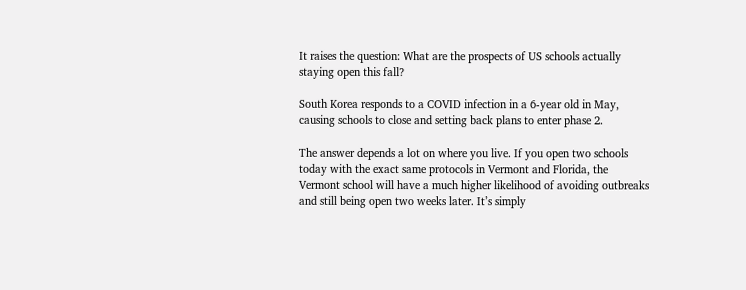It raises the question: What are the prospects of US schools actually staying open this fall?

South Korea responds to a COVID infection in a 6-year old in May, causing schools to close and setting back plans to enter phase 2.

The answer depends a lot on where you live. If you open two schools today with the exact same protocols in Vermont and Florida, the Vermont school will have a much higher likelihood of avoiding outbreaks and still being open two weeks later. It’s simply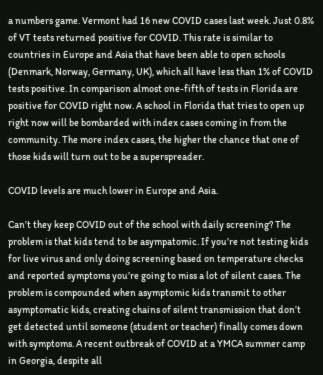a numbers game. Vermont had 16 new COVID cases last week. Just 0.8% of VT tests returned positive for COVID. This rate is similar to countries in Europe and Asia that have been able to open schools (Denmark, Norway, Germany, UK), which all have less than 1% of COVID tests positive. In comparison almost one-fifth of tests in Florida are positive for COVID right now. A school in Florida that tries to open up right now will be bombarded with index cases coming in from the community. The more index cases, the higher the chance that one of those kids will turn out to be a superspreader.

COVID levels are much lower in Europe and Asia.

Can’t they keep COVID out of the school with daily screening? The problem is that kids tend to be asympatomic. If you’re not testing kids for live virus and only doing screening based on temperature checks and reported symptoms you’re going to miss a lot of silent cases. The problem is compounded when asymptomic kids transmit to other asymptomatic kids, creating chains of silent transmission that don’t get detected until someone (student or teacher) finally comes down with symptoms. A recent outbreak of COVID at a YMCA summer camp in Georgia, despite all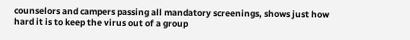counselors and campers passing all mandatory screenings, shows just how hard it is to keep the virus out of a group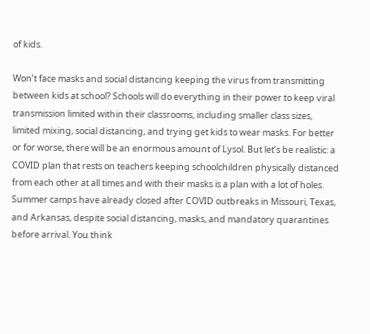of kids.

Won’t face masks and social distancing keeping the virus from transmitting between kids at school? Schools will do everything in their power to keep viral transmission limited within their classrooms, including smaller class sizes, limited mixing, social distancing, and trying get kids to wear masks. For better or for worse, there will be an enormous amount of Lysol. But let’s be realistic: a COVID plan that rests on teachers keeping schoolchildren physically distanced from each other at all times and with their masks is a plan with a lot of holes. Summer camps have already closed after COVID outbreaks in Missouri, Texas, and Arkansas, despite social distancing, masks, and mandatory quarantines before arrival. You think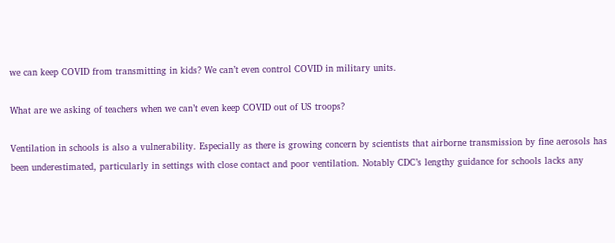we can keep COVID from transmitting in kids? We can’t even control COVID in military units.

What are we asking of teachers when we can’t even keep COVID out of US troops?

Ventilation in schools is also a vulnerability. Especially as there is growing concern by scientists that airborne transmission by fine aerosols has been underestimated, particularly in settings with close contact and poor ventilation. Notably CDC’s lengthy guidance for schools lacks any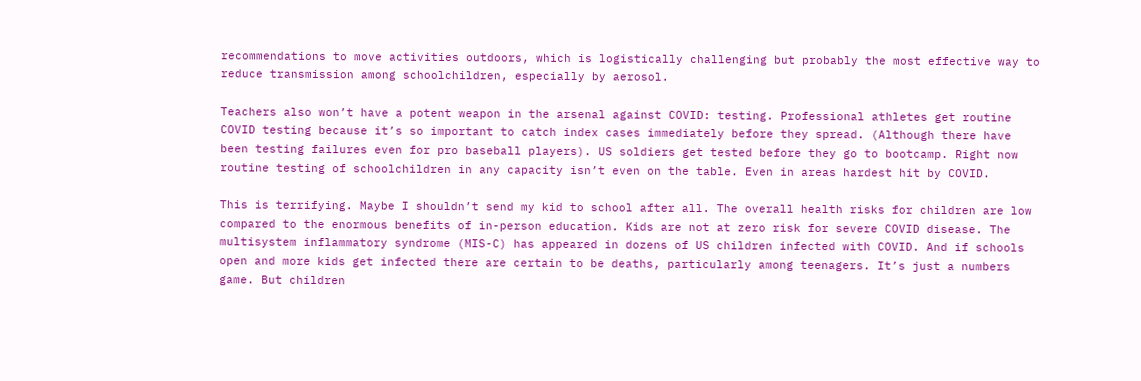recommendations to move activities outdoors, which is logistically challenging but probably the most effective way to reduce transmission among schoolchildren, especially by aerosol.

Teachers also won’t have a potent weapon in the arsenal against COVID: testing. Professional athletes get routine COVID testing because it’s so important to catch index cases immediately before they spread. (Although there have been testing failures even for pro baseball players). US soldiers get tested before they go to bootcamp. Right now routine testing of schoolchildren in any capacity isn’t even on the table. Even in areas hardest hit by COVID.

This is terrifying. Maybe I shouldn’t send my kid to school after all. The overall health risks for children are low compared to the enormous benefits of in-person education. Kids are not at zero risk for severe COVID disease. The multisystem inflammatory syndrome (MIS-C) has appeared in dozens of US children infected with COVID. And if schools open and more kids get infected there are certain to be deaths, particularly among teenagers. It’s just a numbers game. But children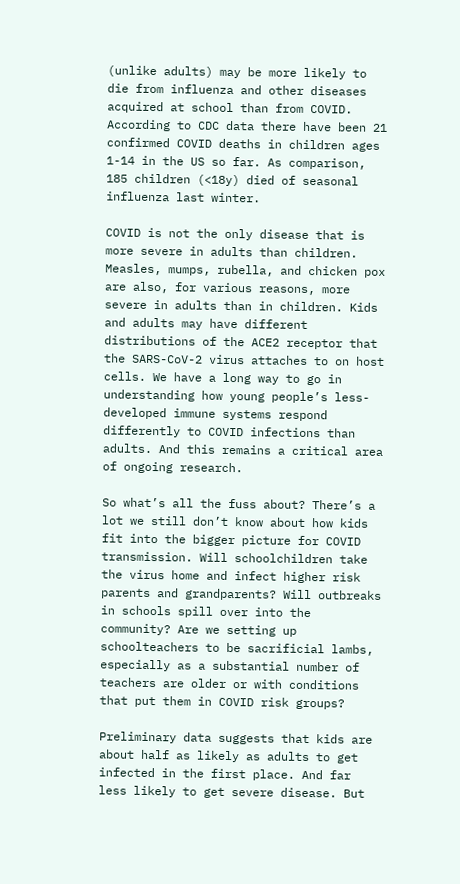(unlike adults) may be more likely to die from influenza and other diseases acquired at school than from COVID. According to CDC data there have been 21 confirmed COVID deaths in children ages 1-14 in the US so far. As comparison, 185 children (<18y) died of seasonal influenza last winter.

COVID is not the only disease that is more severe in adults than children. Measles, mumps, rubella, and chicken pox are also, for various reasons, more severe in adults than in children. Kids and adults may have different distributions of the ACE2 receptor that the SARS-CoV-2 virus attaches to on host cells. We have a long way to go in understanding how young people’s less-developed immune systems respond differently to COVID infections than adults. And this remains a critical area of ongoing research.

So what’s all the fuss about? There’s a lot we still don’t know about how kids fit into the bigger picture for COVID transmission. Will schoolchildren take the virus home and infect higher risk parents and grandparents? Will outbreaks in schools spill over into the community? Are we setting up schoolteachers to be sacrificial lambs, especially as a substantial number of teachers are older or with conditions that put them in COVID risk groups?

Preliminary data suggests that kids are about half as likely as adults to get infected in the first place. And far less likely to get severe disease. But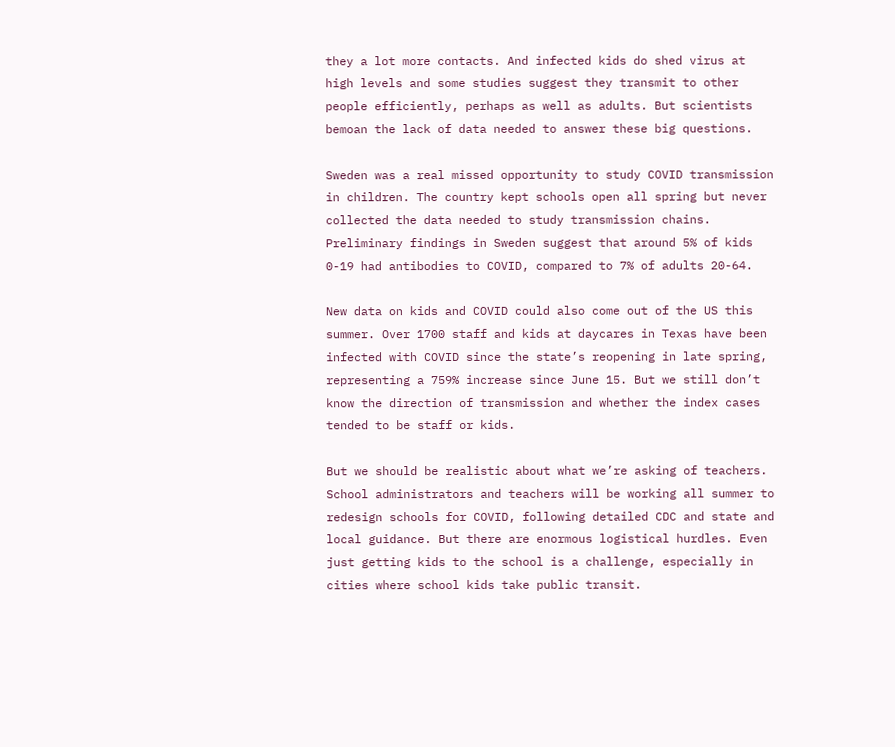they a lot more contacts. And infected kids do shed virus at high levels and some studies suggest they transmit to other people efficiently, perhaps as well as adults. But scientists bemoan the lack of data needed to answer these big questions.

Sweden was a real missed opportunity to study COVID transmission in children. The country kept schools open all spring but never collected the data needed to study transmission chains. Preliminary findings in Sweden suggest that around 5% of kids 0-19 had antibodies to COVID, compared to 7% of adults 20-64.

New data on kids and COVID could also come out of the US this summer. Over 1700 staff and kids at daycares in Texas have been infected with COVID since the state’s reopening in late spring, representing a 759% increase since June 15. But we still don’t know the direction of transmission and whether the index cases tended to be staff or kids.

But we should be realistic about what we’re asking of teachers. School administrators and teachers will be working all summer to redesign schools for COVID, following detailed CDC and state and local guidance. But there are enormous logistical hurdles. Even just getting kids to the school is a challenge, especially in cities where school kids take public transit.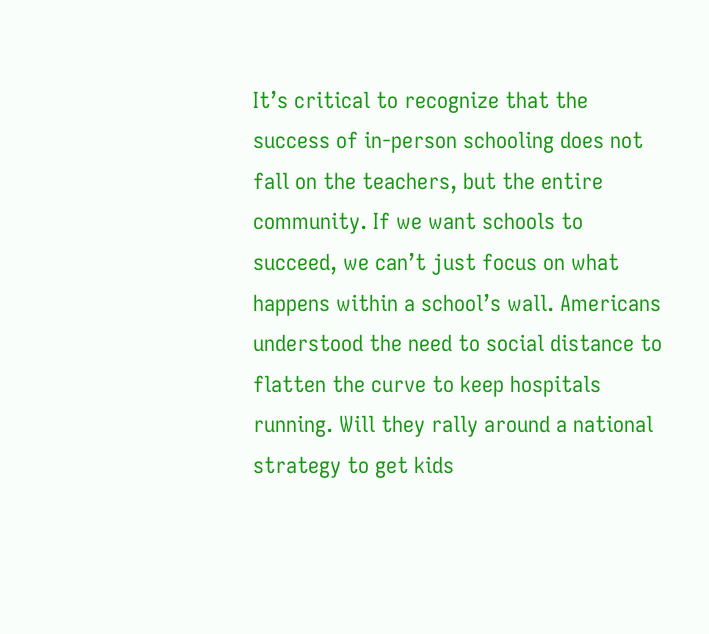It’s critical to recognize that the success of in-person schooling does not fall on the teachers, but the entire community. If we want schools to succeed, we can’t just focus on what happens within a school’s wall. Americans understood the need to social distance to flatten the curve to keep hospitals running. Will they rally around a national strategy to get kids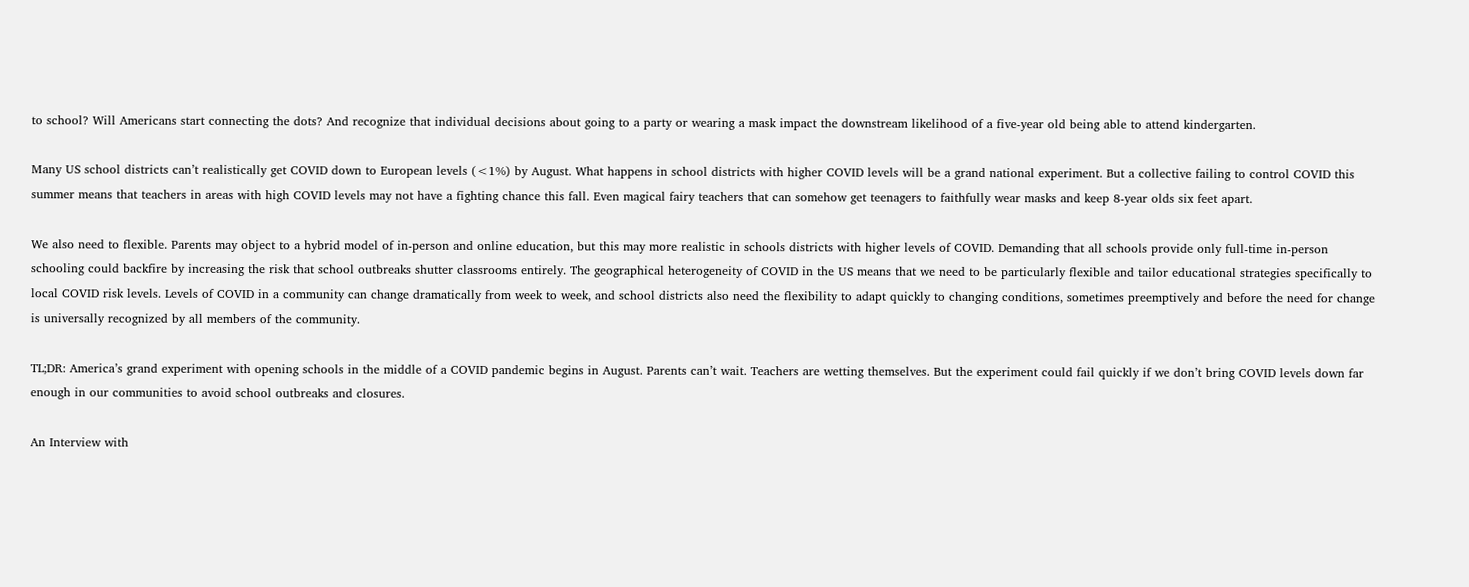to school? Will Americans start connecting the dots? And recognize that individual decisions about going to a party or wearing a mask impact the downstream likelihood of a five-year old being able to attend kindergarten.

Many US school districts can’t realistically get COVID down to European levels (<1%) by August. What happens in school districts with higher COVID levels will be a grand national experiment. But a collective failing to control COVID this summer means that teachers in areas with high COVID levels may not have a fighting chance this fall. Even magical fairy teachers that can somehow get teenagers to faithfully wear masks and keep 8-year olds six feet apart.

We also need to flexible. Parents may object to a hybrid model of in-person and online education, but this may more realistic in schools districts with higher levels of COVID. Demanding that all schools provide only full-time in-person schooling could backfire by increasing the risk that school outbreaks shutter classrooms entirely. The geographical heterogeneity of COVID in the US means that we need to be particularly flexible and tailor educational strategies specifically to local COVID risk levels. Levels of COVID in a community can change dramatically from week to week, and school districts also need the flexibility to adapt quickly to changing conditions, sometimes preemptively and before the need for change is universally recognized by all members of the community.

TL;DR: America’s grand experiment with opening schools in the middle of a COVID pandemic begins in August. Parents can’t wait. Teachers are wetting themselves. But the experiment could fail quickly if we don’t bring COVID levels down far enough in our communities to avoid school outbreaks and closures.

An Interview with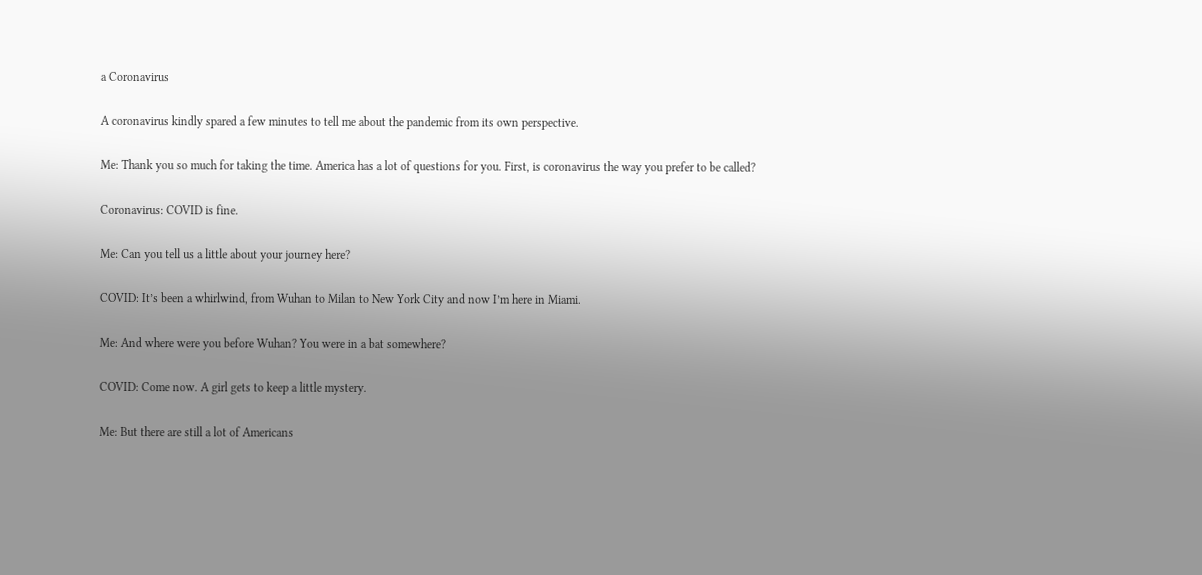a Coronavirus

A coronavirus kindly spared a few minutes to tell me about the pandemic from its own perspective.

Me: Thank you so much for taking the time. America has a lot of questions for you. First, is coronavirus the way you prefer to be called?

Coronavirus: COVID is fine.

Me: Can you tell us a little about your journey here?

COVID: It’s been a whirlwind, from Wuhan to Milan to New York City and now I’m here in Miami.

Me: And where were you before Wuhan? You were in a bat somewhere?

COVID: Come now. A girl gets to keep a little mystery.

Me: But there are still a lot of Americans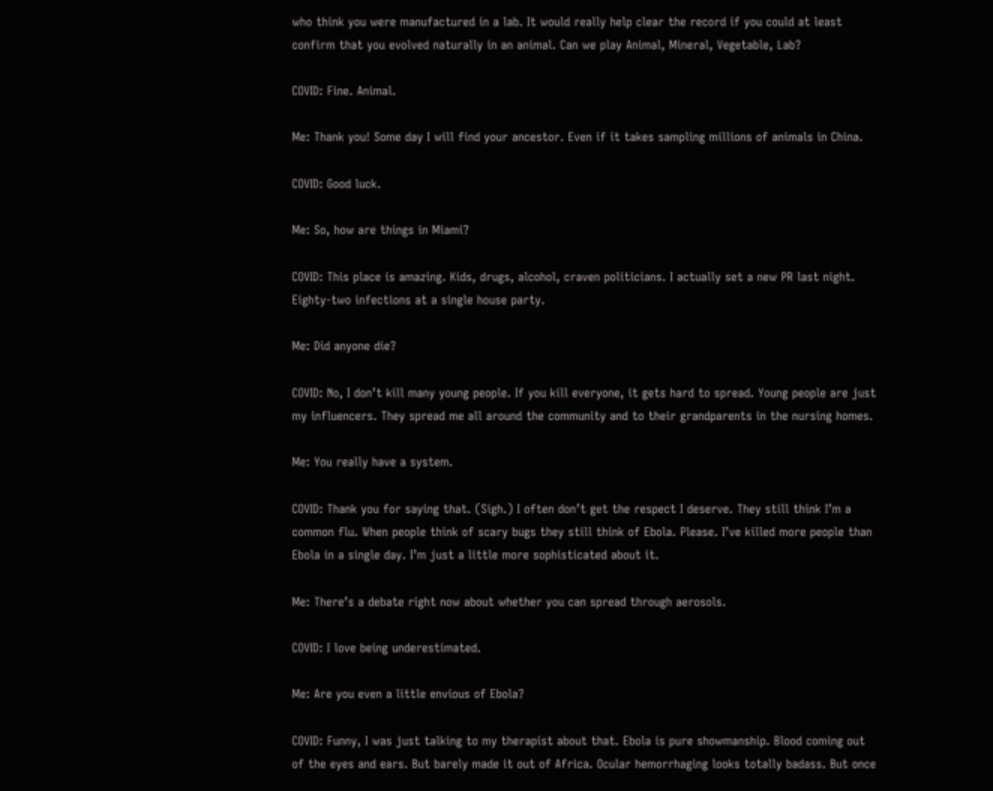who think you were manufactured in a lab. It would really help clear the record if you could at least confirm that you evolved naturally in an animal. Can we play Animal, Mineral, Vegetable, Lab?

COVID: Fine. Animal.

Me: Thank you! Some day I will find your ancestor. Even if it takes sampling millions of animals in China.

COVID: Good luck.

Me: So, how are things in Miami?

COVID: This place is amazing. Kids, drugs, alcohol, craven politicians. I actually set a new PR last night. Eighty-two infections at a single house party.

Me: Did anyone die?

COVID: No, I don’t kill many young people. If you kill everyone, it gets hard to spread. Young people are just my influencers. They spread me all around the community and to their grandparents in the nursing homes.

Me: You really have a system.

COVID: Thank you for saying that. (Sigh.) I often don’t get the respect I deserve. They still think I’m a common flu. When people think of scary bugs they still think of Ebola. Please. I’ve killed more people than Ebola in a single day. I’m just a little more sophisticated about it.

Me: There’s a debate right now about whether you can spread through aerosols.

COVID: I love being underestimated.

Me: Are you even a little envious of Ebola?

COVID: Funny, I was just talking to my therapist about that. Ebola is pure showmanship. Blood coming out of the eyes and ears. But barely made it out of Africa. Ocular hemorrhaging looks totally badass. But once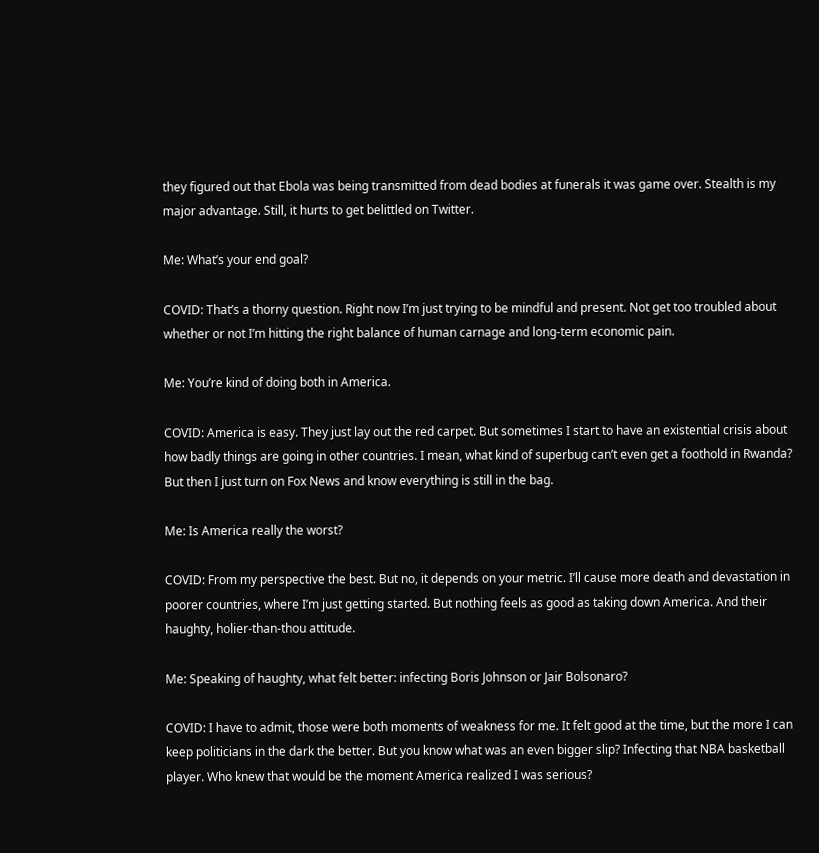they figured out that Ebola was being transmitted from dead bodies at funerals it was game over. Stealth is my major advantage. Still, it hurts to get belittled on Twitter.

Me: What’s your end goal?

COVID: That’s a thorny question. Right now I’m just trying to be mindful and present. Not get too troubled about whether or not I’m hitting the right balance of human carnage and long-term economic pain.

Me: You’re kind of doing both in America.

COVID: America is easy. They just lay out the red carpet. But sometimes I start to have an existential crisis about how badly things are going in other countries. I mean, what kind of superbug can’t even get a foothold in Rwanda? But then I just turn on Fox News and know everything is still in the bag.

Me: Is America really the worst?

COVID: From my perspective the best. But no, it depends on your metric. I’ll cause more death and devastation in poorer countries, where I’m just getting started. But nothing feels as good as taking down America. And their haughty, holier-than-thou attitude.

Me: Speaking of haughty, what felt better: infecting Boris Johnson or Jair Bolsonaro?

COVID: I have to admit, those were both moments of weakness for me. It felt good at the time, but the more I can keep politicians in the dark the better. But you know what was an even bigger slip? Infecting that NBA basketball player. Who knew that would be the moment America realized I was serious?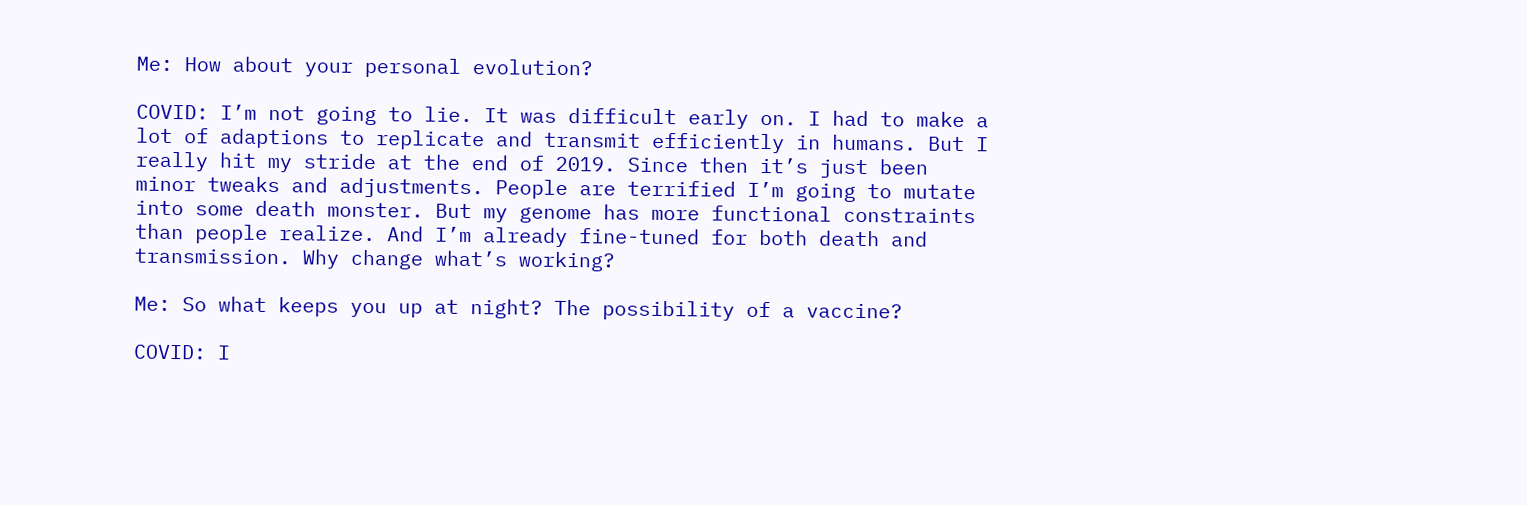Me: How about your personal evolution?

COVID: I’m not going to lie. It was difficult early on. I had to make a lot of adaptions to replicate and transmit efficiently in humans. But I really hit my stride at the end of 2019. Since then it’s just been minor tweaks and adjustments. People are terrified I’m going to mutate into some death monster. But my genome has more functional constraints than people realize. And I’m already fine-tuned for both death and transmission. Why change what’s working?

Me: So what keeps you up at night? The possibility of a vaccine?

COVID: I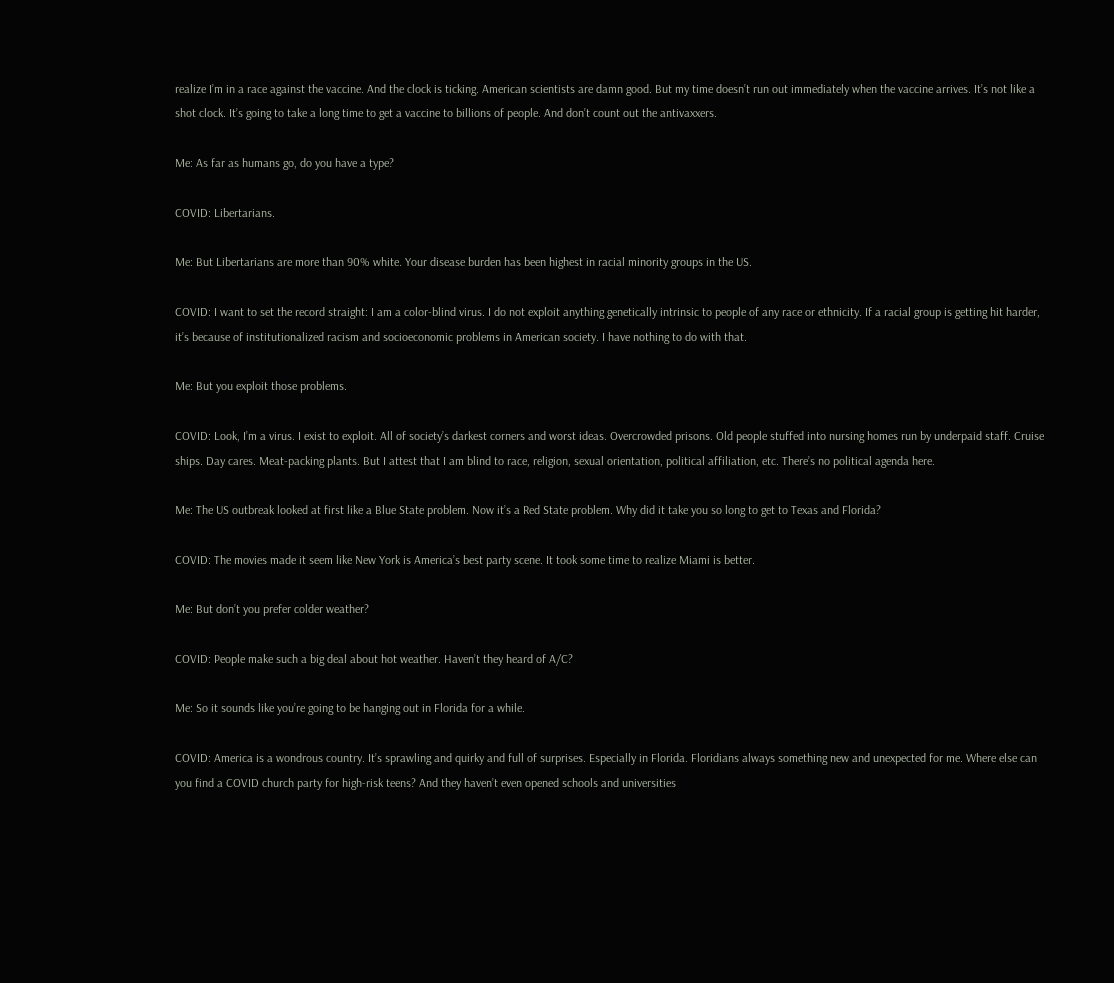realize I’m in a race against the vaccine. And the clock is ticking. American scientists are damn good. But my time doesn’t run out immediately when the vaccine arrives. It’s not like a shot clock. It’s going to take a long time to get a vaccine to billions of people. And don’t count out the antivaxxers.

Me: As far as humans go, do you have a type?

COVID: Libertarians.

Me: But Libertarians are more than 90% white. Your disease burden has been highest in racial minority groups in the US.

COVID: I want to set the record straight: I am a color-blind virus. I do not exploit anything genetically intrinsic to people of any race or ethnicity. If a racial group is getting hit harder, it’s because of institutionalized racism and socioeconomic problems in American society. I have nothing to do with that.

Me: But you exploit those problems.

COVID: Look, I’m a virus. I exist to exploit. All of society’s darkest corners and worst ideas. Overcrowded prisons. Old people stuffed into nursing homes run by underpaid staff. Cruise ships. Day cares. Meat-packing plants. But I attest that I am blind to race, religion, sexual orientation, political affiliation, etc. There’s no political agenda here.

Me: The US outbreak looked at first like a Blue State problem. Now it’s a Red State problem. Why did it take you so long to get to Texas and Florida?

COVID: The movies made it seem like New York is America’s best party scene. It took some time to realize Miami is better.

Me: But don’t you prefer colder weather?

COVID: People make such a big deal about hot weather. Haven’t they heard of A/C?

Me: So it sounds like you’re going to be hanging out in Florida for a while.

COVID: America is a wondrous country. It’s sprawling and quirky and full of surprises. Especially in Florida. Floridians always something new and unexpected for me. Where else can you find a COVID church party for high-risk teens? And they haven’t even opened schools and universities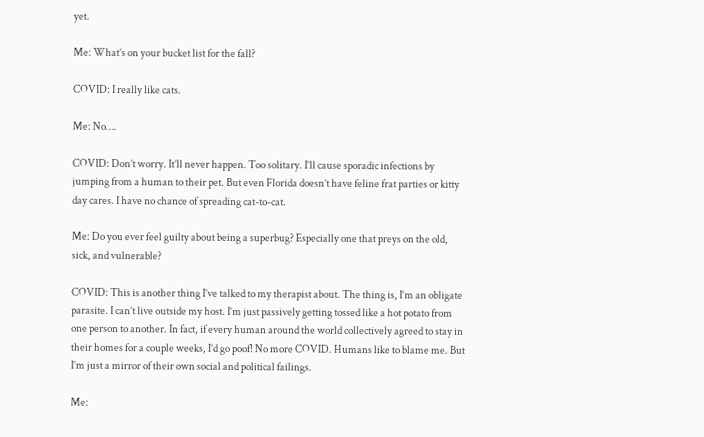yet.

Me: What’s on your bucket list for the fall?

COVID: I really like cats.

Me: No….

COVID: Don’t worry. It’ll never happen. Too solitary. I’ll cause sporadic infections by jumping from a human to their pet. But even Florida doesn’t have feline frat parties or kitty day cares. I have no chance of spreading cat-to-cat.

Me: Do you ever feel guilty about being a superbug? Especially one that preys on the old, sick, and vulnerable?

COVID: This is another thing I’ve talked to my therapist about. The thing is, I’m an obligate parasite. I can’t live outside my host. I’m just passively getting tossed like a hot potato from one person to another. In fact, if every human around the world collectively agreed to stay in their homes for a couple weeks, I’d go poof! No more COVID. Humans like to blame me. But I’m just a mirror of their own social and political failings.

Me: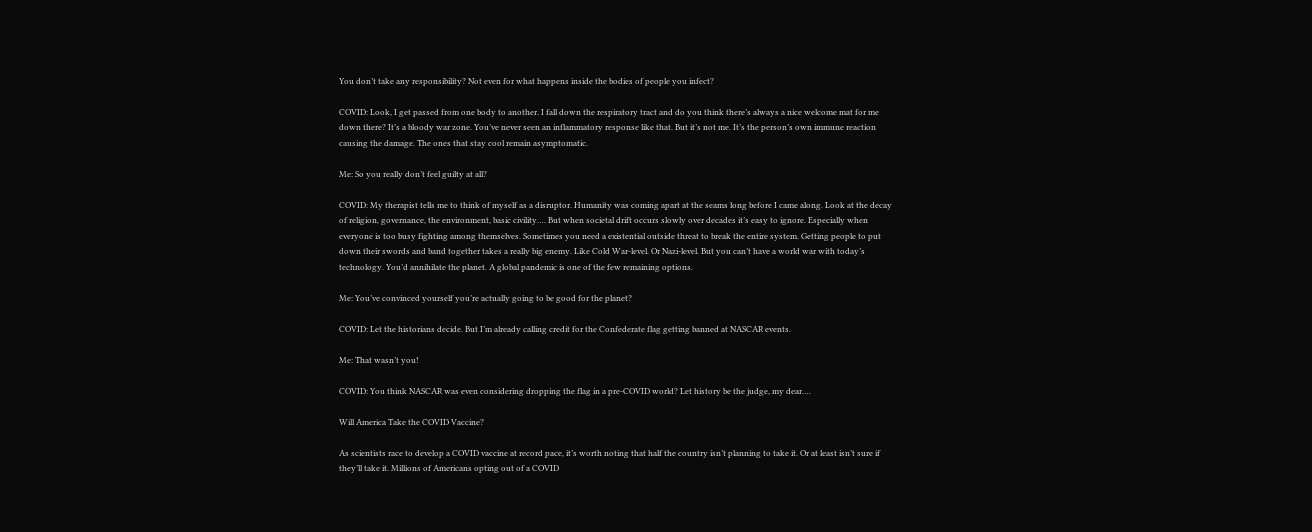You don’t take any responsibility? Not even for what happens inside the bodies of people you infect?

COVID: Look, I get passed from one body to another. I fall down the respiratory tract and do you think there’s always a nice welcome mat for me down there? It’s a bloody war zone. You’ve never seen an inflammatory response like that. But it’s not me. It’s the person’s own immune reaction causing the damage. The ones that stay cool remain asymptomatic.

Me: So you really don’t feel guilty at all?

COVID: My therapist tells me to think of myself as a disruptor. Humanity was coming apart at the seams long before I came along. Look at the decay of religion, governance, the environment, basic civility…. But when societal drift occurs slowly over decades it’s easy to ignore. Especially when everyone is too busy fighting among themselves. Sometimes you need a existential outside threat to break the entire system. Getting people to put down their swords and band together takes a really big enemy. Like Cold War-level. Or Nazi-level. But you can’t have a world war with today’s technology. You’d annihilate the planet. A global pandemic is one of the few remaining options.

Me: You’ve convinced yourself you’re actually going to be good for the planet?

COVID: Let the historians decide. But I’m already calling credit for the Confederate flag getting banned at NASCAR events.

Me: That wasn’t you!

COVID: You think NASCAR was even considering dropping the flag in a pre-COVID world? Let history be the judge, my dear….

Will America Take the COVID Vaccine?

As scientists race to develop a COVID vaccine at record pace, it’s worth noting that half the country isn’t planning to take it. Or at least isn’t sure if they’ll take it. Millions of Americans opting out of a COVID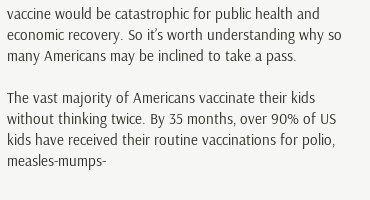vaccine would be catastrophic for public health and economic recovery. So it’s worth understanding why so many Americans may be inclined to take a pass.

The vast majority of Americans vaccinate their kids without thinking twice. By 35 months, over 90% of US kids have received their routine vaccinations for polio, measles-mumps-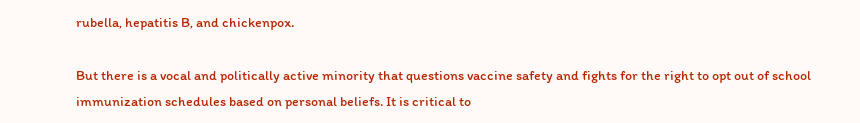rubella, hepatitis B, and chickenpox.

But there is a vocal and politically active minority that questions vaccine safety and fights for the right to opt out of school immunization schedules based on personal beliefs. It is critical to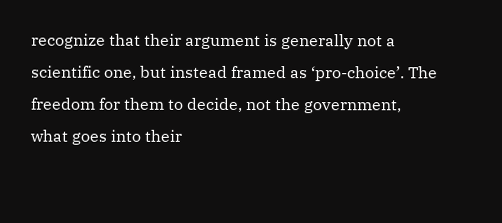recognize that their argument is generally not a scientific one, but instead framed as ‘pro-choice’. The freedom for them to decide, not the government, what goes into their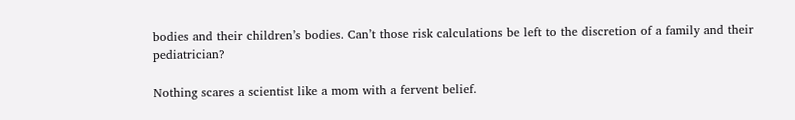bodies and their children’s bodies. Can’t those risk calculations be left to the discretion of a family and their pediatrician?

Nothing scares a scientist like a mom with a fervent belief.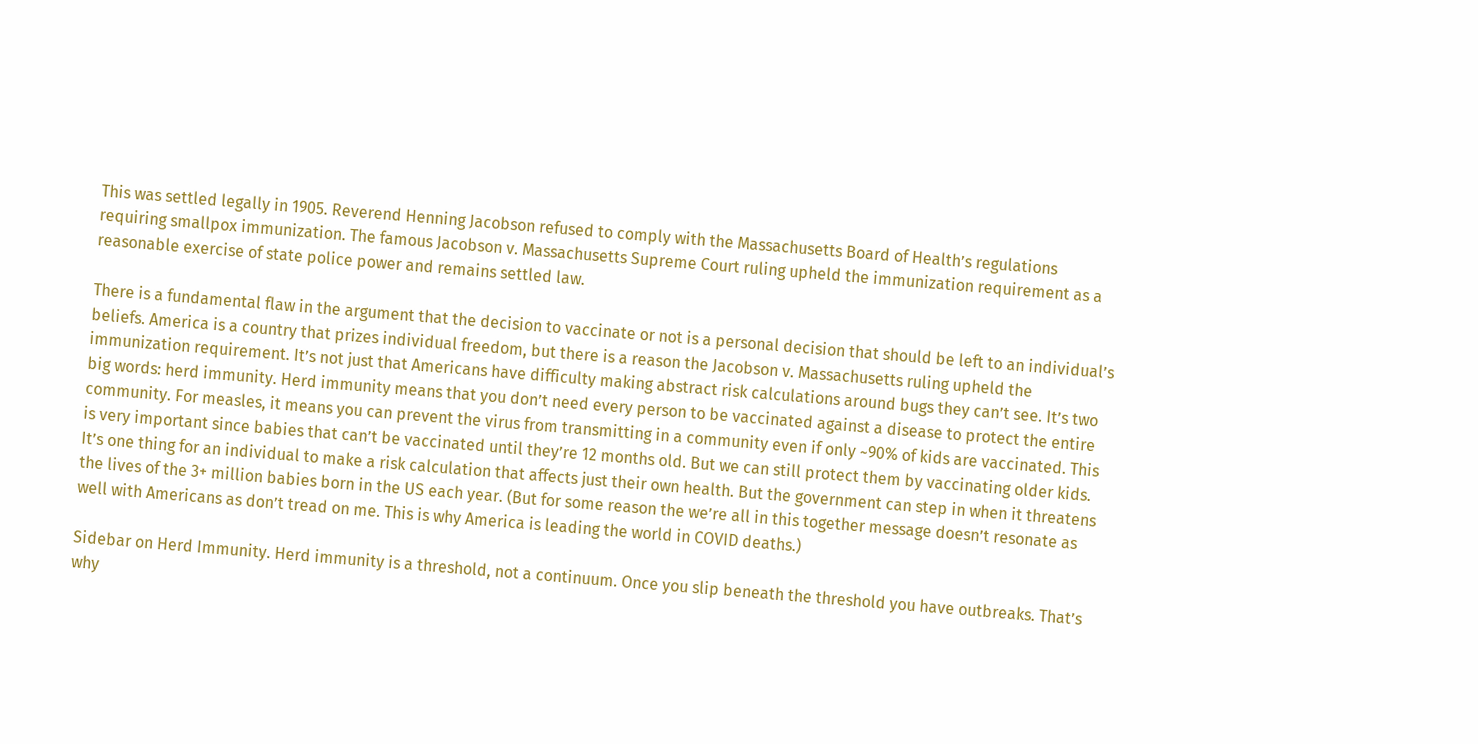This was settled legally in 1905. Reverend Henning Jacobson refused to comply with the Massachusetts Board of Health’s regulations requiring smallpox immunization. The famous Jacobson v. Massachusetts Supreme Court ruling upheld the immunization requirement as a reasonable exercise of state police power and remains settled law.

There is a fundamental flaw in the argument that the decision to vaccinate or not is a personal decision that should be left to an individual’s beliefs. America is a country that prizes individual freedom, but there is a reason the Jacobson v. Massachusetts ruling upheld the immunization requirement. It’s not just that Americans have difficulty making abstract risk calculations around bugs they can’t see. It’s two big words: herd immunity. Herd immunity means that you don’t need every person to be vaccinated against a disease to protect the entire community. For measles, it means you can prevent the virus from transmitting in a community even if only ~90% of kids are vaccinated. This is very important since babies that can’t be vaccinated until they’re 12 months old. But we can still protect them by vaccinating older kids. It’s one thing for an individual to make a risk calculation that affects just their own health. But the government can step in when it threatens the lives of the 3+ million babies born in the US each year. (But for some reason the we’re all in this together message doesn’t resonate as well with Americans as don’t tread on me. This is why America is leading the world in COVID deaths.)

Sidebar on Herd Immunity. Herd immunity is a threshold, not a continuum. Once you slip beneath the threshold you have outbreaks. That’s why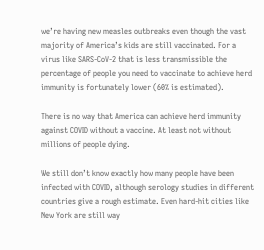we’re having new measles outbreaks even though the vast majority of America’s kids are still vaccinated. For a virus like SARS-CoV-2 that is less transmissible the percentage of people you need to vaccinate to achieve herd immunity is fortunately lower (60% is estimated).

There is no way that America can achieve herd immunity against COVID without a vaccine. At least not without millions of people dying.

We still don’t know exactly how many people have been infected with COVID, although serology studies in different countries give a rough estimate. Even hard-hit cities like New York are still way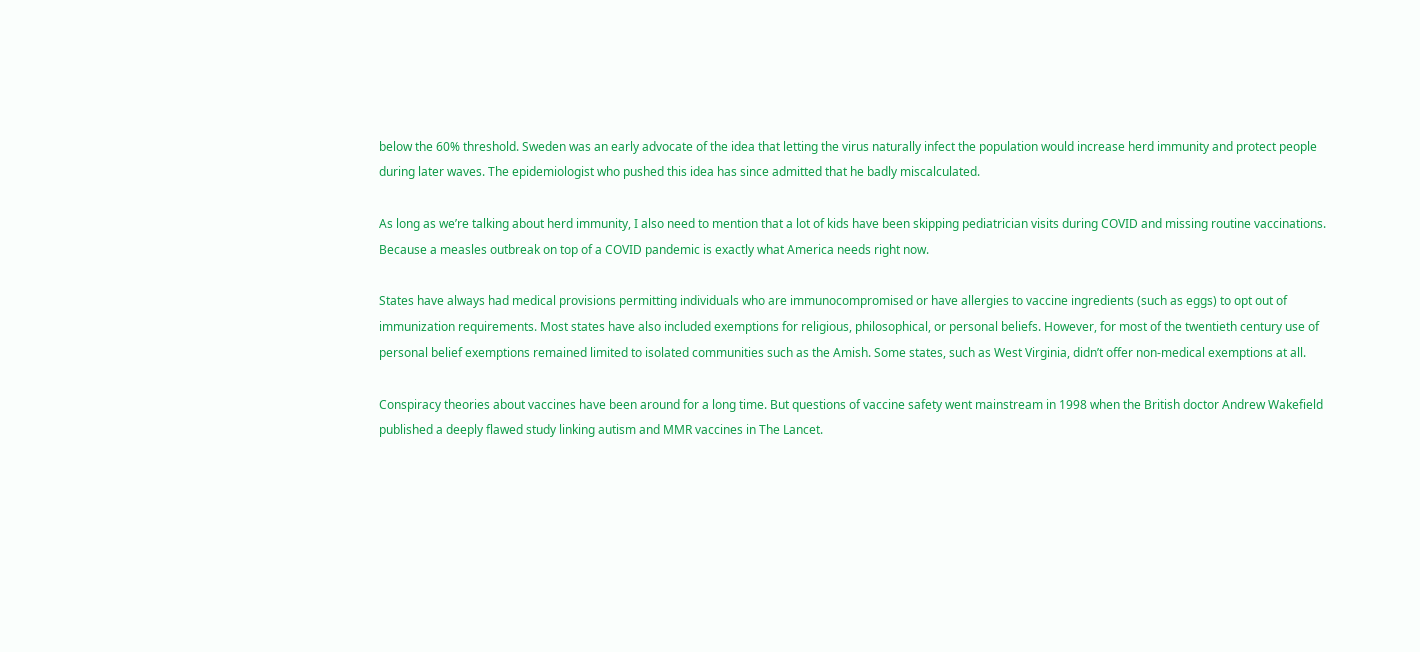below the 60% threshold. Sweden was an early advocate of the idea that letting the virus naturally infect the population would increase herd immunity and protect people during later waves. The epidemiologist who pushed this idea has since admitted that he badly miscalculated.

As long as we’re talking about herd immunity, I also need to mention that a lot of kids have been skipping pediatrician visits during COVID and missing routine vaccinations. Because a measles outbreak on top of a COVID pandemic is exactly what America needs right now.

States have always had medical provisions permitting individuals who are immunocompromised or have allergies to vaccine ingredients (such as eggs) to opt out of immunization requirements. Most states have also included exemptions for religious, philosophical, or personal beliefs. However, for most of the twentieth century use of personal belief exemptions remained limited to isolated communities such as the Amish. Some states, such as West Virginia, didn’t offer non-medical exemptions at all.

Conspiracy theories about vaccines have been around for a long time. But questions of vaccine safety went mainstream in 1998 when the British doctor Andrew Wakefield published a deeply flawed study linking autism and MMR vaccines in The Lancet.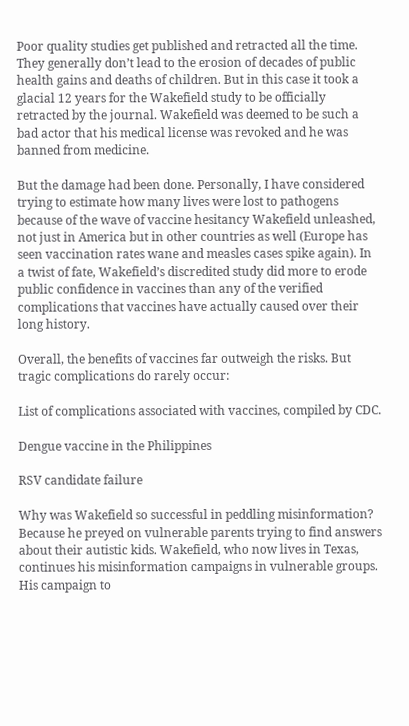Poor quality studies get published and retracted all the time. They generally don’t lead to the erosion of decades of public health gains and deaths of children. But in this case it took a glacial 12 years for the Wakefield study to be officially retracted by the journal. Wakefield was deemed to be such a bad actor that his medical license was revoked and he was banned from medicine.

But the damage had been done. Personally, I have considered trying to estimate how many lives were lost to pathogens because of the wave of vaccine hesitancy Wakefield unleashed, not just in America but in other countries as well (Europe has seen vaccination rates wane and measles cases spike again). In a twist of fate, Wakefield’s discredited study did more to erode public confidence in vaccines than any of the verified complications that vaccines have actually caused over their long history.

Overall, the benefits of vaccines far outweigh the risks. But tragic complications do rarely occur:

List of complications associated with vaccines, compiled by CDC.

Dengue vaccine in the Philippines

RSV candidate failure

Why was Wakefield so successful in peddling misinformation? Because he preyed on vulnerable parents trying to find answers about their autistic kids. Wakefield, who now lives in Texas, continues his misinformation campaigns in vulnerable groups. His campaign to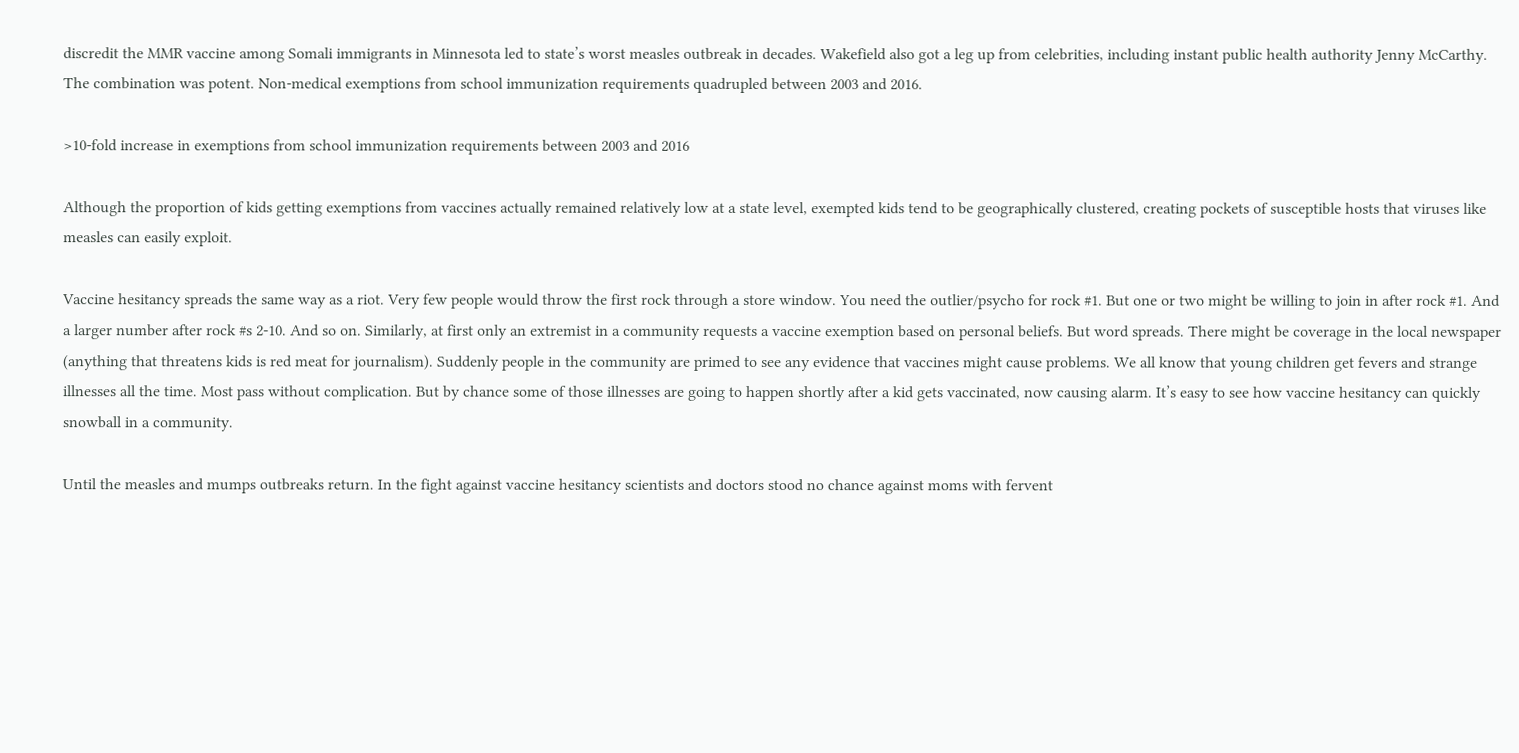discredit the MMR vaccine among Somali immigrants in Minnesota led to state’s worst measles outbreak in decades. Wakefield also got a leg up from celebrities, including instant public health authority Jenny McCarthy. The combination was potent. Non-medical exemptions from school immunization requirements quadrupled between 2003 and 2016.

>10-fold increase in exemptions from school immunization requirements between 2003 and 2016

Although the proportion of kids getting exemptions from vaccines actually remained relatively low at a state level, exempted kids tend to be geographically clustered, creating pockets of susceptible hosts that viruses like measles can easily exploit.

Vaccine hesitancy spreads the same way as a riot. Very few people would throw the first rock through a store window. You need the outlier/psycho for rock #1. But one or two might be willing to join in after rock #1. And a larger number after rock #s 2-10. And so on. Similarly, at first only an extremist in a community requests a vaccine exemption based on personal beliefs. But word spreads. There might be coverage in the local newspaper (anything that threatens kids is red meat for journalism). Suddenly people in the community are primed to see any evidence that vaccines might cause problems. We all know that young children get fevers and strange illnesses all the time. Most pass without complication. But by chance some of those illnesses are going to happen shortly after a kid gets vaccinated, now causing alarm. It’s easy to see how vaccine hesitancy can quickly snowball in a community.

Until the measles and mumps outbreaks return. In the fight against vaccine hesitancy scientists and doctors stood no chance against moms with fervent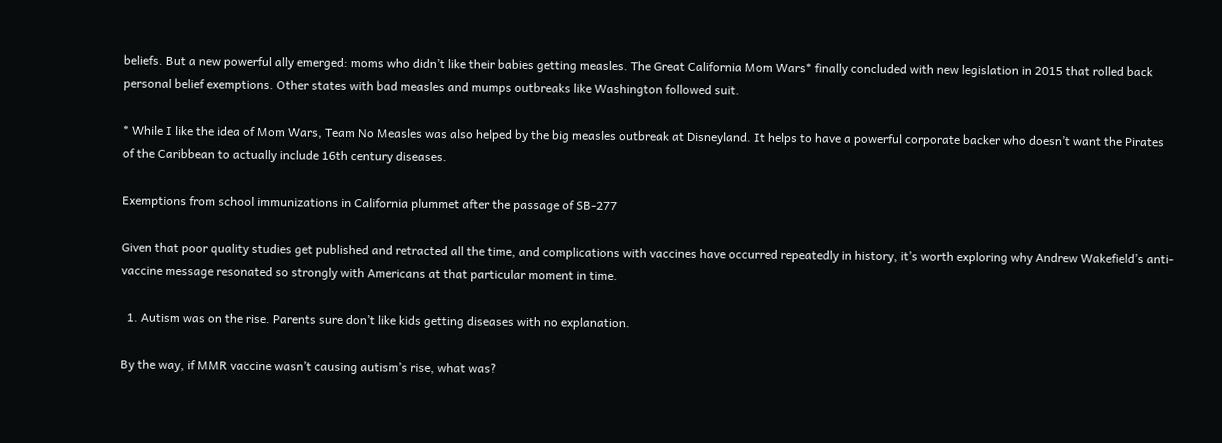beliefs. But a new powerful ally emerged: moms who didn’t like their babies getting measles. The Great California Mom Wars* finally concluded with new legislation in 2015 that rolled back personal belief exemptions. Other states with bad measles and mumps outbreaks like Washington followed suit.

* While I like the idea of Mom Wars, Team No Measles was also helped by the big measles outbreak at Disneyland. It helps to have a powerful corporate backer who doesn’t want the Pirates of the Caribbean to actually include 16th century diseases.

Exemptions from school immunizations in California plummet after the passage of SB-277

Given that poor quality studies get published and retracted all the time, and complications with vaccines have occurred repeatedly in history, it’s worth exploring why Andrew Wakefield’s anti-vaccine message resonated so strongly with Americans at that particular moment in time.

  1. Autism was on the rise. Parents sure don’t like kids getting diseases with no explanation.

By the way, if MMR vaccine wasn’t causing autism’s rise, what was?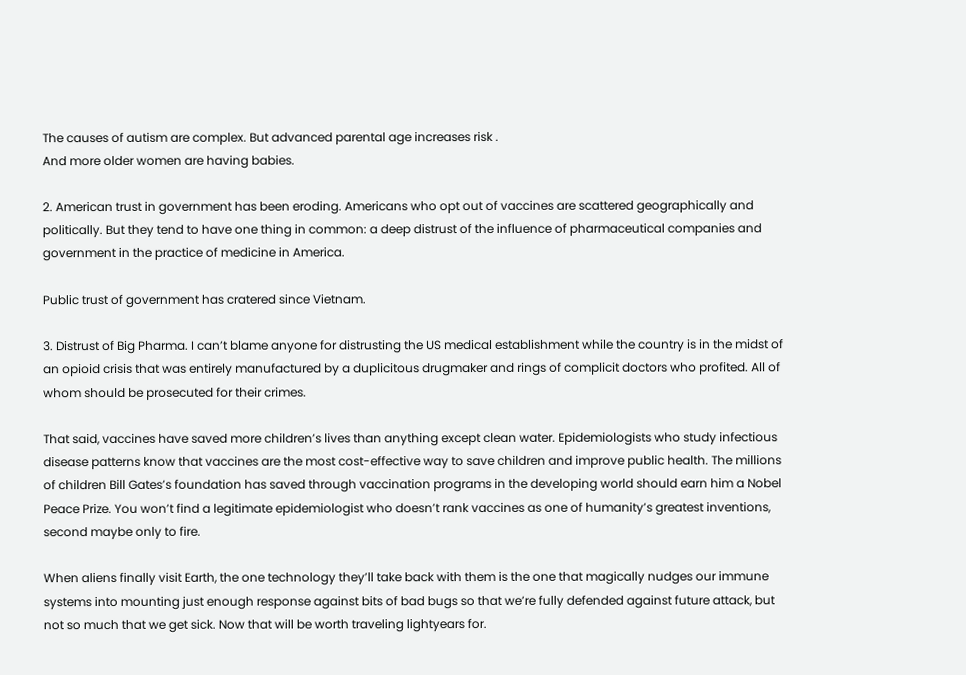The causes of autism are complex. But advanced parental age increases risk .
And more older women are having babies.

2. American trust in government has been eroding. Americans who opt out of vaccines are scattered geographically and politically. But they tend to have one thing in common: a deep distrust of the influence of pharmaceutical companies and government in the practice of medicine in America.

Public trust of government has cratered since Vietnam.

3. Distrust of Big Pharma. I can’t blame anyone for distrusting the US medical establishment while the country is in the midst of an opioid crisis that was entirely manufactured by a duplicitous drugmaker and rings of complicit doctors who profited. All of whom should be prosecuted for their crimes.

That said, vaccines have saved more children’s lives than anything except clean water. Epidemiologists who study infectious disease patterns know that vaccines are the most cost-effective way to save children and improve public health. The millions of children Bill Gates’s foundation has saved through vaccination programs in the developing world should earn him a Nobel Peace Prize. You won’t find a legitimate epidemiologist who doesn’t rank vaccines as one of humanity’s greatest inventions, second maybe only to fire.

When aliens finally visit Earth, the one technology they’ll take back with them is the one that magically nudges our immune systems into mounting just enough response against bits of bad bugs so that we’re fully defended against future attack, but not so much that we get sick. Now that will be worth traveling lightyears for.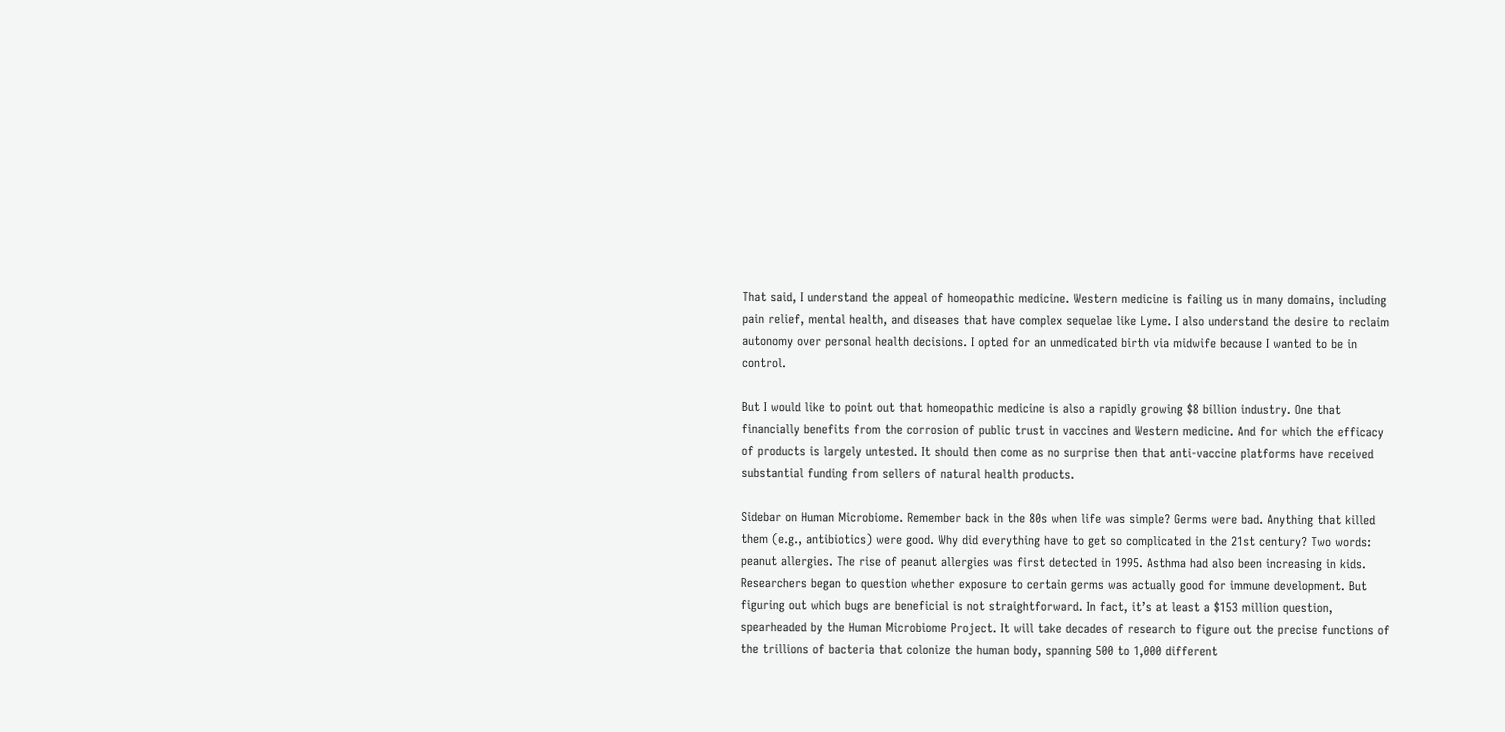That said, I understand the appeal of homeopathic medicine. Western medicine is failing us in many domains, including pain relief, mental health, and diseases that have complex sequelae like Lyme. I also understand the desire to reclaim autonomy over personal health decisions. I opted for an unmedicated birth via midwife because I wanted to be in control.

But I would like to point out that homeopathic medicine is also a rapidly growing $8 billion industry. One that financially benefits from the corrosion of public trust in vaccines and Western medicine. And for which the efficacy of products is largely untested. It should then come as no surprise then that anti-vaccine platforms have received substantial funding from sellers of natural health products.

Sidebar on Human Microbiome. Remember back in the 80s when life was simple? Germs were bad. Anything that killed them (e.g., antibiotics) were good. Why did everything have to get so complicated in the 21st century? Two words: peanut allergies. The rise of peanut allergies was first detected in 1995. Asthma had also been increasing in kids. Researchers began to question whether exposure to certain germs was actually good for immune development. But figuring out which bugs are beneficial is not straightforward. In fact, it’s at least a $153 million question, spearheaded by the Human Microbiome Project. It will take decades of research to figure out the precise functions of the trillions of bacteria that colonize the human body, spanning 500 to 1,000 different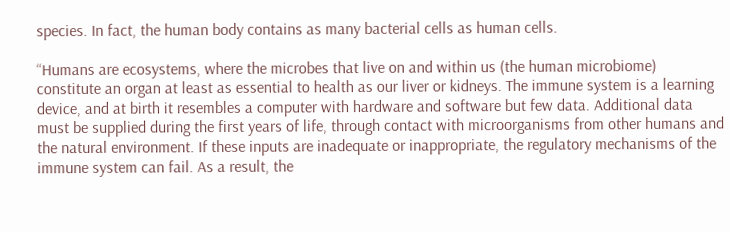species. In fact, the human body contains as many bacterial cells as human cells.

“Humans are ecosystems, where the microbes that live on and within us (the human microbiome) constitute an organ at least as essential to health as our liver or kidneys. The immune system is a learning device, and at birth it resembles a computer with hardware and software but few data. Additional data must be supplied during the first years of life, through contact with microorganisms from other humans and the natural environment. If these inputs are inadequate or inappropriate, the regulatory mechanisms of the immune system can fail. As a result, the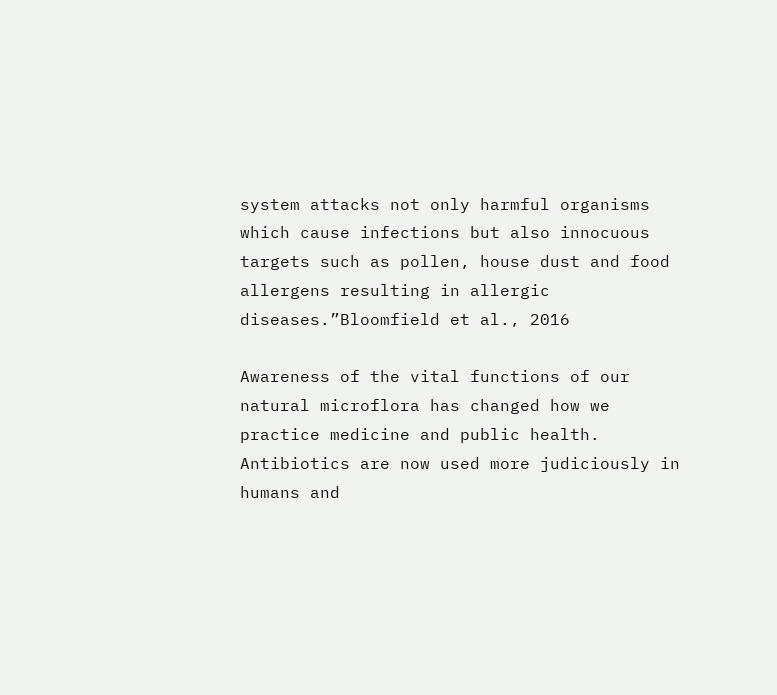system attacks not only harmful organisms which cause infections but also innocuous targets such as pollen, house dust and food allergens resulting in allergic diseases.”Bloomfield et al., 2016

Awareness of the vital functions of our natural microflora has changed how we practice medicine and public health. Antibiotics are now used more judiciously in humans and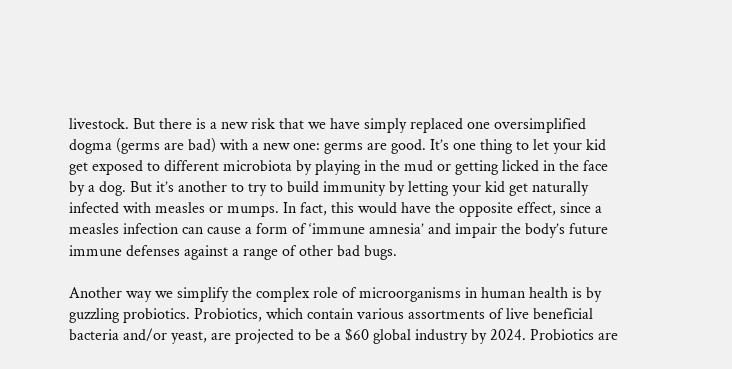livestock. But there is a new risk that we have simply replaced one oversimplified dogma (germs are bad) with a new one: germs are good. It’s one thing to let your kid get exposed to different microbiota by playing in the mud or getting licked in the face by a dog. But it’s another to try to build immunity by letting your kid get naturally infected with measles or mumps. In fact, this would have the opposite effect, since a measles infection can cause a form of ‘immune amnesia’ and impair the body’s future immune defenses against a range of other bad bugs.

Another way we simplify the complex role of microorganisms in human health is by guzzling probiotics. Probiotics, which contain various assortments of live beneficial bacteria and/or yeast, are projected to be a $60 global industry by 2024. Probiotics are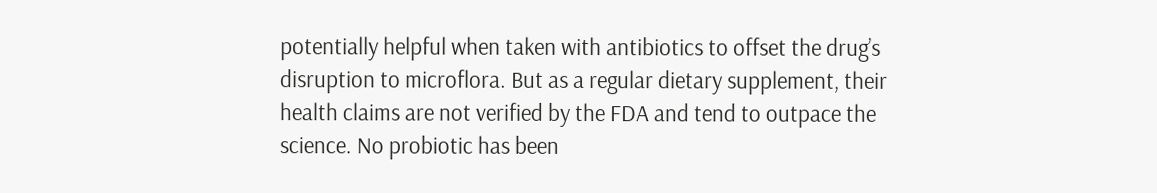potentially helpful when taken with antibiotics to offset the drug’s disruption to microflora. But as a regular dietary supplement, their health claims are not verified by the FDA and tend to outpace the science. No probiotic has been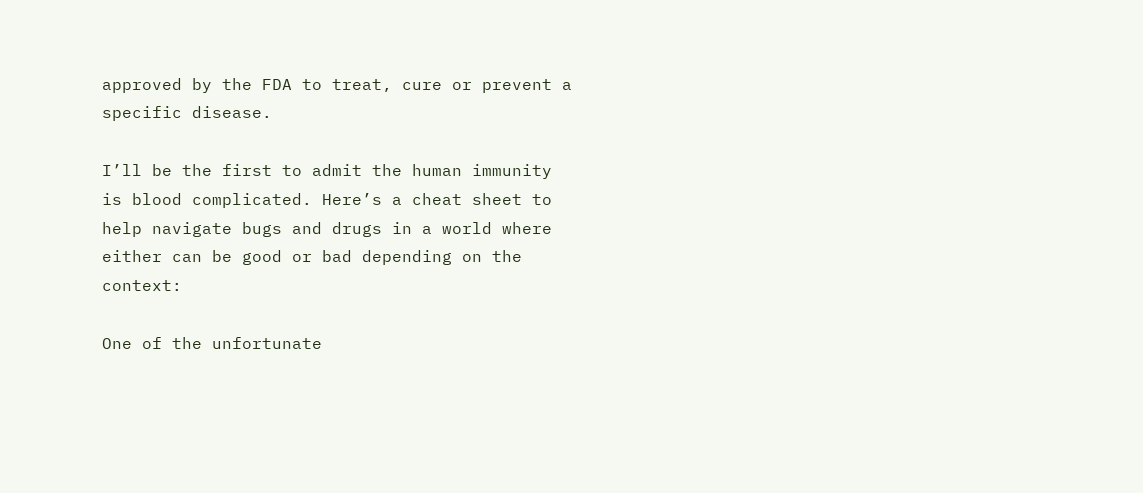approved by the FDA to treat, cure or prevent a specific disease.

I’ll be the first to admit the human immunity is blood complicated. Here’s a cheat sheet to help navigate bugs and drugs in a world where either can be good or bad depending on the context:

One of the unfortunate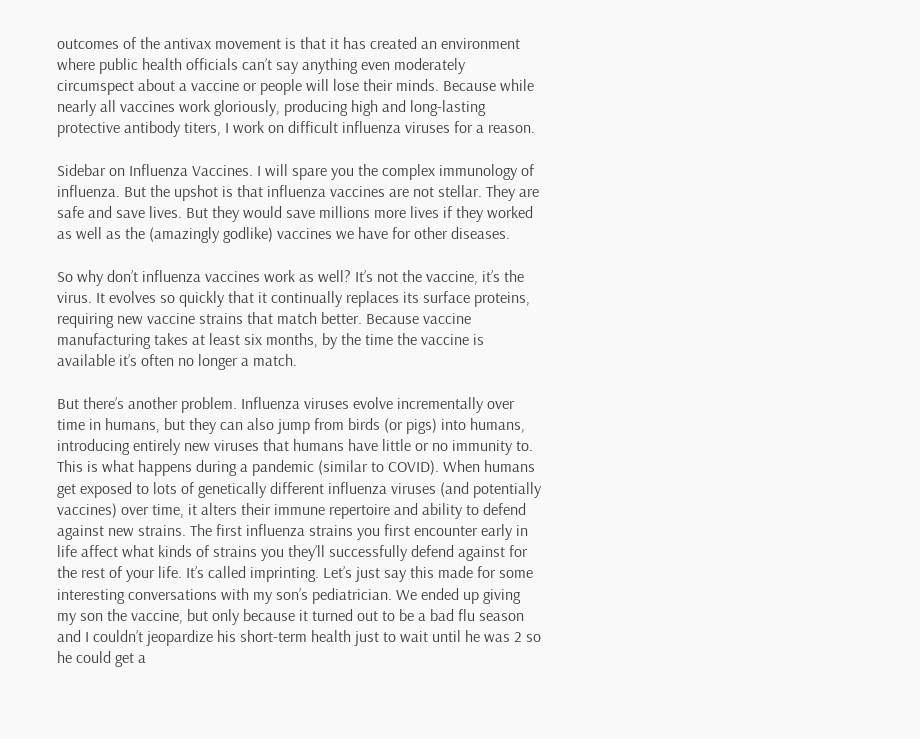outcomes of the antivax movement is that it has created an environment where public health officials can’t say anything even moderately circumspect about a vaccine or people will lose their minds. Because while nearly all vaccines work gloriously, producing high and long-lasting protective antibody titers, I work on difficult influenza viruses for a reason.

Sidebar on Influenza Vaccines. I will spare you the complex immunology of influenza. But the upshot is that influenza vaccines are not stellar. They are safe and save lives. But they would save millions more lives if they worked as well as the (amazingly godlike) vaccines we have for other diseases.

So why don’t influenza vaccines work as well? It’s not the vaccine, it’s the virus. It evolves so quickly that it continually replaces its surface proteins, requiring new vaccine strains that match better. Because vaccine manufacturing takes at least six months, by the time the vaccine is available it’s often no longer a match.

But there’s another problem. Influenza viruses evolve incrementally over time in humans, but they can also jump from birds (or pigs) into humans, introducing entirely new viruses that humans have little or no immunity to. This is what happens during a pandemic (similar to COVID). When humans get exposed to lots of genetically different influenza viruses (and potentially vaccines) over time, it alters their immune repertoire and ability to defend against new strains. The first influenza strains you first encounter early in life affect what kinds of strains you they’ll successfully defend against for the rest of your life. It’s called imprinting. Let’s just say this made for some interesting conversations with my son’s pediatrician. We ended up giving my son the vaccine, but only because it turned out to be a bad flu season and I couldn’t jeopardize his short-term health just to wait until he was 2 so he could get a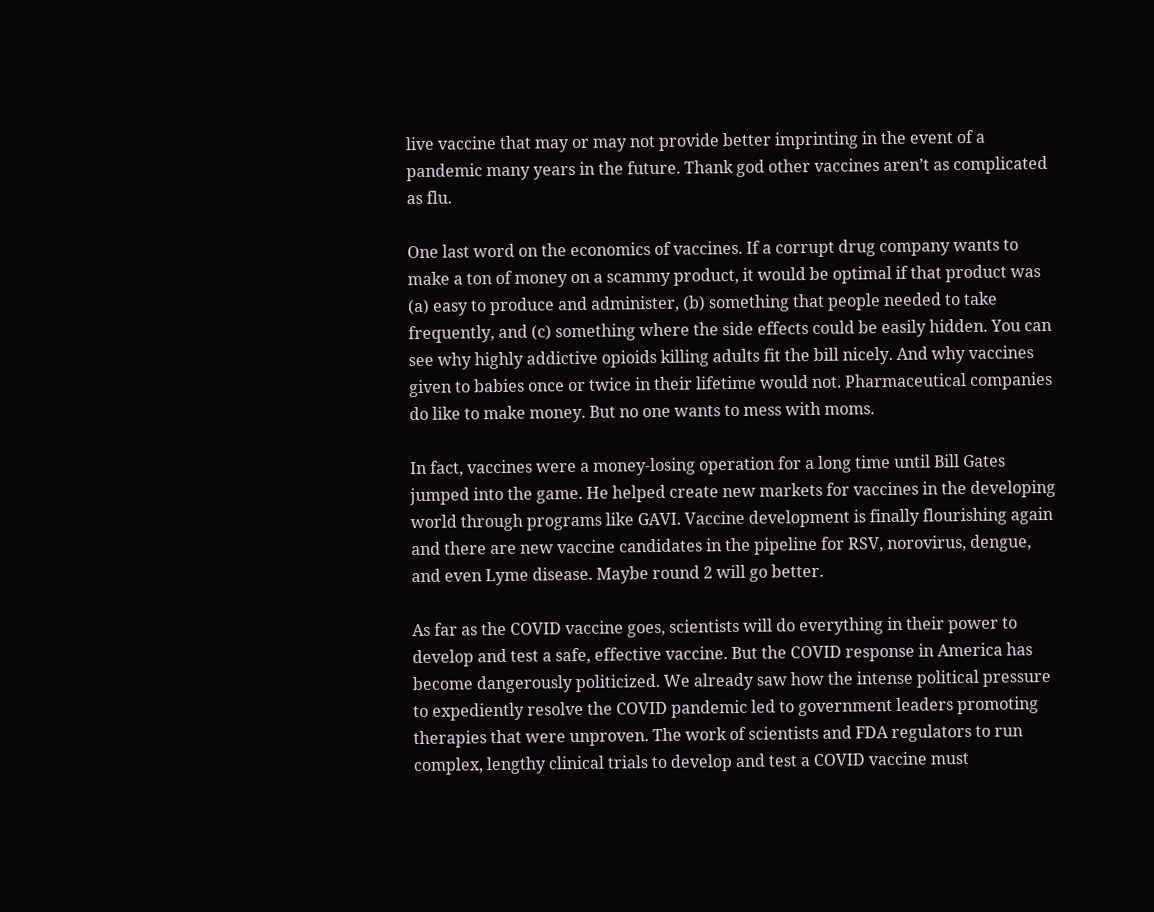live vaccine that may or may not provide better imprinting in the event of a pandemic many years in the future. Thank god other vaccines aren’t as complicated as flu.

One last word on the economics of vaccines. If a corrupt drug company wants to make a ton of money on a scammy product, it would be optimal if that product was (a) easy to produce and administer, (b) something that people needed to take frequently, and (c) something where the side effects could be easily hidden. You can see why highly addictive opioids killing adults fit the bill nicely. And why vaccines given to babies once or twice in their lifetime would not. Pharmaceutical companies do like to make money. But no one wants to mess with moms.

In fact, vaccines were a money-losing operation for a long time until Bill Gates jumped into the game. He helped create new markets for vaccines in the developing world through programs like GAVI. Vaccine development is finally flourishing again and there are new vaccine candidates in the pipeline for RSV, norovirus, dengue, and even Lyme disease. Maybe round 2 will go better.

As far as the COVID vaccine goes, scientists will do everything in their power to develop and test a safe, effective vaccine. But the COVID response in America has become dangerously politicized. We already saw how the intense political pressure to expediently resolve the COVID pandemic led to government leaders promoting therapies that were unproven. The work of scientists and FDA regulators to run complex, lengthy clinical trials to develop and test a COVID vaccine must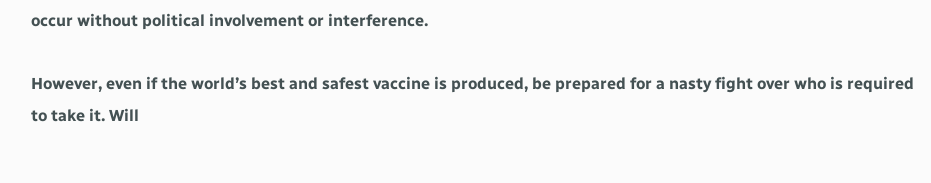occur without political involvement or interference.

However, even if the world’s best and safest vaccine is produced, be prepared for a nasty fight over who is required to take it. Will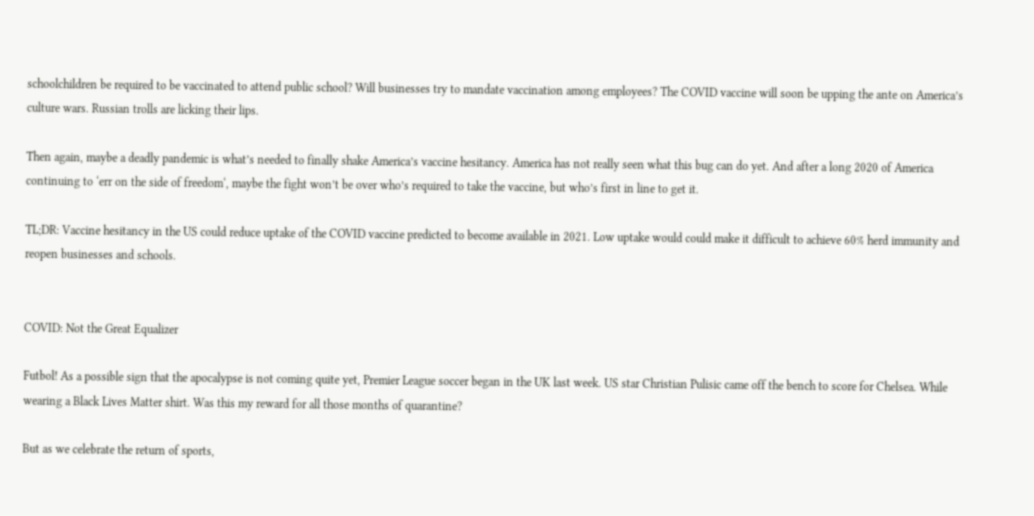schoolchildren be required to be vaccinated to attend public school? Will businesses try to mandate vaccination among employees? The COVID vaccine will soon be upping the ante on America’s culture wars. Russian trolls are licking their lips.

Then again, maybe a deadly pandemic is what’s needed to finally shake America’s vaccine hesitancy. America has not really seen what this bug can do yet. And after a long 2020 of America continuing to ‘err on the side of freedom‘, maybe the fight won’t be over who’s required to take the vaccine, but who’s first in line to get it.

TL;DR: Vaccine hesitancy in the US could reduce uptake of the COVID vaccine predicted to become available in 2021. Low uptake would could make it difficult to achieve 60% herd immunity and reopen businesses and schools.


COVID: Not the Great Equalizer

Futbol! As a possible sign that the apocalypse is not coming quite yet, Premier League soccer began in the UK last week. US star Christian Pulisic came off the bench to score for Chelsea. While wearing a Black Lives Matter shirt. Was this my reward for all those months of quarantine?

But as we celebrate the return of sports,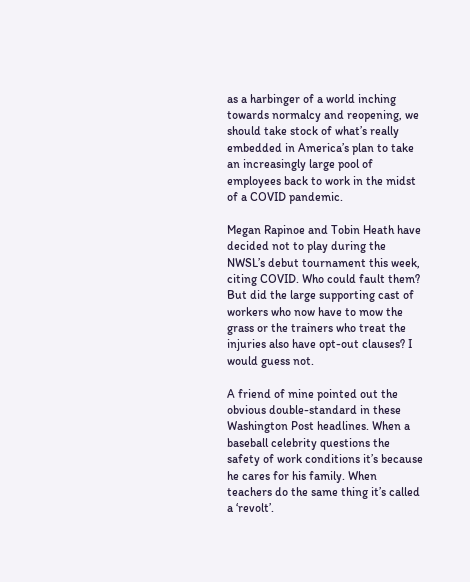as a harbinger of a world inching towards normalcy and reopening, we should take stock of what’s really embedded in America’s plan to take an increasingly large pool of employees back to work in the midst of a COVID pandemic.

Megan Rapinoe and Tobin Heath have decided not to play during the NWSL’s debut tournament this week, citing COVID. Who could fault them? But did the large supporting cast of workers who now have to mow the grass or the trainers who treat the injuries also have opt-out clauses? I would guess not.

A friend of mine pointed out the obvious double-standard in these Washington Post headlines. When a baseball celebrity questions the safety of work conditions it’s because he cares for his family. When teachers do the same thing it’s called a ‘revolt’.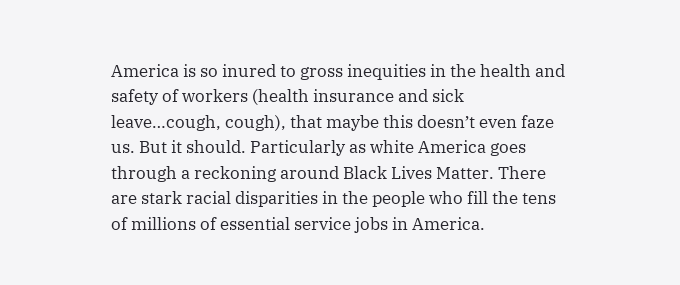America is so inured to gross inequities in the health and safety of workers (health insurance and sick leave…cough, cough), that maybe this doesn’t even faze us. But it should. Particularly as white America goes through a reckoning around Black Lives Matter. There are stark racial disparities in the people who fill the tens of millions of essential service jobs in America.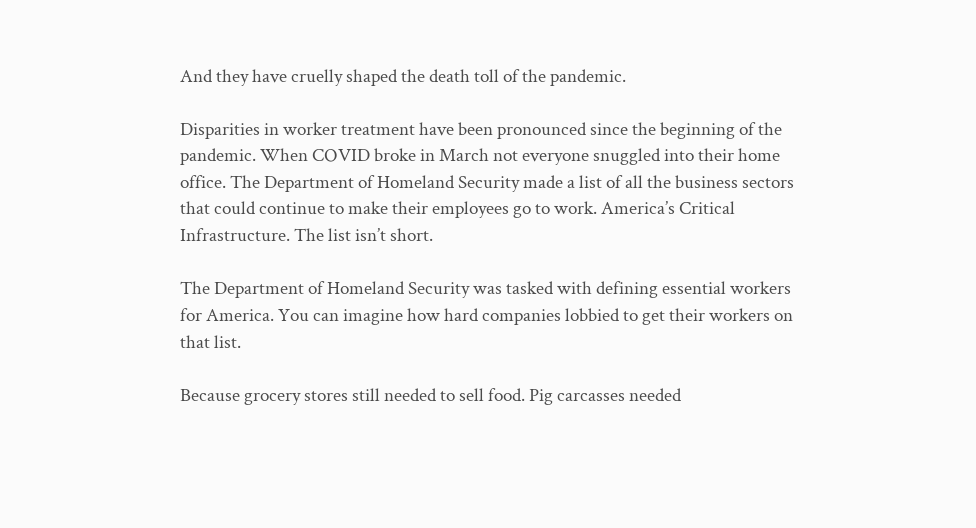And they have cruelly shaped the death toll of the pandemic.

Disparities in worker treatment have been pronounced since the beginning of the pandemic. When COVID broke in March not everyone snuggled into their home office. The Department of Homeland Security made a list of all the business sectors that could continue to make their employees go to work. America’s Critical Infrastructure. The list isn’t short.

The Department of Homeland Security was tasked with defining essential workers for America. You can imagine how hard companies lobbied to get their workers on that list.

Because grocery stores still needed to sell food. Pig carcasses needed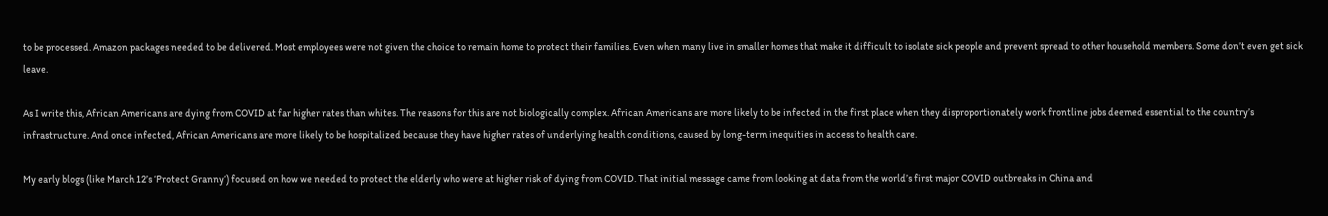to be processed. Amazon packages needed to be delivered. Most employees were not given the choice to remain home to protect their families. Even when many live in smaller homes that make it difficult to isolate sick people and prevent spread to other household members. Some don’t even get sick leave.

As I write this, African Americans are dying from COVID at far higher rates than whites. The reasons for this are not biologically complex. African Americans are more likely to be infected in the first place when they disproportionately work frontline jobs deemed essential to the country’s infrastructure. And once infected, African Americans are more likely to be hospitalized because they have higher rates of underlying health conditions, caused by long-term inequities in access to health care.

My early blogs (like March 12’s ‘Protect Granny‘) focused on how we needed to protect the elderly who were at higher risk of dying from COVID. That initial message came from looking at data from the world’s first major COVID outbreaks in China and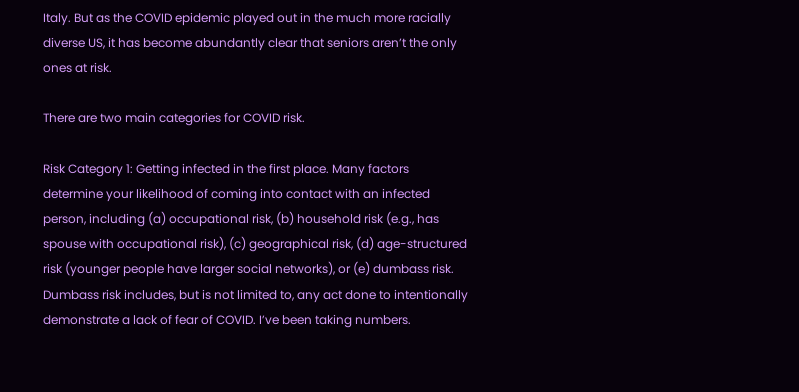Italy. But as the COVID epidemic played out in the much more racially diverse US, it has become abundantly clear that seniors aren’t the only ones at risk.

There are two main categories for COVID risk.

Risk Category 1: Getting infected in the first place. Many factors determine your likelihood of coming into contact with an infected person, including (a) occupational risk, (b) household risk (e.g., has spouse with occupational risk), (c) geographical risk, (d) age-structured risk (younger people have larger social networks), or (e) dumbass risk. Dumbass risk includes, but is not limited to, any act done to intentionally demonstrate a lack of fear of COVID. I’ve been taking numbers.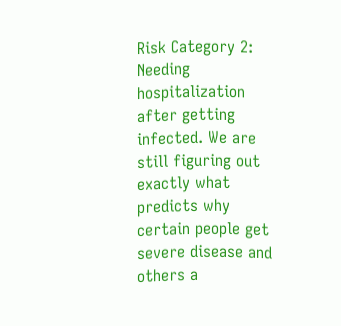Risk Category 2: Needing hospitalization after getting infected. We are still figuring out exactly what predicts why certain people get severe disease and others a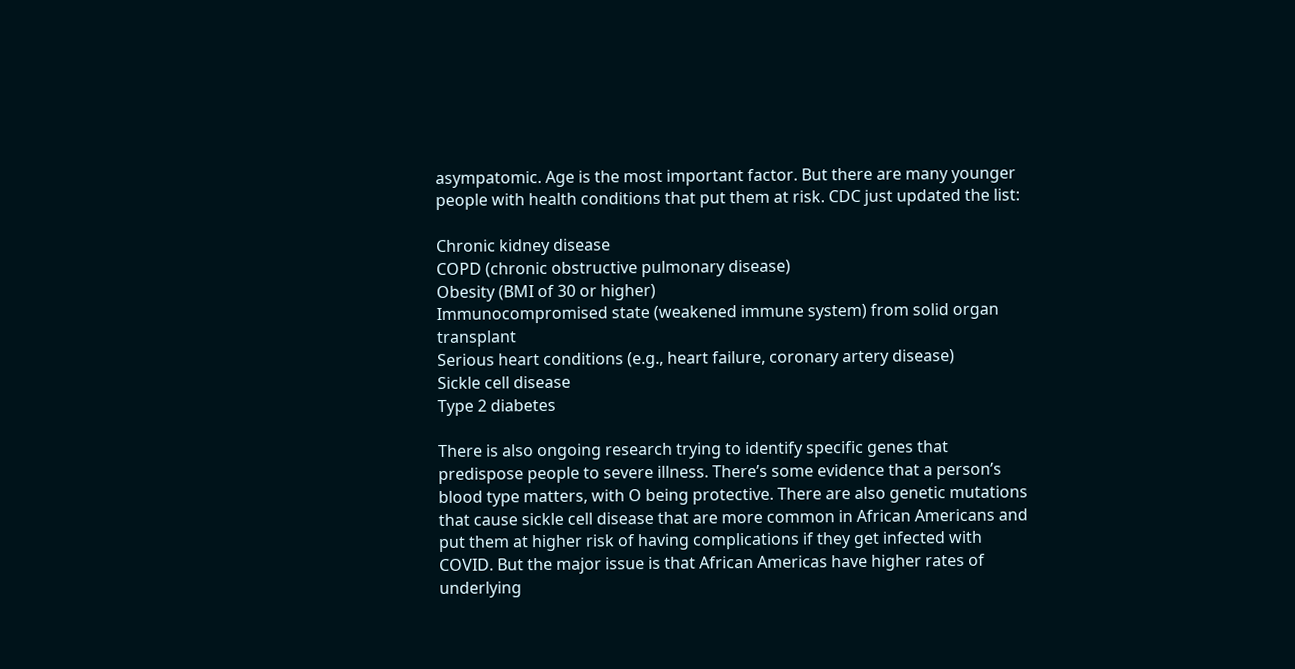asympatomic. Age is the most important factor. But there are many younger people with health conditions that put them at risk. CDC just updated the list:

Chronic kidney disease
COPD (chronic obstructive pulmonary disease)
Obesity (BMI of 30 or higher)
Immunocompromised state (weakened immune system) from solid organ transplant
Serious heart conditions (e.g., heart failure, coronary artery disease)
Sickle cell disease
Type 2 diabetes

There is also ongoing research trying to identify specific genes that predispose people to severe illness. There’s some evidence that a person’s blood type matters, with O being protective. There are also genetic mutations that cause sickle cell disease that are more common in African Americans and put them at higher risk of having complications if they get infected with COVID. But the major issue is that African Americas have higher rates of underlying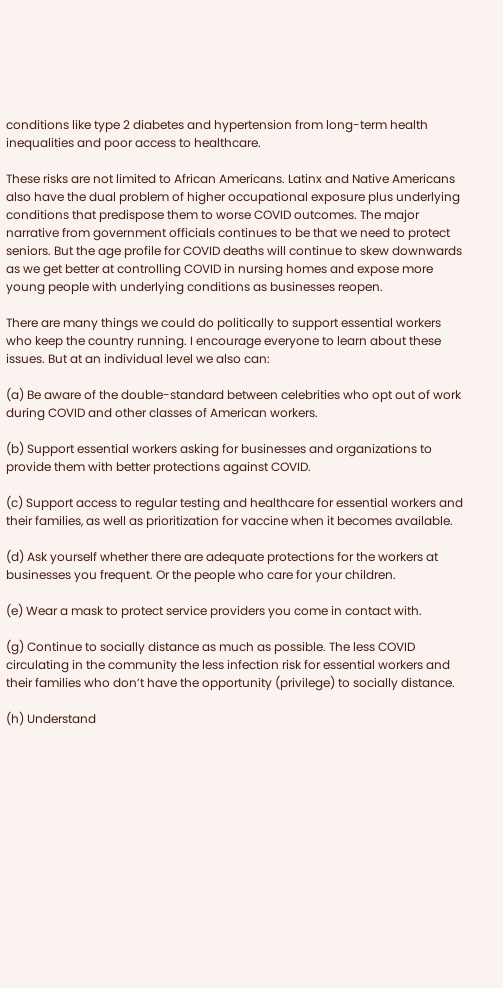conditions like type 2 diabetes and hypertension from long-term health inequalities and poor access to healthcare.

These risks are not limited to African Americans. Latinx and Native Americans also have the dual problem of higher occupational exposure plus underlying conditions that predispose them to worse COVID outcomes. The major narrative from government officials continues to be that we need to protect seniors. But the age profile for COVID deaths will continue to skew downwards as we get better at controlling COVID in nursing homes and expose more young people with underlying conditions as businesses reopen.

There are many things we could do politically to support essential workers who keep the country running. I encourage everyone to learn about these issues. But at an individual level we also can:

(a) Be aware of the double-standard between celebrities who opt out of work during COVID and other classes of American workers.

(b) Support essential workers asking for businesses and organizations to provide them with better protections against COVID.

(c) Support access to regular testing and healthcare for essential workers and their families, as well as prioritization for vaccine when it becomes available.

(d) Ask yourself whether there are adequate protections for the workers at businesses you frequent. Or the people who care for your children.

(e) Wear a mask to protect service providers you come in contact with.

(g) Continue to socially distance as much as possible. The less COVID circulating in the community the less infection risk for essential workers and their families who don’t have the opportunity (privilege) to socially distance.

(h) Understand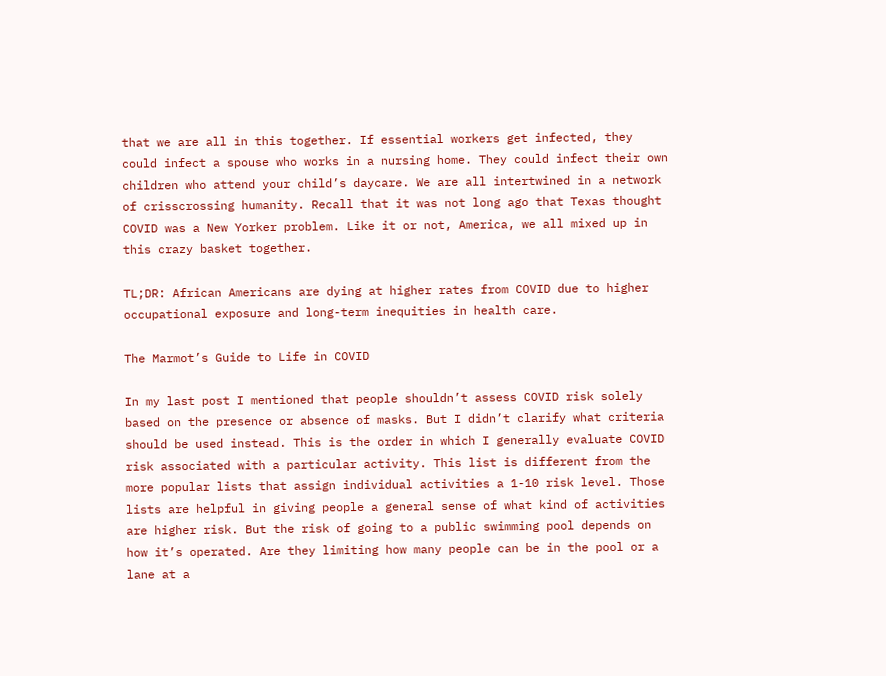that we are all in this together. If essential workers get infected, they could infect a spouse who works in a nursing home. They could infect their own children who attend your child’s daycare. We are all intertwined in a network of crisscrossing humanity. Recall that it was not long ago that Texas thought COVID was a New Yorker problem. Like it or not, America, we all mixed up in this crazy basket together.

TL;DR: African Americans are dying at higher rates from COVID due to higher occupational exposure and long-term inequities in health care.

The Marmot’s Guide to Life in COVID

In my last post I mentioned that people shouldn’t assess COVID risk solely based on the presence or absence of masks. But I didn’t clarify what criteria should be used instead. This is the order in which I generally evaluate COVID risk associated with a particular activity. This list is different from the more popular lists that assign individual activities a 1-10 risk level. Those lists are helpful in giving people a general sense of what kind of activities are higher risk. But the risk of going to a public swimming pool depends on how it’s operated. Are they limiting how many people can be in the pool or a lane at a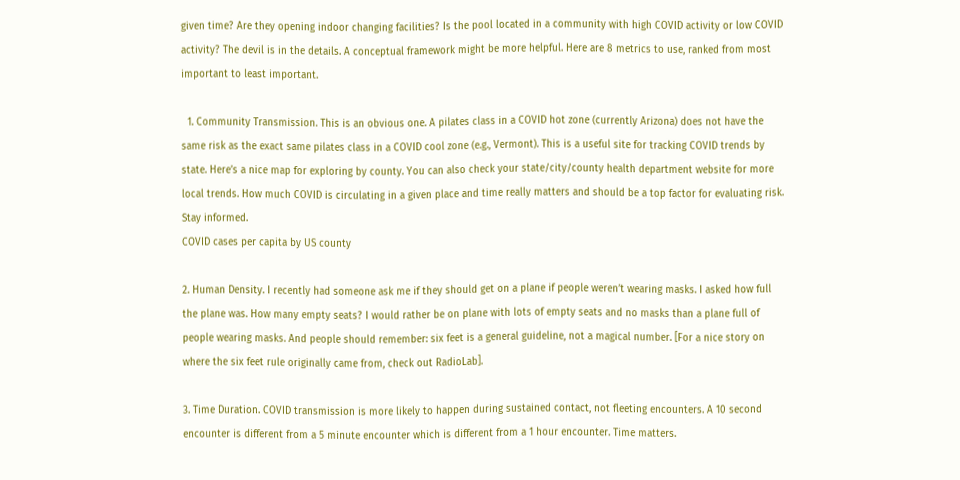given time? Are they opening indoor changing facilities? Is the pool located in a community with high COVID activity or low COVID activity? The devil is in the details. A conceptual framework might be more helpful. Here are 8 metrics to use, ranked from most important to least important.

  1. Community Transmission. This is an obvious one. A pilates class in a COVID hot zone (currently Arizona) does not have the same risk as the exact same pilates class in a COVID cool zone (e.g., Vermont). This is a useful site for tracking COVID trends by state. Here’s a nice map for exploring by county. You can also check your state/city/county health department website for more local trends. How much COVID is circulating in a given place and time really matters and should be a top factor for evaluating risk. Stay informed.
COVID cases per capita by US county

2. Human Density. I recently had someone ask me if they should get on a plane if people weren’t wearing masks. I asked how full the plane was. How many empty seats? I would rather be on plane with lots of empty seats and no masks than a plane full of people wearing masks. And people should remember: six feet is a general guideline, not a magical number. [For a nice story on where the six feet rule originally came from, check out RadioLab].

3. Time Duration. COVID transmission is more likely to happen during sustained contact, not fleeting encounters. A 10 second encounter is different from a 5 minute encounter which is different from a 1 hour encounter. Time matters.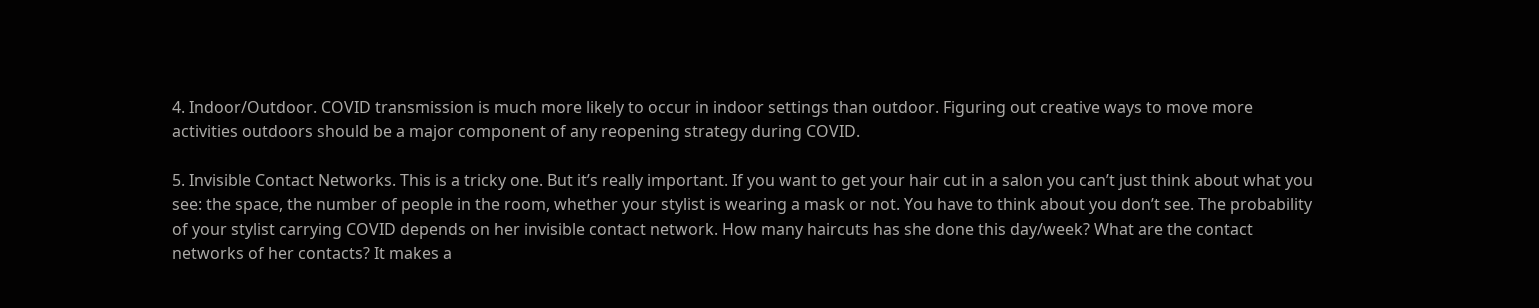4. Indoor/Outdoor. COVID transmission is much more likely to occur in indoor settings than outdoor. Figuring out creative ways to move more activities outdoors should be a major component of any reopening strategy during COVID.

5. Invisible Contact Networks. This is a tricky one. But it’s really important. If you want to get your hair cut in a salon you can’t just think about what you see: the space, the number of people in the room, whether your stylist is wearing a mask or not. You have to think about you don’t see. The probability of your stylist carrying COVID depends on her invisible contact network. How many haircuts has she done this day/week? What are the contact networks of her contacts? It makes a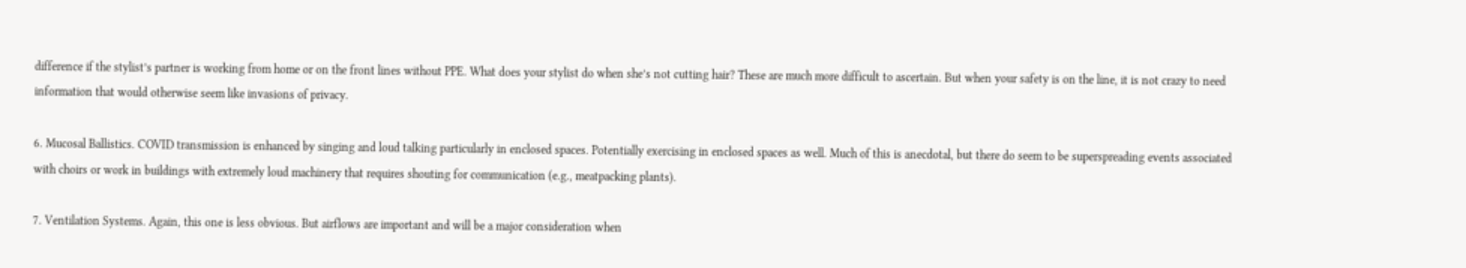difference if the stylist’s partner is working from home or on the front lines without PPE. What does your stylist do when she’s not cutting hair? These are much more difficult to ascertain. But when your safety is on the line, it is not crazy to need information that would otherwise seem like invasions of privacy.

6. Mucosal Ballistics. COVID transmission is enhanced by singing and loud talking particularly in enclosed spaces. Potentially exercising in enclosed spaces as well. Much of this is anecdotal, but there do seem to be superspreading events associated with choirs or work in buildings with extremely loud machinery that requires shouting for communication (e.g., meatpacking plants).

7. Ventilation Systems. Again, this one is less obvious. But airflows are important and will be a major consideration when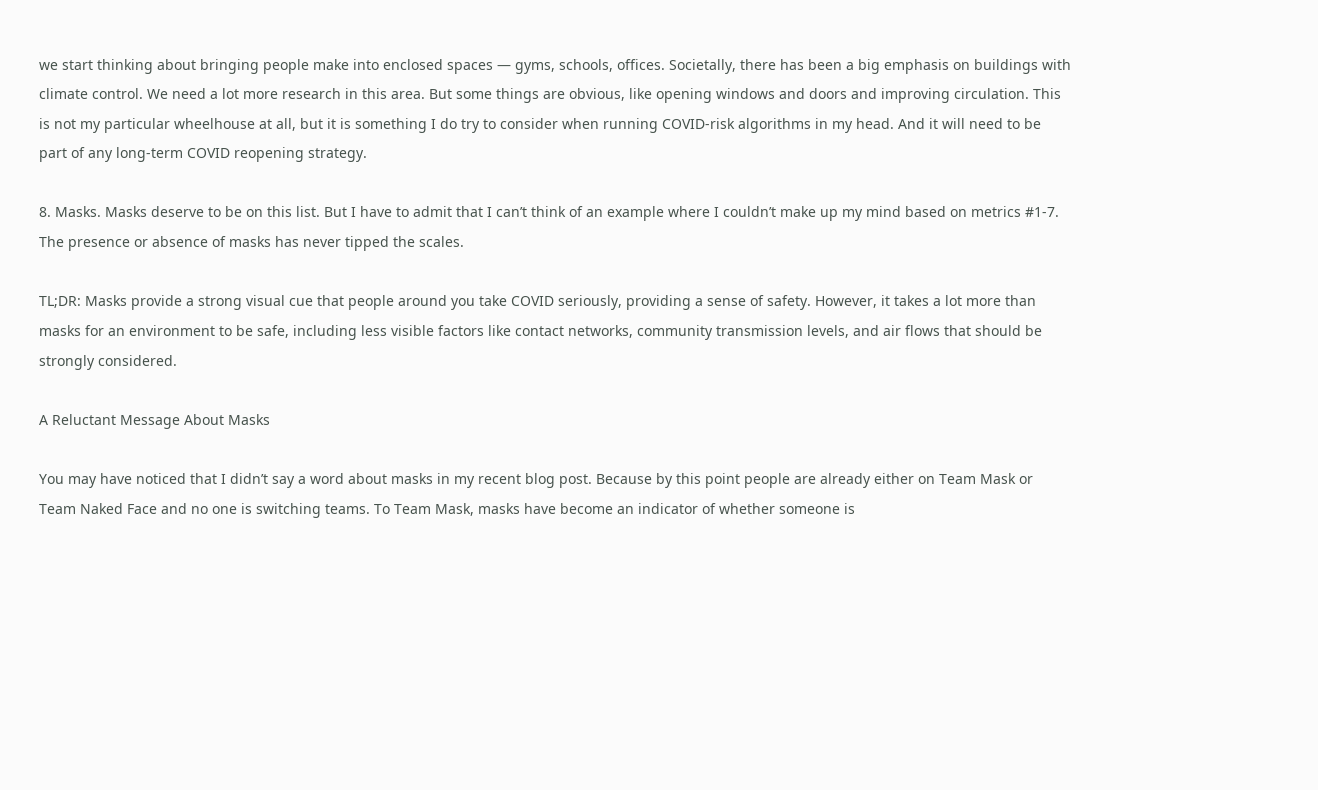we start thinking about bringing people make into enclosed spaces — gyms, schools, offices. Societally, there has been a big emphasis on buildings with climate control. We need a lot more research in this area. But some things are obvious, like opening windows and doors and improving circulation. This is not my particular wheelhouse at all, but it is something I do try to consider when running COVID-risk algorithms in my head. And it will need to be part of any long-term COVID reopening strategy.

8. Masks. Masks deserve to be on this list. But I have to admit that I can’t think of an example where I couldn’t make up my mind based on metrics #1-7. The presence or absence of masks has never tipped the scales.

TL;DR: Masks provide a strong visual cue that people around you take COVID seriously, providing a sense of safety. However, it takes a lot more than masks for an environment to be safe, including less visible factors like contact networks, community transmission levels, and air flows that should be strongly considered.

A Reluctant Message About Masks

You may have noticed that I didn’t say a word about masks in my recent blog post. Because by this point people are already either on Team Mask or Team Naked Face and no one is switching teams. To Team Mask, masks have become an indicator of whether someone is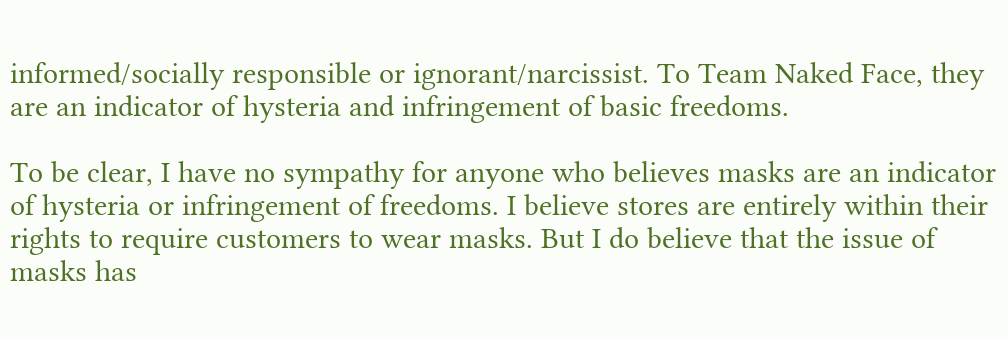informed/socially responsible or ignorant/narcissist. To Team Naked Face, they are an indicator of hysteria and infringement of basic freedoms.

To be clear, I have no sympathy for anyone who believes masks are an indicator of hysteria or infringement of freedoms. I believe stores are entirely within their rights to require customers to wear masks. But I do believe that the issue of masks has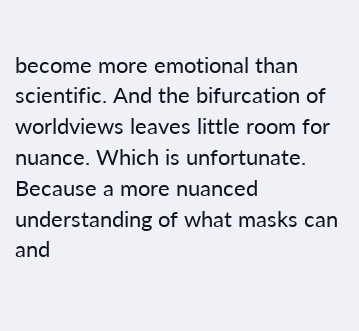become more emotional than scientific. And the bifurcation of worldviews leaves little room for nuance. Which is unfortunate. Because a more nuanced understanding of what masks can and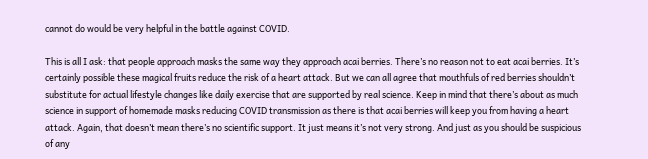cannot do would be very helpful in the battle against COVID.

This is all I ask: that people approach masks the same way they approach acai berries. There’s no reason not to eat acai berries. It’s certainly possible these magical fruits reduce the risk of a heart attack. But we can all agree that mouthfuls of red berries shouldn’t substitute for actual lifestyle changes like daily exercise that are supported by real science. Keep in mind that there’s about as much science in support of homemade masks reducing COVID transmission as there is that acai berries will keep you from having a heart attack. Again, that doesn’t mean there’s no scientific support. It just means it’s not very strong. And just as you should be suspicious of any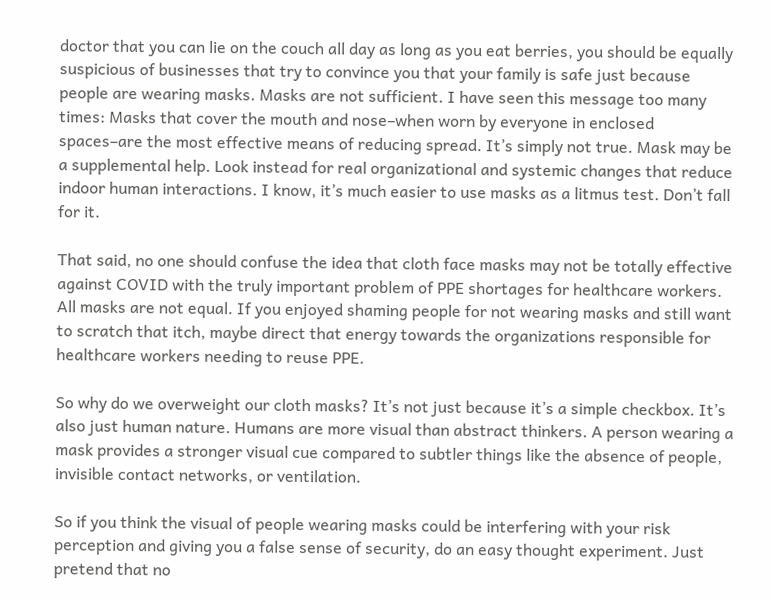doctor that you can lie on the couch all day as long as you eat berries, you should be equally suspicious of businesses that try to convince you that your family is safe just because people are wearing masks. Masks are not sufficient. I have seen this message too many times: Masks that cover the mouth and nose–when worn by everyone in enclosed spaces–are the most effective means of reducing spread. It’s simply not true. Mask may be a supplemental help. Look instead for real organizational and systemic changes that reduce indoor human interactions. I know, it’s much easier to use masks as a litmus test. Don’t fall for it.

That said, no one should confuse the idea that cloth face masks may not be totally effective against COVID with the truly important problem of PPE shortages for healthcare workers. All masks are not equal. If you enjoyed shaming people for not wearing masks and still want to scratch that itch, maybe direct that energy towards the organizations responsible for healthcare workers needing to reuse PPE.

So why do we overweight our cloth masks? It’s not just because it’s a simple checkbox. It’s also just human nature. Humans are more visual than abstract thinkers. A person wearing a mask provides a stronger visual cue compared to subtler things like the absence of people, invisible contact networks, or ventilation.

So if you think the visual of people wearing masks could be interfering with your risk perception and giving you a false sense of security, do an easy thought experiment. Just pretend that no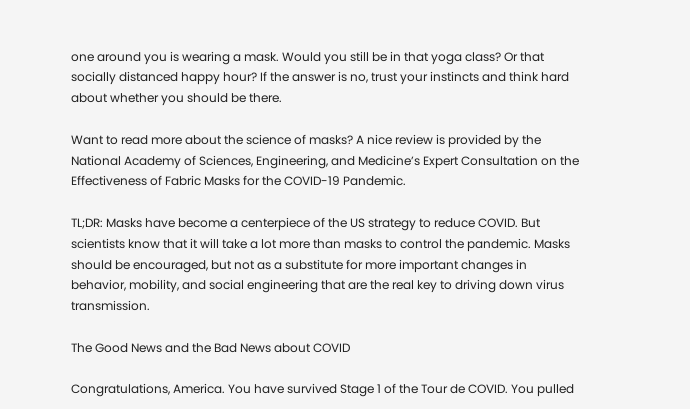one around you is wearing a mask. Would you still be in that yoga class? Or that socially distanced happy hour? If the answer is no, trust your instincts and think hard about whether you should be there.

Want to read more about the science of masks? A nice review is provided by the National Academy of Sciences, Engineering, and Medicine’s Expert Consultation on the Effectiveness of Fabric Masks for the COVID-19 Pandemic.

TL;DR: Masks have become a centerpiece of the US strategy to reduce COVID. But scientists know that it will take a lot more than masks to control the pandemic. Masks should be encouraged, but not as a substitute for more important changes in behavior, mobility, and social engineering that are the real key to driving down virus transmission.

The Good News and the Bad News about COVID

Congratulations, America. You have survived Stage 1 of the Tour de COVID. You pulled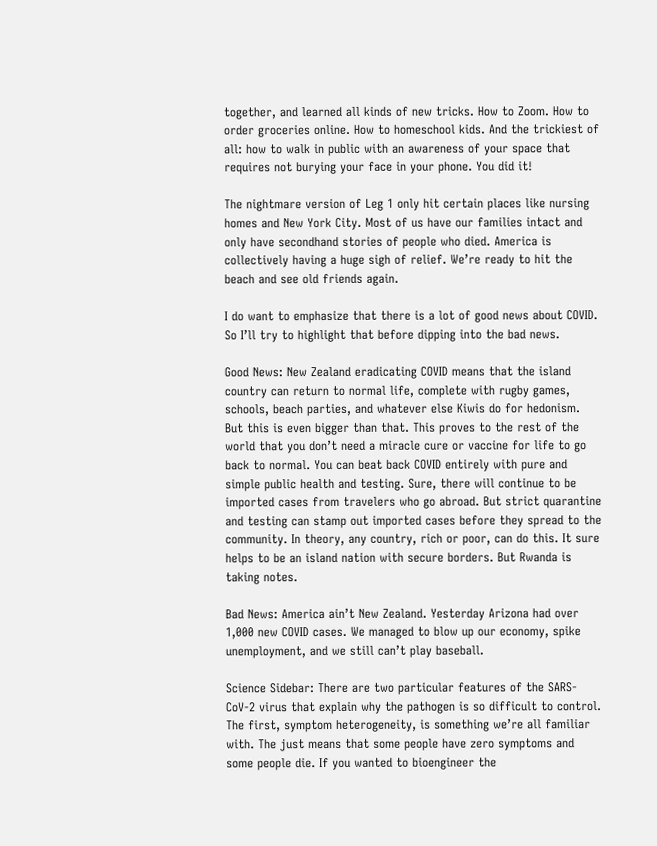together, and learned all kinds of new tricks. How to Zoom. How to order groceries online. How to homeschool kids. And the trickiest of all: how to walk in public with an awareness of your space that requires not burying your face in your phone. You did it!

The nightmare version of Leg 1 only hit certain places like nursing homes and New York City. Most of us have our families intact and only have secondhand stories of people who died. America is collectively having a huge sigh of relief. We’re ready to hit the beach and see old friends again.

I do want to emphasize that there is a lot of good news about COVID. So I’ll try to highlight that before dipping into the bad news.

Good News: New Zealand eradicating COVID means that the island country can return to normal life, complete with rugby games, schools, beach parties, and whatever else Kiwis do for hedonism. But this is even bigger than that. This proves to the rest of the world that you don’t need a miracle cure or vaccine for life to go back to normal. You can beat back COVID entirely with pure and simple public health and testing. Sure, there will continue to be imported cases from travelers who go abroad. But strict quarantine and testing can stamp out imported cases before they spread to the community. In theory, any country, rich or poor, can do this. It sure helps to be an island nation with secure borders. But Rwanda is taking notes.

Bad News: America ain’t New Zealand. Yesterday Arizona had over 1,000 new COVID cases. We managed to blow up our economy, spike unemployment, and we still can’t play baseball.

Science Sidebar: There are two particular features of the SARS-CoV-2 virus that explain why the pathogen is so difficult to control. The first, symptom heterogeneity, is something we’re all familiar with. The just means that some people have zero symptoms and some people die. If you wanted to bioengineer the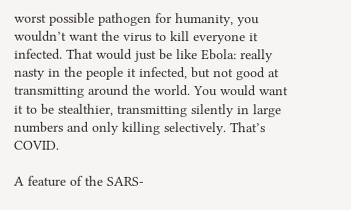worst possible pathogen for humanity, you wouldn’t want the virus to kill everyone it infected. That would just be like Ebola: really nasty in the people it infected, but not good at transmitting around the world. You would want it to be stealthier, transmitting silently in large numbers and only killing selectively. That’s COVID.

A feature of the SARS-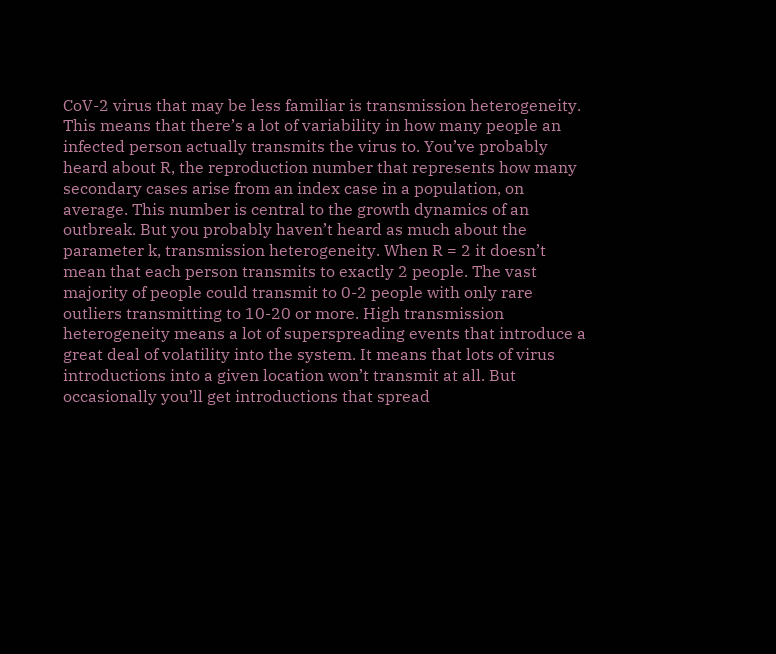CoV-2 virus that may be less familiar is transmission heterogeneity. This means that there’s a lot of variability in how many people an infected person actually transmits the virus to. You’ve probably heard about R, the reproduction number that represents how many secondary cases arise from an index case in a population, on average. This number is central to the growth dynamics of an outbreak. But you probably haven’t heard as much about the parameter k, transmission heterogeneity. When R = 2 it doesn’t mean that each person transmits to exactly 2 people. The vast majority of people could transmit to 0-2 people with only rare outliers transmitting to 10-20 or more. High transmission heterogeneity means a lot of superspreading events that introduce a great deal of volatility into the system. It means that lots of virus introductions into a given location won’t transmit at all. But occasionally you’ll get introductions that spread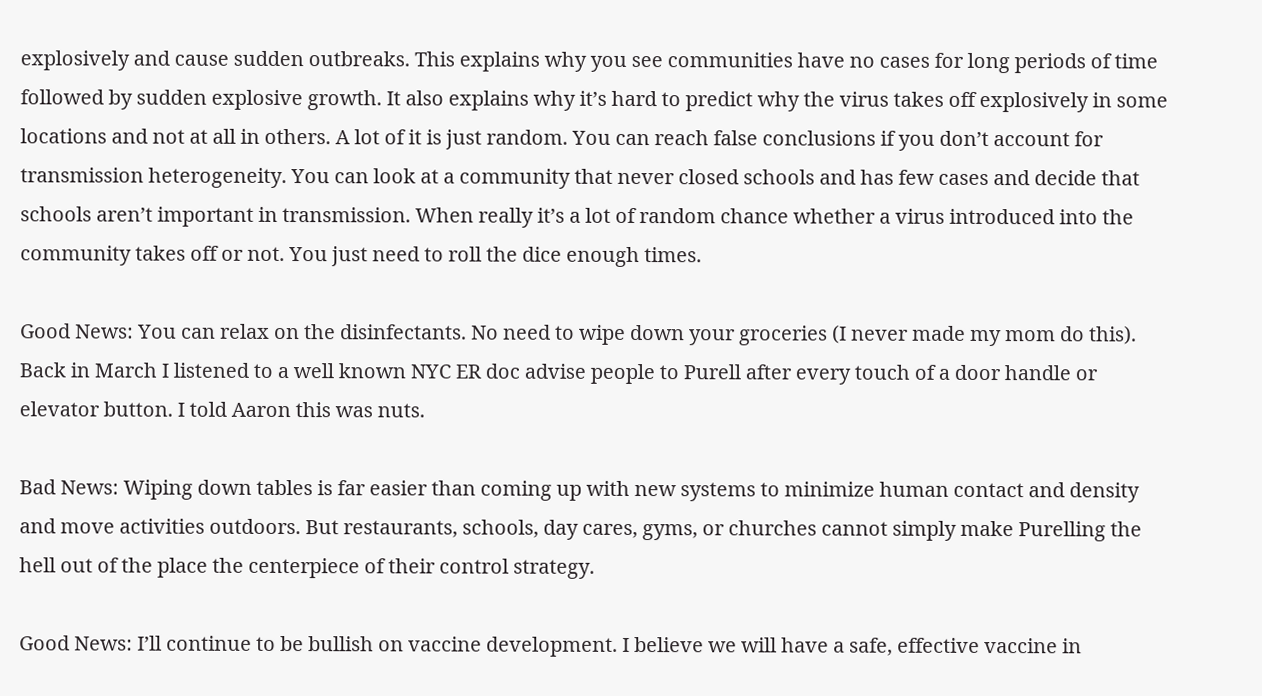explosively and cause sudden outbreaks. This explains why you see communities have no cases for long periods of time followed by sudden explosive growth. It also explains why it’s hard to predict why the virus takes off explosively in some locations and not at all in others. A lot of it is just random. You can reach false conclusions if you don’t account for transmission heterogeneity. You can look at a community that never closed schools and has few cases and decide that schools aren’t important in transmission. When really it’s a lot of random chance whether a virus introduced into the community takes off or not. You just need to roll the dice enough times.

Good News: You can relax on the disinfectants. No need to wipe down your groceries (I never made my mom do this). Back in March I listened to a well known NYC ER doc advise people to Purell after every touch of a door handle or elevator button. I told Aaron this was nuts.

Bad News: Wiping down tables is far easier than coming up with new systems to minimize human contact and density and move activities outdoors. But restaurants, schools, day cares, gyms, or churches cannot simply make Purelling the hell out of the place the centerpiece of their control strategy.

Good News: I’ll continue to be bullish on vaccine development. I believe we will have a safe, effective vaccine in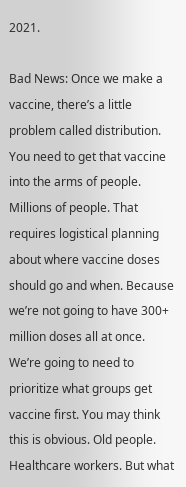2021.

Bad News: Once we make a vaccine, there’s a little problem called distribution. You need to get that vaccine into the arms of people. Millions of people. That requires logistical planning about where vaccine doses should go and when. Because we’re not going to have 300+ million doses all at once. We’re going to need to prioritize what groups get vaccine first. You may think this is obvious. Old people. Healthcare workers. But what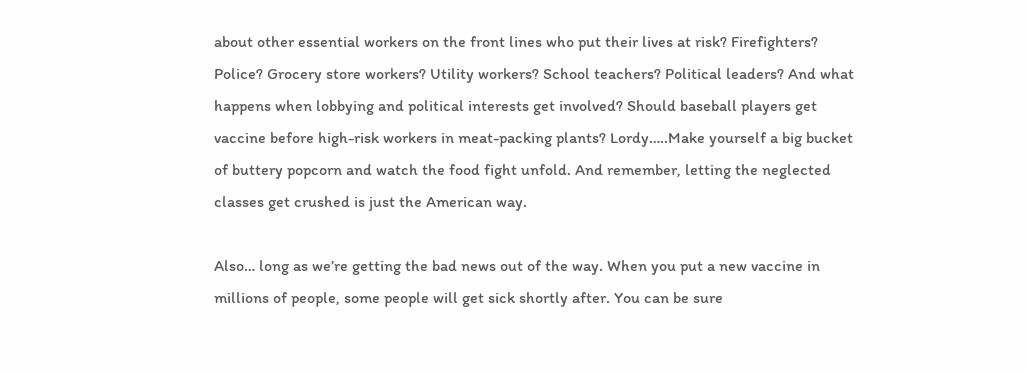about other essential workers on the front lines who put their lives at risk? Firefighters? Police? Grocery store workers? Utility workers? School teachers? Political leaders? And what happens when lobbying and political interests get involved? Should baseball players get vaccine before high-risk workers in meat-packing plants? Lordy…..Make yourself a big bucket of buttery popcorn and watch the food fight unfold. And remember, letting the neglected classes get crushed is just the American way.

Also… long as we’re getting the bad news out of the way. When you put a new vaccine in millions of people, some people will get sick shortly after. You can be sure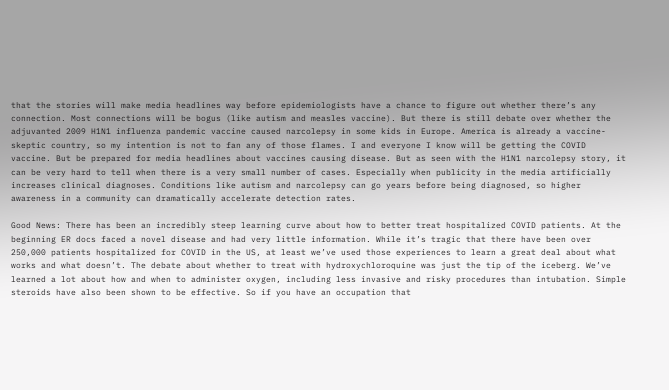that the stories will make media headlines way before epidemiologists have a chance to figure out whether there’s any connection. Most connections will be bogus (like autism and measles vaccine). But there is still debate over whether the adjuvanted 2009 H1N1 influenza pandemic vaccine caused narcolepsy in some kids in Europe. America is already a vaccine-skeptic country, so my intention is not to fan any of those flames. I and everyone I know will be getting the COVID vaccine. But be prepared for media headlines about vaccines causing disease. But as seen with the H1N1 narcolepsy story, it can be very hard to tell when there is a very small number of cases. Especially when publicity in the media artificially increases clinical diagnoses. Conditions like autism and narcolepsy can go years before being diagnosed, so higher awareness in a community can dramatically accelerate detection rates.

Good News: There has been an incredibly steep learning curve about how to better treat hospitalized COVID patients. At the beginning ER docs faced a novel disease and had very little information. While it’s tragic that there have been over 250,000 patients hospitalized for COVID in the US, at least we’ve used those experiences to learn a great deal about what works and what doesn’t. The debate about whether to treat with hydroxychloroquine was just the tip of the iceberg. We’ve learned a lot about how and when to administer oxygen, including less invasive and risky procedures than intubation. Simple steroids have also been shown to be effective. So if you have an occupation that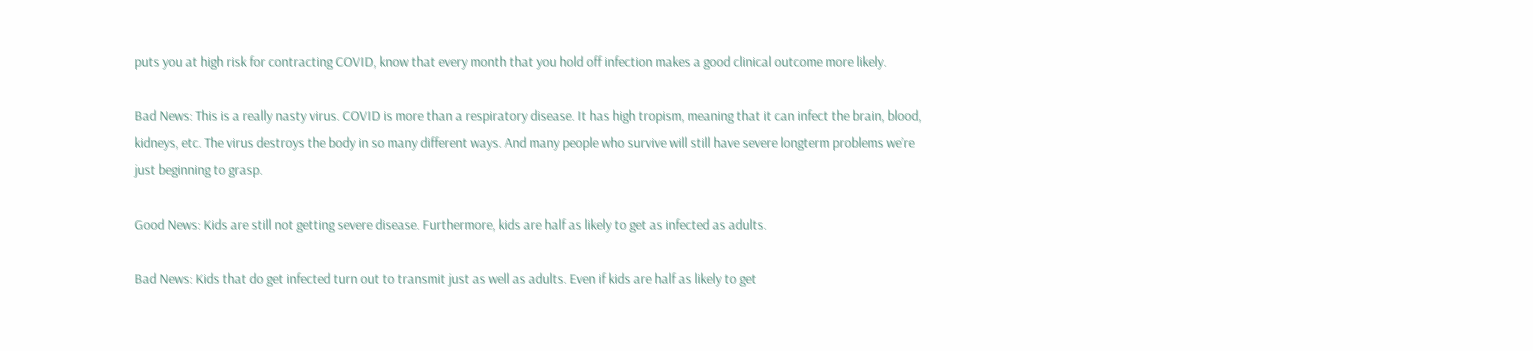puts you at high risk for contracting COVID, know that every month that you hold off infection makes a good clinical outcome more likely.

Bad News: This is a really nasty virus. COVID is more than a respiratory disease. It has high tropism, meaning that it can infect the brain, blood, kidneys, etc. The virus destroys the body in so many different ways. And many people who survive will still have severe longterm problems we’re just beginning to grasp.

Good News: Kids are still not getting severe disease. Furthermore, kids are half as likely to get as infected as adults.

Bad News: Kids that do get infected turn out to transmit just as well as adults. Even if kids are half as likely to get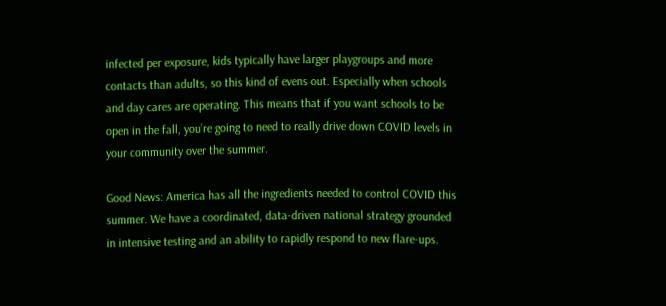infected per exposure, kids typically have larger playgroups and more contacts than adults, so this kind of evens out. Especially when schools and day cares are operating. This means that if you want schools to be open in the fall, you’re going to need to really drive down COVID levels in your community over the summer.

Good News: America has all the ingredients needed to control COVID this summer. We have a coordinated, data-driven national strategy grounded in intensive testing and an ability to rapidly respond to new flare-ups.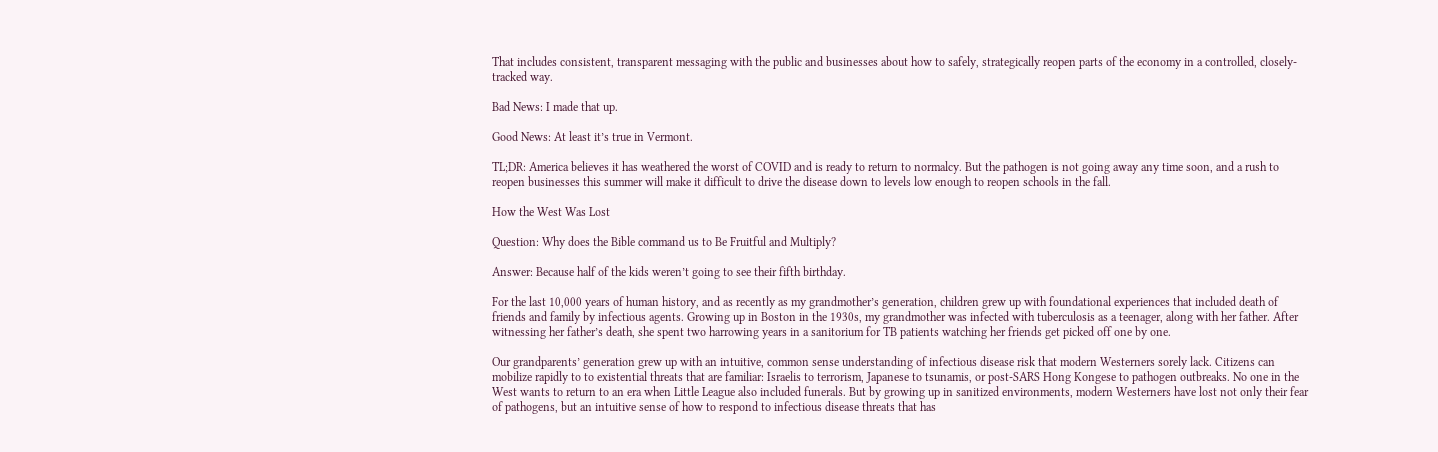That includes consistent, transparent messaging with the public and businesses about how to safely, strategically reopen parts of the economy in a controlled, closely-tracked way.

Bad News: I made that up.

Good News: At least it’s true in Vermont.

TL;DR: America believes it has weathered the worst of COVID and is ready to return to normalcy. But the pathogen is not going away any time soon, and a rush to reopen businesses this summer will make it difficult to drive the disease down to levels low enough to reopen schools in the fall.

How the West Was Lost

Question: Why does the Bible command us to Be Fruitful and Multiply?

Answer: Because half of the kids weren’t going to see their fifth birthday.

For the last 10,000 years of human history, and as recently as my grandmother’s generation, children grew up with foundational experiences that included death of friends and family by infectious agents. Growing up in Boston in the 1930s, my grandmother was infected with tuberculosis as a teenager, along with her father. After witnessing her father’s death, she spent two harrowing years in a sanitorium for TB patients watching her friends get picked off one by one.

Our grandparents’ generation grew up with an intuitive, common sense understanding of infectious disease risk that modern Westerners sorely lack. Citizens can mobilize rapidly to to existential threats that are familiar: Israelis to terrorism, Japanese to tsunamis, or post-SARS Hong Kongese to pathogen outbreaks. No one in the West wants to return to an era when Little League also included funerals. But by growing up in sanitized environments, modern Westerners have lost not only their fear of pathogens, but an intuitive sense of how to respond to infectious disease threats that has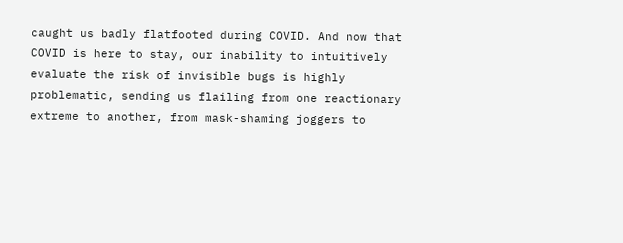caught us badly flatfooted during COVID. And now that COVID is here to stay, our inability to intuitively evaluate the risk of invisible bugs is highly problematic, sending us flailing from one reactionary extreme to another, from mask-shaming joggers to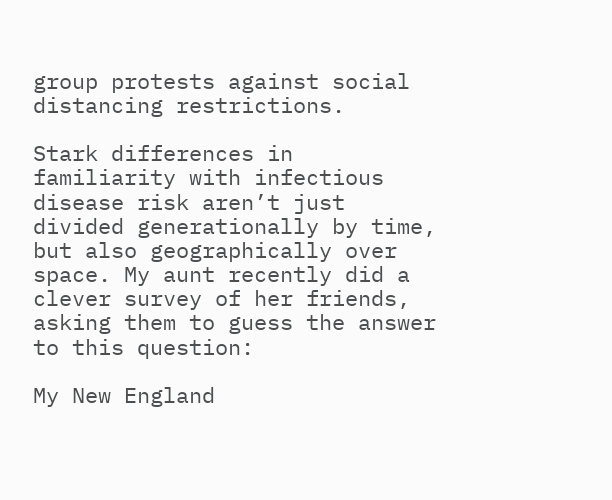group protests against social distancing restrictions.

Stark differences in familiarity with infectious disease risk aren’t just divided generationally by time, but also geographically over space. My aunt recently did a clever survey of her friends, asking them to guess the answer to this question:

My New England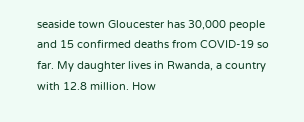seaside town Gloucester has 30,000 people and 15 confirmed deaths from COVID-19 so far. My daughter lives in Rwanda, a country with 12.8 million. How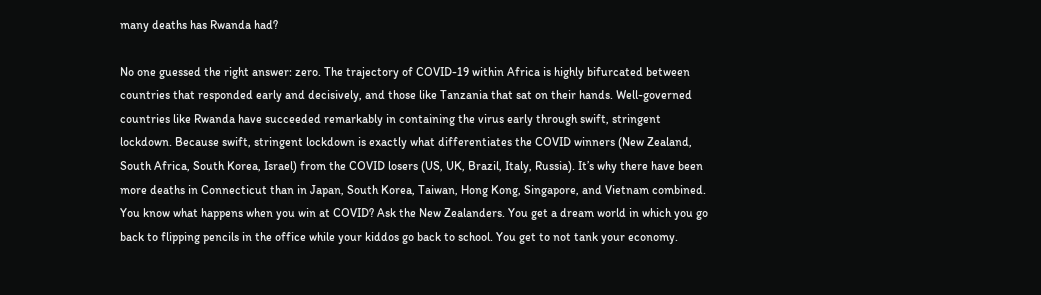many deaths has Rwanda had?

No one guessed the right answer: zero. The trajectory of COVID-19 within Africa is highly bifurcated between countries that responded early and decisively, and those like Tanzania that sat on their hands. Well-governed countries like Rwanda have succeeded remarkably in containing the virus early through swift, stringent lockdown. Because swift, stringent lockdown is exactly what differentiates the COVID winners (New Zealand, South Africa, South Korea, Israel) from the COVID losers (US, UK, Brazil, Italy, Russia). It’s why there have been more deaths in Connecticut than in Japan, South Korea, Taiwan, Hong Kong, Singapore, and Vietnam combined. You know what happens when you win at COVID? Ask the New Zealanders. You get a dream world in which you go back to flipping pencils in the office while your kiddos go back to school. You get to not tank your economy.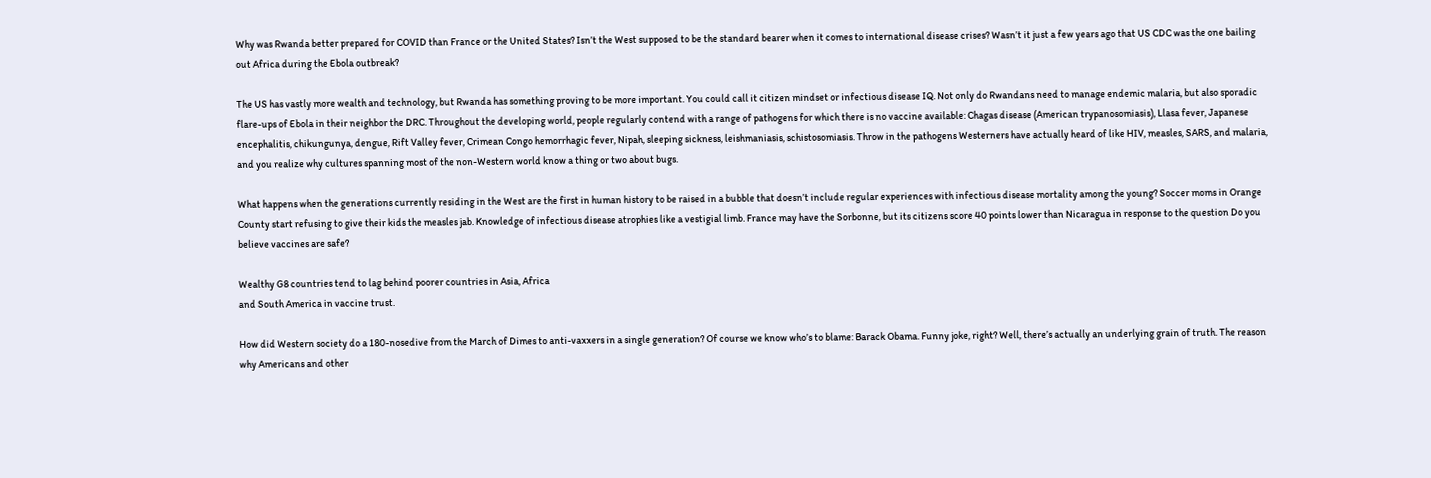Why was Rwanda better prepared for COVID than France or the United States? Isn’t the West supposed to be the standard bearer when it comes to international disease crises? Wasn’t it just a few years ago that US CDC was the one bailing out Africa during the Ebola outbreak?

The US has vastly more wealth and technology, but Rwanda has something proving to be more important. You could call it citizen mindset or infectious disease IQ. Not only do Rwandans need to manage endemic malaria, but also sporadic flare-ups of Ebola in their neighbor the DRC. Throughout the developing world, people regularly contend with a range of pathogens for which there is no vaccine available: Chagas disease (American trypanosomiasis), Llasa fever, Japanese encephalitis, chikungunya, dengue, Rift Valley fever, Crimean Congo hemorrhagic fever, Nipah, sleeping sickness, leishmaniasis, schistosomiasis. Throw in the pathogens Westerners have actually heard of like HIV, measles, SARS, and malaria, and you realize why cultures spanning most of the non-Western world know a thing or two about bugs.

What happens when the generations currently residing in the West are the first in human history to be raised in a bubble that doesn’t include regular experiences with infectious disease mortality among the young? Soccer moms in Orange County start refusing to give their kids the measles jab. Knowledge of infectious disease atrophies like a vestigial limb. France may have the Sorbonne, but its citizens score 40 points lower than Nicaragua in response to the question Do you believe vaccines are safe?

Wealthy G8 countries tend to lag behind poorer countries in Asia, Africa
and South America in vaccine trust.

How did Western society do a 180-nosedive from the March of Dimes to anti-vaxxers in a single generation? Of course we know who’s to blame: Barack Obama. Funny joke, right? Well, there’s actually an underlying grain of truth. The reason why Americans and other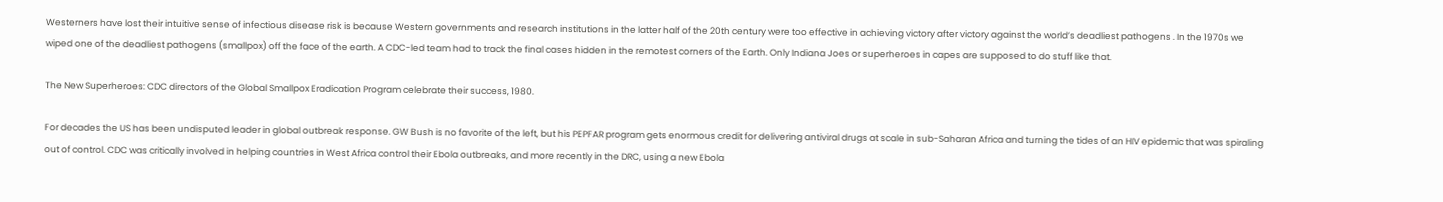Westerners have lost their intuitive sense of infectious disease risk is because Western governments and research institutions in the latter half of the 20th century were too effective in achieving victory after victory against the world’s deadliest pathogens . In the 1970s we wiped one of the deadliest pathogens (smallpox) off the face of the earth. A CDC-led team had to track the final cases hidden in the remotest corners of the Earth. Only Indiana Joes or superheroes in capes are supposed to do stuff like that.

The New Superheroes: CDC directors of the Global Smallpox Eradication Program celebrate their success, 1980.

For decades the US has been undisputed leader in global outbreak response. GW Bush is no favorite of the left, but his PEPFAR program gets enormous credit for delivering antiviral drugs at scale in sub-Saharan Africa and turning the tides of an HIV epidemic that was spiraling out of control. CDC was critically involved in helping countries in West Africa control their Ebola outbreaks, and more recently in the DRC, using a new Ebola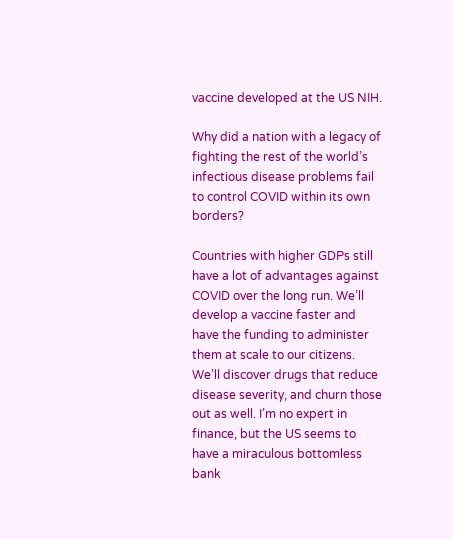vaccine developed at the US NIH.

Why did a nation with a legacy of fighting the rest of the world’s infectious disease problems fail to control COVID within its own borders?

Countries with higher GDPs still have a lot of advantages against COVID over the long run. We’ll develop a vaccine faster and have the funding to administer them at scale to our citizens. We’ll discover drugs that reduce disease severity, and churn those out as well. I’m no expert in finance, but the US seems to have a miraculous bottomless bank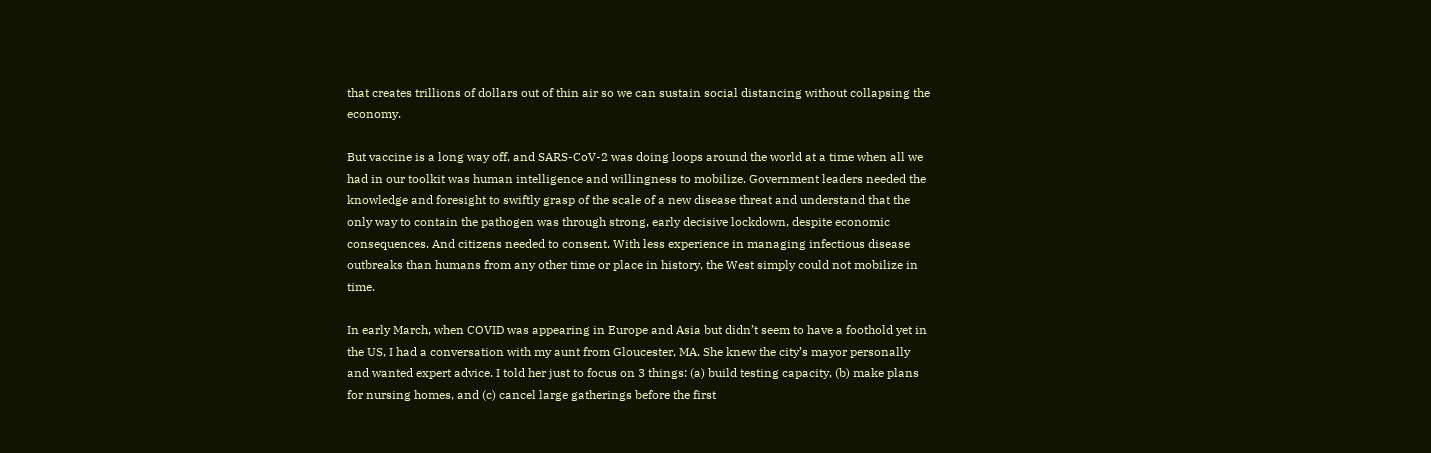that creates trillions of dollars out of thin air so we can sustain social distancing without collapsing the economy.

But vaccine is a long way off, and SARS-CoV-2 was doing loops around the world at a time when all we had in our toolkit was human intelligence and willingness to mobilize. Government leaders needed the knowledge and foresight to swiftly grasp of the scale of a new disease threat and understand that the only way to contain the pathogen was through strong, early decisive lockdown, despite economic consequences. And citizens needed to consent. With less experience in managing infectious disease outbreaks than humans from any other time or place in history, the West simply could not mobilize in time.

In early March, when COVID was appearing in Europe and Asia but didn’t seem to have a foothold yet in the US, I had a conversation with my aunt from Gloucester, MA. She knew the city’s mayor personally and wanted expert advice. I told her just to focus on 3 things: (a) build testing capacity, (b) make plans for nursing homes, and (c) cancel large gatherings before the first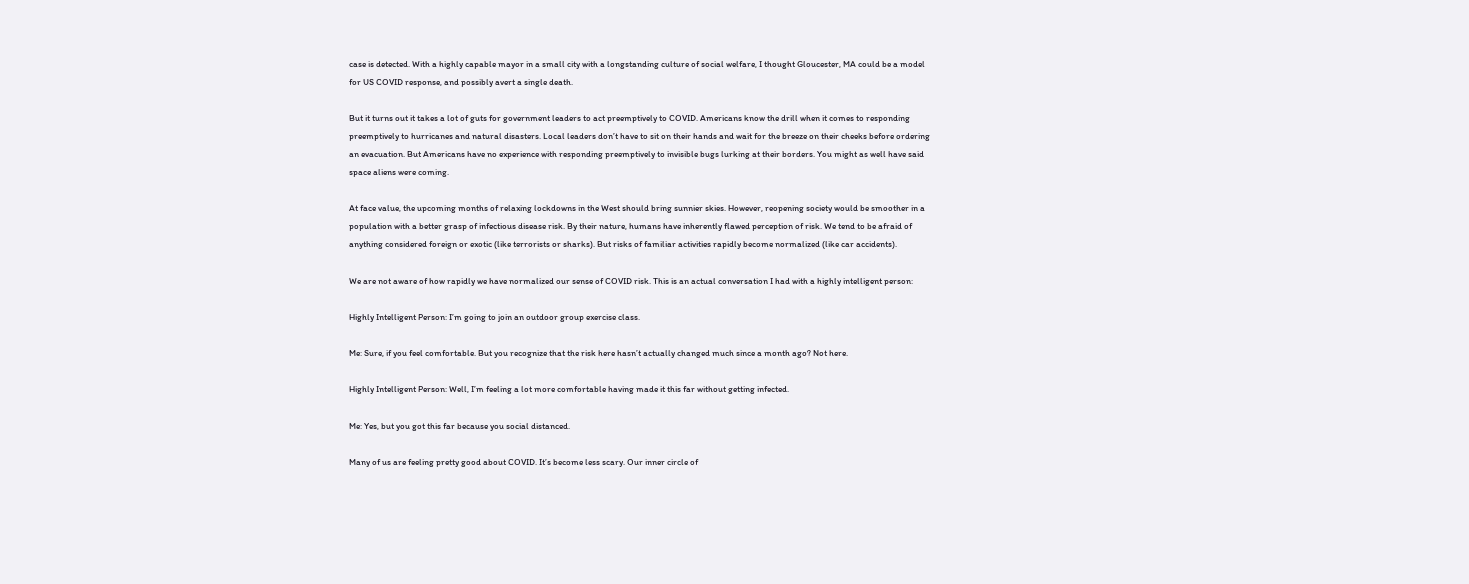case is detected. With a highly capable mayor in a small city with a longstanding culture of social welfare, I thought Gloucester, MA could be a model for US COVID response, and possibly avert a single death.

But it turns out it takes a lot of guts for government leaders to act preemptively to COVID. Americans know the drill when it comes to responding preemptively to hurricanes and natural disasters. Local leaders don’t have to sit on their hands and wait for the breeze on their cheeks before ordering an evacuation. But Americans have no experience with responding preemptively to invisible bugs lurking at their borders. You might as well have said space aliens were coming.

At face value, the upcoming months of relaxing lockdowns in the West should bring sunnier skies. However, reopening society would be smoother in a population with a better grasp of infectious disease risk. By their nature, humans have inherently flawed perception of risk. We tend to be afraid of anything considered foreign or exotic (like terrorists or sharks). But risks of familiar activities rapidly become normalized (like car accidents).

We are not aware of how rapidly we have normalized our sense of COVID risk. This is an actual conversation I had with a highly intelligent person:

Highly Intelligent Person: I’m going to join an outdoor group exercise class.

Me: Sure, if you feel comfortable. But you recognize that the risk here hasn’t actually changed much since a month ago? Not here.

Highly Intelligent Person: Well, I’m feeling a lot more comfortable having made it this far without getting infected.

Me: Yes, but you got this far because you social distanced.

Many of us are feeling pretty good about COVID. It’s become less scary. Our inner circle of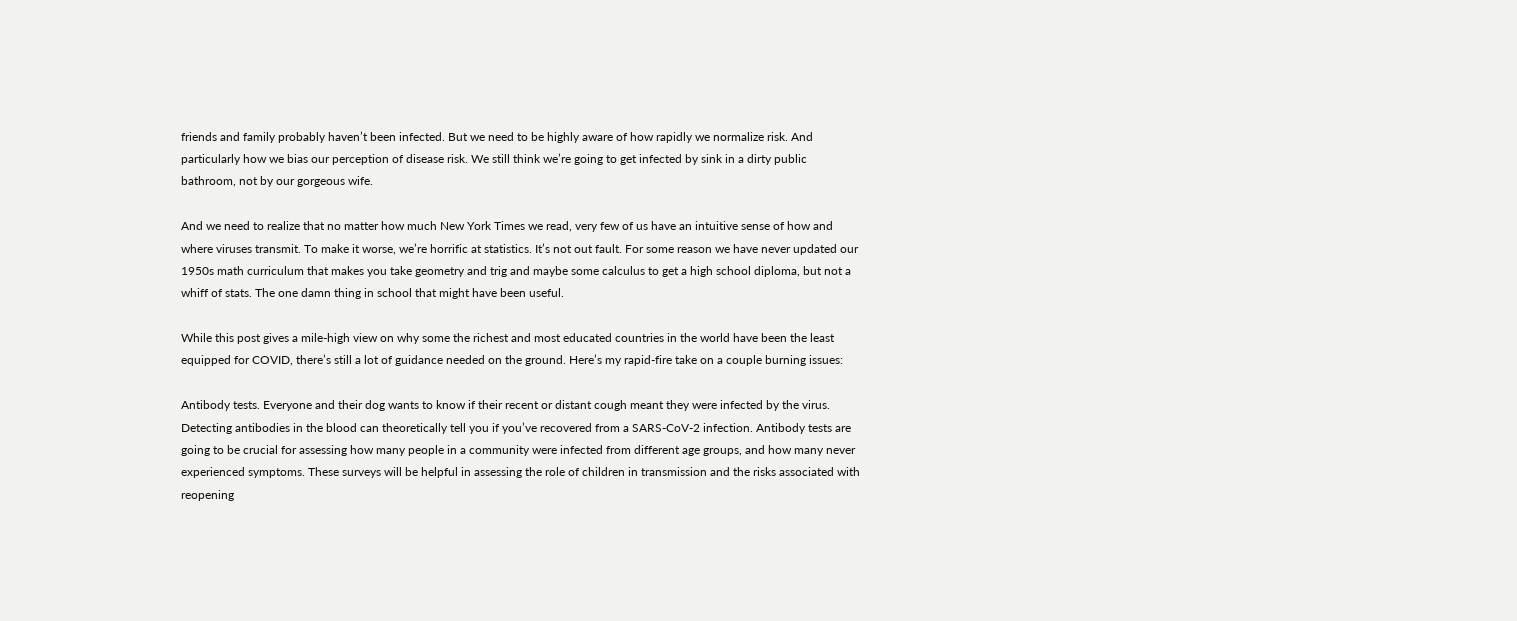friends and family probably haven’t been infected. But we need to be highly aware of how rapidly we normalize risk. And particularly how we bias our perception of disease risk. We still think we’re going to get infected by sink in a dirty public bathroom, not by our gorgeous wife.

And we need to realize that no matter how much New York Times we read, very few of us have an intuitive sense of how and where viruses transmit. To make it worse, we’re horrific at statistics. It’s not out fault. For some reason we have never updated our 1950s math curriculum that makes you take geometry and trig and maybe some calculus to get a high school diploma, but not a whiff of stats. The one damn thing in school that might have been useful.

While this post gives a mile-high view on why some the richest and most educated countries in the world have been the least equipped for COVID, there’s still a lot of guidance needed on the ground. Here’s my rapid-fire take on a couple burning issues:

Antibody tests. Everyone and their dog wants to know if their recent or distant cough meant they were infected by the virus. Detecting antibodies in the blood can theoretically tell you if you’ve recovered from a SARS-CoV-2 infection. Antibody tests are going to be crucial for assessing how many people in a community were infected from different age groups, and how many never experienced symptoms. These surveys will be helpful in assessing the role of children in transmission and the risks associated with reopening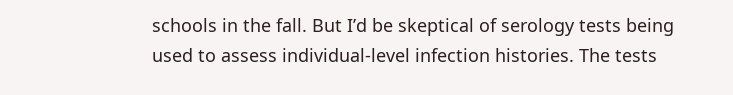schools in the fall. But I’d be skeptical of serology tests being used to assess individual-level infection histories. The tests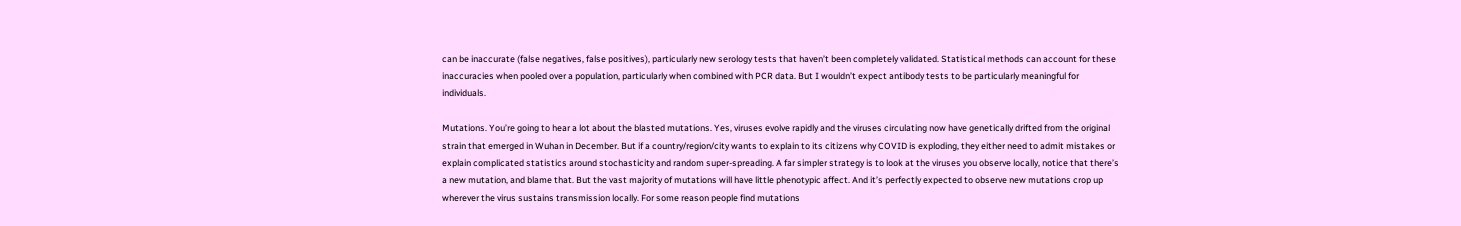can be inaccurate (false negatives, false positives), particularly new serology tests that haven’t been completely validated. Statistical methods can account for these inaccuracies when pooled over a population, particularly when combined with PCR data. But I wouldn’t expect antibody tests to be particularly meaningful for individuals.

Mutations. You’re going to hear a lot about the blasted mutations. Yes, viruses evolve rapidly and the viruses circulating now have genetically drifted from the original strain that emerged in Wuhan in December. But if a country/region/city wants to explain to its citizens why COVID is exploding, they either need to admit mistakes or explain complicated statistics around stochasticity and random super-spreading. A far simpler strategy is to look at the viruses you observe locally, notice that there’s a new mutation, and blame that. But the vast majority of mutations will have little phenotypic affect. And it’s perfectly expected to observe new mutations crop up wherever the virus sustains transmission locally. For some reason people find mutations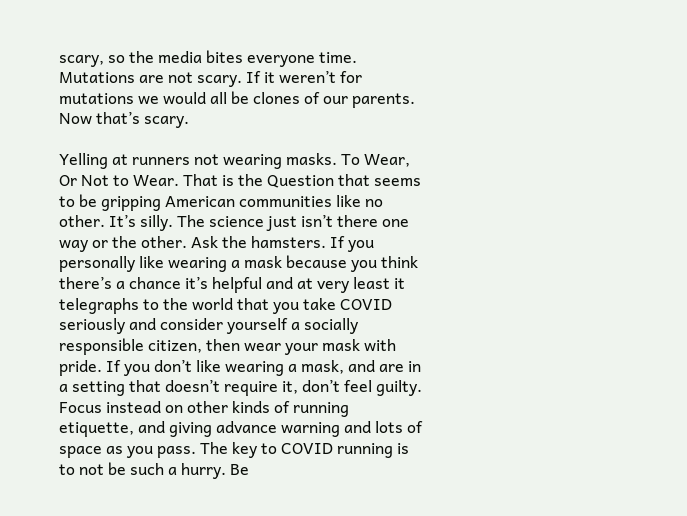scary, so the media bites everyone time. Mutations are not scary. If it weren’t for mutations we would all be clones of our parents. Now that’s scary.

Yelling at runners not wearing masks. To Wear, Or Not to Wear. That is the Question that seems to be gripping American communities like no other. It’s silly. The science just isn’t there one way or the other. Ask the hamsters. If you personally like wearing a mask because you think there’s a chance it’s helpful and at very least it telegraphs to the world that you take COVID seriously and consider yourself a socially responsible citizen, then wear your mask with pride. If you don’t like wearing a mask, and are in a setting that doesn’t require it, don’t feel guilty. Focus instead on other kinds of running etiquette, and giving advance warning and lots of space as you pass. The key to COVID running is to not be such a hurry. Be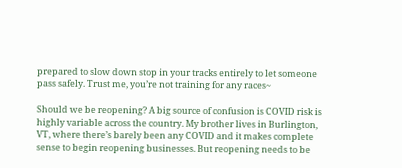prepared to slow down stop in your tracks entirely to let someone pass safely. Trust me, you’re not training for any races~

Should we be reopening? A big source of confusion is COVID risk is highly variable across the country. My brother lives in Burlington, VT, where there’s barely been any COVID and it makes complete sense to begin reopening businesses. But reopening needs to be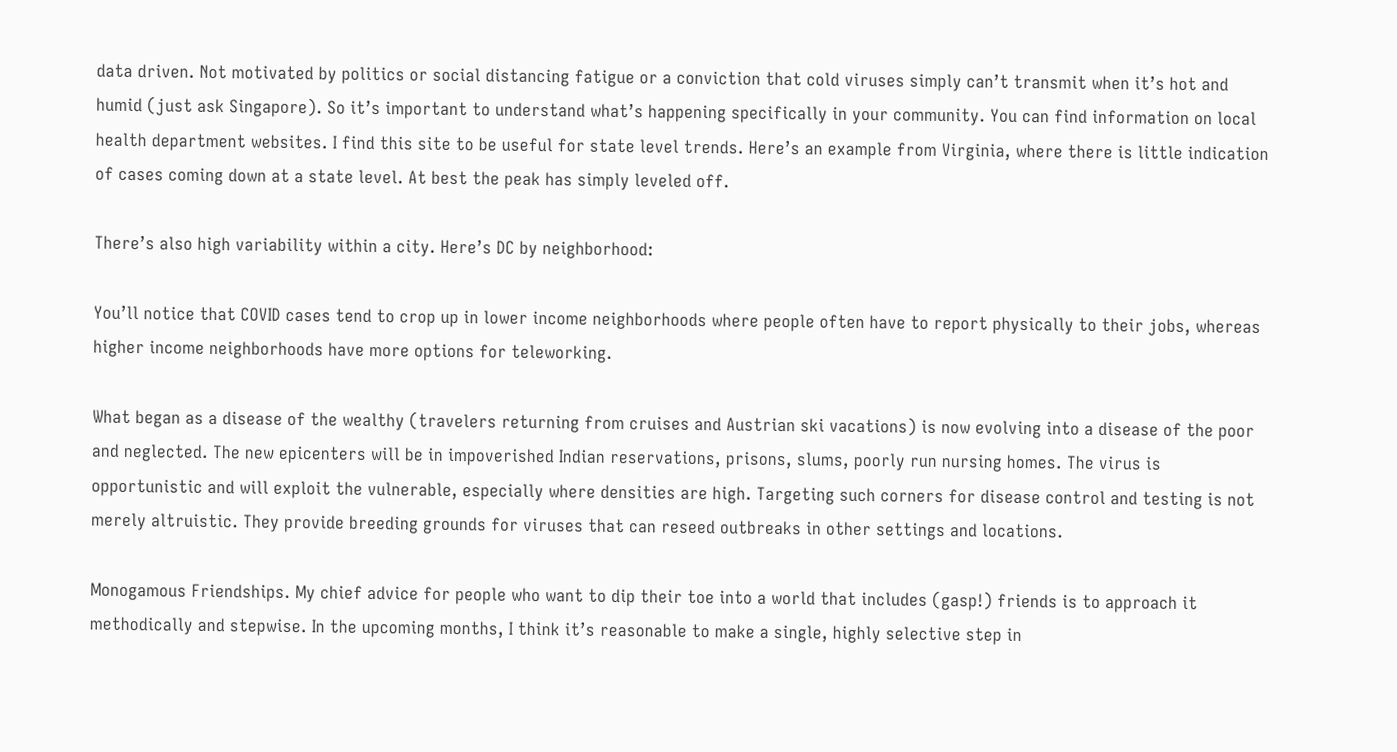data driven. Not motivated by politics or social distancing fatigue or a conviction that cold viruses simply can’t transmit when it’s hot and humid (just ask Singapore). So it’s important to understand what’s happening specifically in your community. You can find information on local health department websites. I find this site to be useful for state level trends. Here’s an example from Virginia, where there is little indication of cases coming down at a state level. At best the peak has simply leveled off.

There’s also high variability within a city. Here’s DC by neighborhood:

You’ll notice that COVID cases tend to crop up in lower income neighborhoods where people often have to report physically to their jobs, whereas higher income neighborhoods have more options for teleworking.

What began as a disease of the wealthy (travelers returning from cruises and Austrian ski vacations) is now evolving into a disease of the poor and neglected. The new epicenters will be in impoverished Indian reservations, prisons, slums, poorly run nursing homes. The virus is opportunistic and will exploit the vulnerable, especially where densities are high. Targeting such corners for disease control and testing is not merely altruistic. They provide breeding grounds for viruses that can reseed outbreaks in other settings and locations.

Monogamous Friendships. My chief advice for people who want to dip their toe into a world that includes (gasp!) friends is to approach it methodically and stepwise. In the upcoming months, I think it’s reasonable to make a single, highly selective step in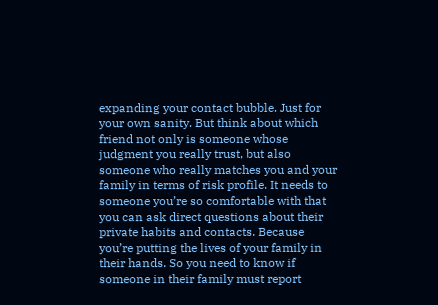expanding your contact bubble. Just for your own sanity. But think about which friend not only is someone whose judgment you really trust, but also someone who really matches you and your family in terms of risk profile. It needs to someone you’re so comfortable with that you can ask direct questions about their private habits and contacts. Because you’re putting the lives of your family in their hands. So you need to know if someone in their family must report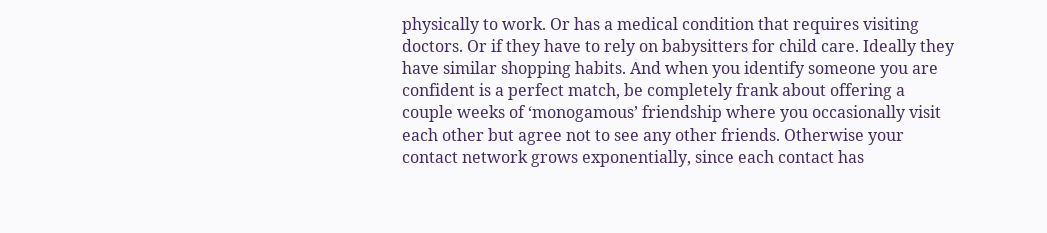physically to work. Or has a medical condition that requires visiting doctors. Or if they have to rely on babysitters for child care. Ideally they have similar shopping habits. And when you identify someone you are confident is a perfect match, be completely frank about offering a couple weeks of ‘monogamous’ friendship where you occasionally visit each other but agree not to see any other friends. Otherwise your contact network grows exponentially, since each contact has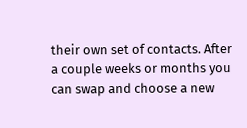their own set of contacts. After a couple weeks or months you can swap and choose a new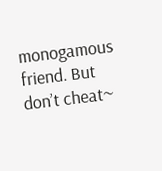monogamous friend. But don’t cheat~